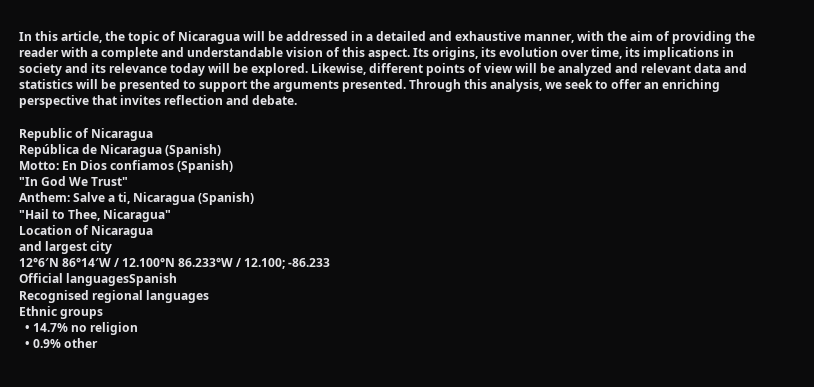In this article, the topic of Nicaragua will be addressed in a detailed and exhaustive manner, with the aim of providing the reader with a complete and understandable vision of this aspect. Its origins, its evolution over time, its implications in society and its relevance today will be explored. Likewise, different points of view will be analyzed and relevant data and statistics will be presented to support the arguments presented. Through this analysis, we seek to offer an enriching perspective that invites reflection and debate.

Republic of Nicaragua
República de Nicaragua (Spanish)
Motto: En Dios confiamos (Spanish)
"In God We Trust"
Anthem: Salve a ti, Nicaragua (Spanish)
"Hail to Thee, Nicaragua"
Location of Nicaragua
and largest city
12°6′N 86°14′W / 12.100°N 86.233°W / 12.100; -86.233
Official languagesSpanish
Recognised regional languages
Ethnic groups
  • 14.7% no religion
  • 0.9% other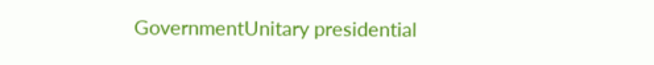GovernmentUnitary presidential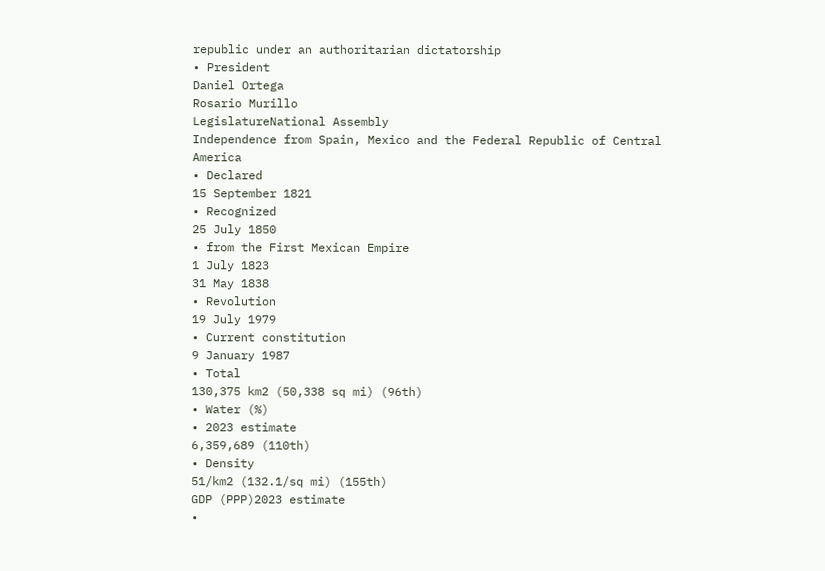republic under an authoritarian dictatorship
• President
Daniel Ortega
Rosario Murillo
LegislatureNational Assembly
Independence from Spain, Mexico and the Federal Republic of Central America
• Declared
15 September 1821
• Recognized
25 July 1850
• from the First Mexican Empire
1 July 1823
31 May 1838
• Revolution
19 July 1979
• Current constitution
9 January 1987
• Total
130,375 km2 (50,338 sq mi) (96th)
• Water (%)
• 2023 estimate
6,359,689 (110th)
• Density
51/km2 (132.1/sq mi) (155th)
GDP (PPP)2023 estimate
•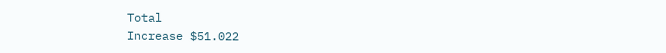Total
Increase $51.022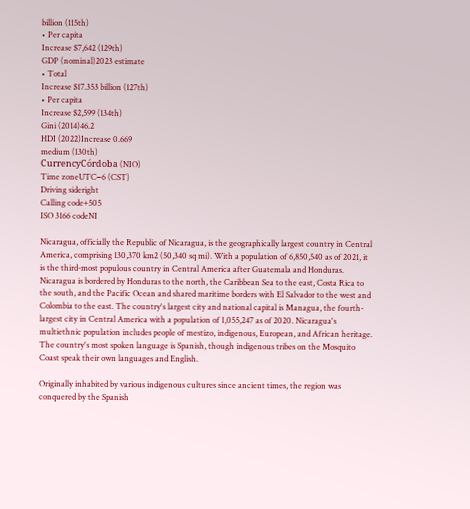billion (115th)
• Per capita
Increase $7,642 (129th)
GDP (nominal)2023 estimate
• Total
Increase $17.353 billion (127th)
• Per capita
Increase $2,599 (134th)
Gini (2014)46.2
HDI (2022)Increase 0.669
medium (130th)
CurrencyCórdoba (NIO)
Time zoneUTC−6 (CST)
Driving sideright
Calling code+505
ISO 3166 codeNI

Nicaragua, officially the Republic of Nicaragua, is the geographically largest country in Central America, comprising 130,370 km2 (50,340 sq mi). With a population of 6,850,540 as of 2021, it is the third-most populous country in Central America after Guatemala and Honduras. Nicaragua is bordered by Honduras to the north, the Caribbean Sea to the east, Costa Rica to the south, and the Pacific Ocean and shared maritime borders with El Salvador to the west and Colombia to the east. The country's largest city and national capital is Managua, the fourth-largest city in Central America with a population of 1,055,247 as of 2020. Nicaragua's multiethnic population includes people of mestizo, indigenous, European, and African heritage. The country's most spoken language is Spanish, though indigenous tribes on the Mosquito Coast speak their own languages and English.

Originally inhabited by various indigenous cultures since ancient times, the region was conquered by the Spanish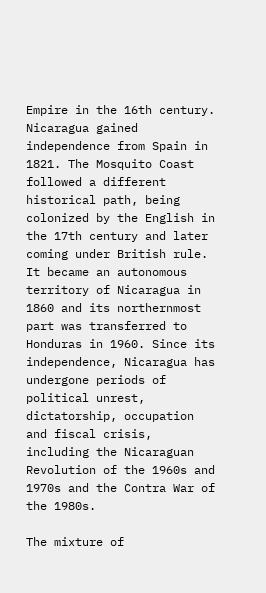Empire in the 16th century. Nicaragua gained independence from Spain in 1821. The Mosquito Coast followed a different historical path, being colonized by the English in the 17th century and later coming under British rule. It became an autonomous territory of Nicaragua in 1860 and its northernmost part was transferred to Honduras in 1960. Since its independence, Nicaragua has undergone periods of political unrest, dictatorship, occupation and fiscal crisis, including the Nicaraguan Revolution of the 1960s and 1970s and the Contra War of the 1980s.

The mixture of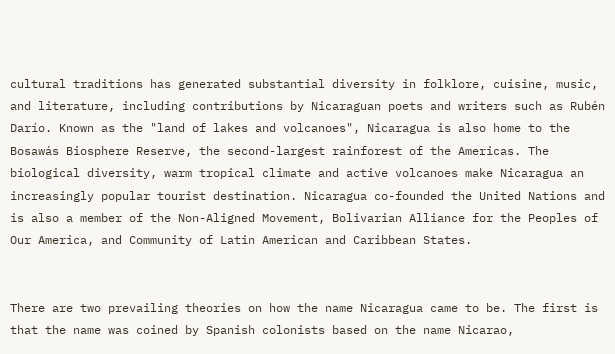cultural traditions has generated substantial diversity in folklore, cuisine, music, and literature, including contributions by Nicaraguan poets and writers such as Rubén Darío. Known as the "land of lakes and volcanoes", Nicaragua is also home to the Bosawás Biosphere Reserve, the second-largest rainforest of the Americas. The biological diversity, warm tropical climate and active volcanoes make Nicaragua an increasingly popular tourist destination. Nicaragua co-founded the United Nations and is also a member of the Non-Aligned Movement, Bolivarian Alliance for the Peoples of Our America, and Community of Latin American and Caribbean States.


There are two prevailing theories on how the name Nicaragua came to be. The first is that the name was coined by Spanish colonists based on the name Nicarao,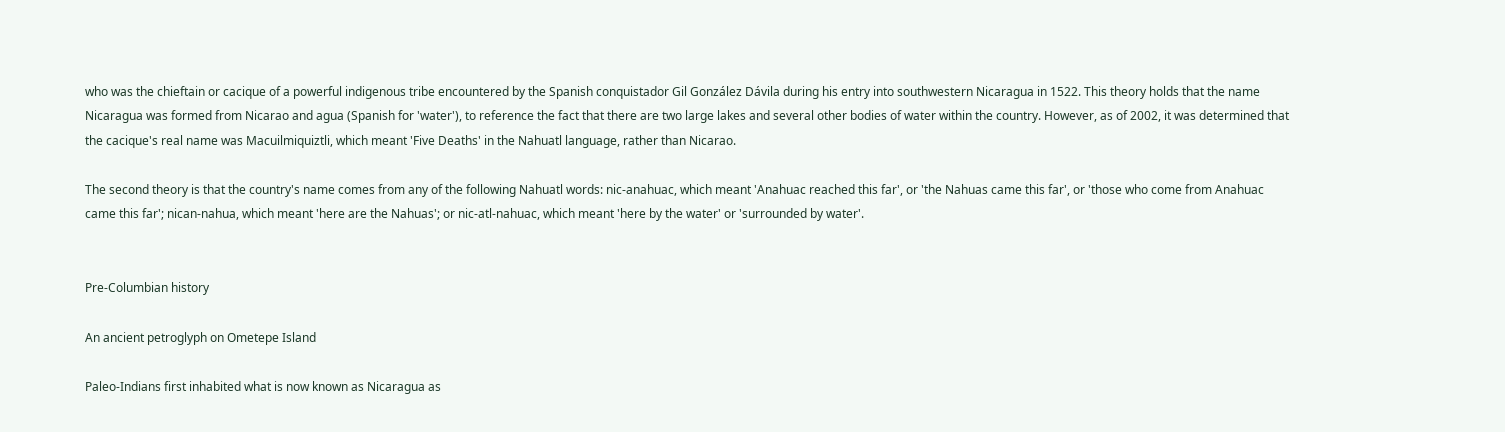who was the chieftain or cacique of a powerful indigenous tribe encountered by the Spanish conquistador Gil González Dávila during his entry into southwestern Nicaragua in 1522. This theory holds that the name Nicaragua was formed from Nicarao and agua (Spanish for 'water'), to reference the fact that there are two large lakes and several other bodies of water within the country. However, as of 2002, it was determined that the cacique's real name was Macuilmiquiztli, which meant 'Five Deaths' in the Nahuatl language, rather than Nicarao.

The second theory is that the country's name comes from any of the following Nahuatl words: nic-anahuac, which meant 'Anahuac reached this far', or 'the Nahuas came this far', or 'those who come from Anahuac came this far'; nican-nahua, which meant 'here are the Nahuas'; or nic-atl-nahuac, which meant 'here by the water' or 'surrounded by water'.


Pre-Columbian history

An ancient petroglyph on Ometepe Island

Paleo-Indians first inhabited what is now known as Nicaragua as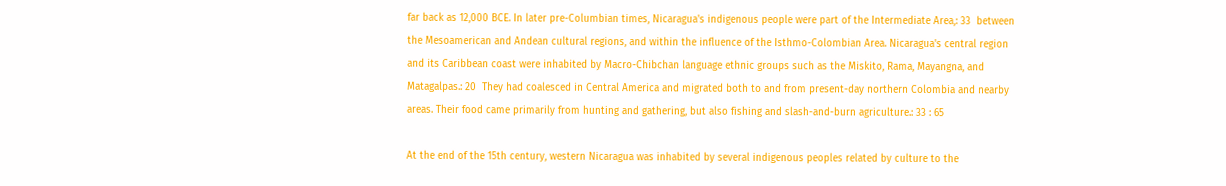far back as 12,000 BCE. In later pre-Columbian times, Nicaragua's indigenous people were part of the Intermediate Area,: 33  between the Mesoamerican and Andean cultural regions, and within the influence of the Isthmo-Colombian Area. Nicaragua's central region and its Caribbean coast were inhabited by Macro-Chibchan language ethnic groups such as the Miskito, Rama, Mayangna, and Matagalpas.: 20  They had coalesced in Central America and migrated both to and from present-day northern Colombia and nearby areas. Their food came primarily from hunting and gathering, but also fishing and slash-and-burn agriculture.: 33 : 65

At the end of the 15th century, western Nicaragua was inhabited by several indigenous peoples related by culture to the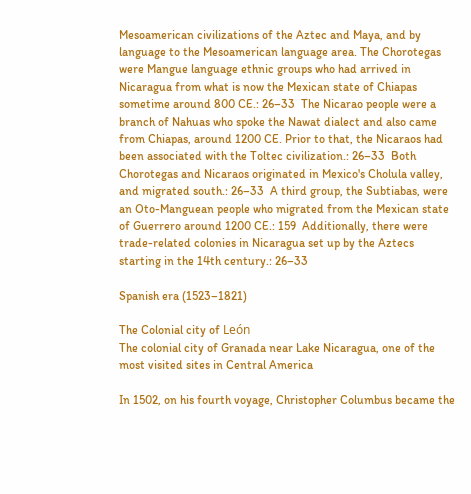Mesoamerican civilizations of the Aztec and Maya, and by language to the Mesoamerican language area. The Chorotegas were Mangue language ethnic groups who had arrived in Nicaragua from what is now the Mexican state of Chiapas sometime around 800 CE.: 26–33  The Nicarao people were a branch of Nahuas who spoke the Nawat dialect and also came from Chiapas, around 1200 CE. Prior to that, the Nicaraos had been associated with the Toltec civilization.: 26–33  Both Chorotegas and Nicaraos originated in Mexico's Cholula valley, and migrated south.: 26–33  A third group, the Subtiabas, were an Oto-Manguean people who migrated from the Mexican state of Guerrero around 1200 CE.: 159  Additionally, there were trade-related colonies in Nicaragua set up by the Aztecs starting in the 14th century.: 26–33

Spanish era (1523–1821)

The Colonial city of León
The colonial city of Granada near Lake Nicaragua, one of the most visited sites in Central America

In 1502, on his fourth voyage, Christopher Columbus became the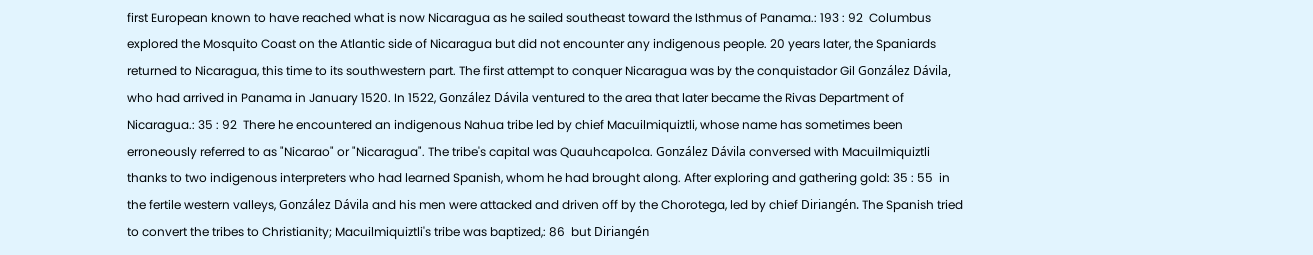first European known to have reached what is now Nicaragua as he sailed southeast toward the Isthmus of Panama.: 193 : 92  Columbus explored the Mosquito Coast on the Atlantic side of Nicaragua but did not encounter any indigenous people. 20 years later, the Spaniards returned to Nicaragua, this time to its southwestern part. The first attempt to conquer Nicaragua was by the conquistador Gil González Dávila, who had arrived in Panama in January 1520. In 1522, González Dávila ventured to the area that later became the Rivas Department of Nicaragua.: 35 : 92  There he encountered an indigenous Nahua tribe led by chief Macuilmiquiztli, whose name has sometimes been erroneously referred to as "Nicarao" or "Nicaragua". The tribe's capital was Quauhcapolca. González Dávila conversed with Macuilmiquiztli thanks to two indigenous interpreters who had learned Spanish, whom he had brought along. After exploring and gathering gold: 35 : 55  in the fertile western valleys, González Dávila and his men were attacked and driven off by the Chorotega, led by chief Diriangén. The Spanish tried to convert the tribes to Christianity; Macuilmiquiztli's tribe was baptized,: 86  but Diriangén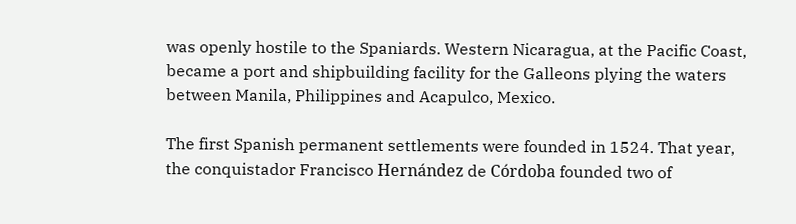was openly hostile to the Spaniards. Western Nicaragua, at the Pacific Coast, became a port and shipbuilding facility for the Galleons plying the waters between Manila, Philippines and Acapulco, Mexico.

The first Spanish permanent settlements were founded in 1524. That year, the conquistador Francisco Hernández de Córdoba founded two of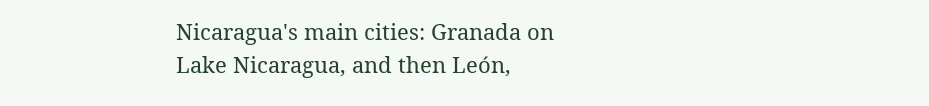Nicaragua's main cities: Granada on Lake Nicaragua, and then León,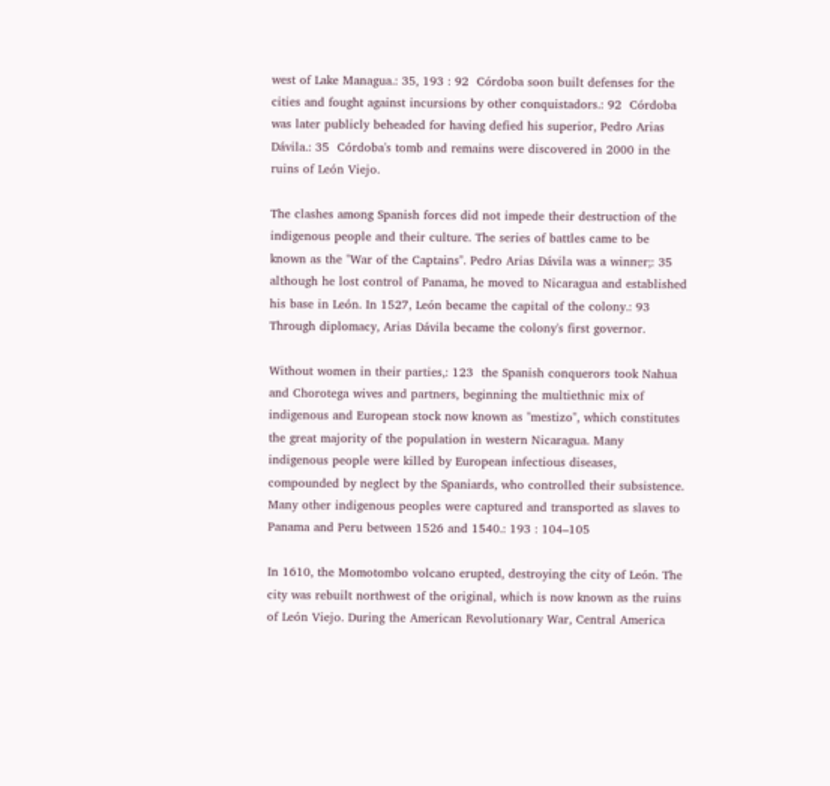west of Lake Managua.: 35, 193 : 92  Córdoba soon built defenses for the cities and fought against incursions by other conquistadors.: 92  Córdoba was later publicly beheaded for having defied his superior, Pedro Arias Dávila.: 35  Córdoba's tomb and remains were discovered in 2000 in the ruins of León Viejo.

The clashes among Spanish forces did not impede their destruction of the indigenous people and their culture. The series of battles came to be known as the "War of the Captains". Pedro Arias Dávila was a winner;: 35  although he lost control of Panama, he moved to Nicaragua and established his base in León. In 1527, León became the capital of the colony.: 93  Through diplomacy, Arias Dávila became the colony's first governor.

Without women in their parties,: 123  the Spanish conquerors took Nahua and Chorotega wives and partners, beginning the multiethnic mix of indigenous and European stock now known as "mestizo", which constitutes the great majority of the population in western Nicaragua. Many indigenous people were killed by European infectious diseases, compounded by neglect by the Spaniards, who controlled their subsistence. Many other indigenous peoples were captured and transported as slaves to Panama and Peru between 1526 and 1540.: 193 : 104–105

In 1610, the Momotombo volcano erupted, destroying the city of León. The city was rebuilt northwest of the original, which is now known as the ruins of León Viejo. During the American Revolutionary War, Central America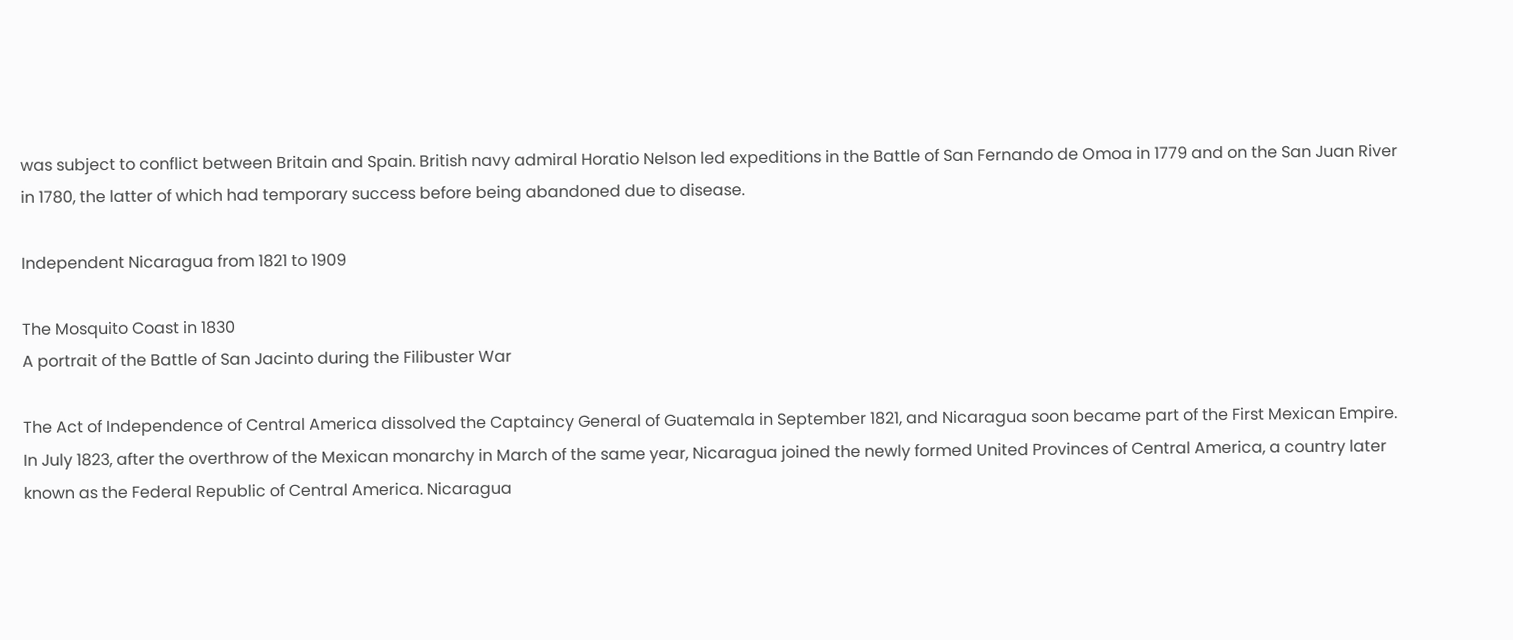was subject to conflict between Britain and Spain. British navy admiral Horatio Nelson led expeditions in the Battle of San Fernando de Omoa in 1779 and on the San Juan River in 1780, the latter of which had temporary success before being abandoned due to disease.

Independent Nicaragua from 1821 to 1909

The Mosquito Coast in 1830
A portrait of the Battle of San Jacinto during the Filibuster War

The Act of Independence of Central America dissolved the Captaincy General of Guatemala in September 1821, and Nicaragua soon became part of the First Mexican Empire. In July 1823, after the overthrow of the Mexican monarchy in March of the same year, Nicaragua joined the newly formed United Provinces of Central America, a country later known as the Federal Republic of Central America. Nicaragua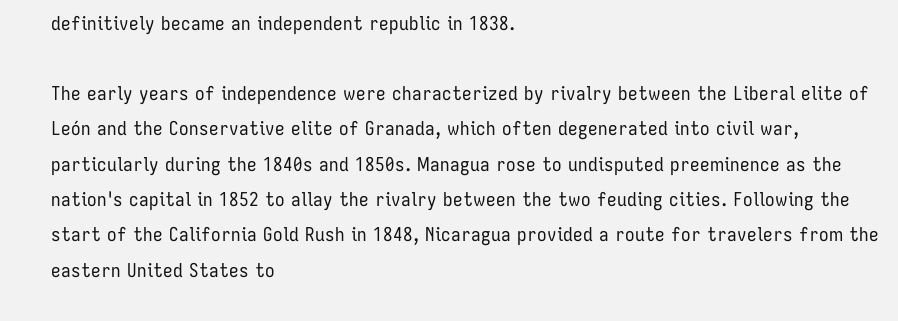definitively became an independent republic in 1838.

The early years of independence were characterized by rivalry between the Liberal elite of León and the Conservative elite of Granada, which often degenerated into civil war, particularly during the 1840s and 1850s. Managua rose to undisputed preeminence as the nation's capital in 1852 to allay the rivalry between the two feuding cities. Following the start of the California Gold Rush in 1848, Nicaragua provided a route for travelers from the eastern United States to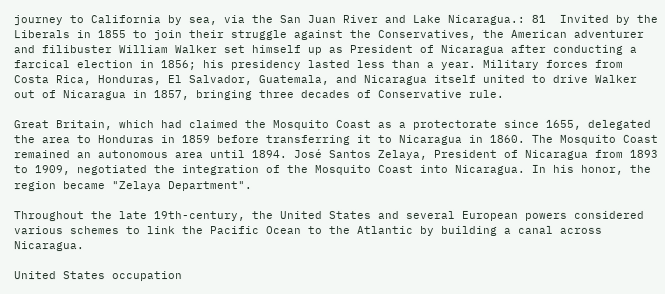journey to California by sea, via the San Juan River and Lake Nicaragua.: 81  Invited by the Liberals in 1855 to join their struggle against the Conservatives, the American adventurer and filibuster William Walker set himself up as President of Nicaragua after conducting a farcical election in 1856; his presidency lasted less than a year. Military forces from Costa Rica, Honduras, El Salvador, Guatemala, and Nicaragua itself united to drive Walker out of Nicaragua in 1857, bringing three decades of Conservative rule.

Great Britain, which had claimed the Mosquito Coast as a protectorate since 1655, delegated the area to Honduras in 1859 before transferring it to Nicaragua in 1860. The Mosquito Coast remained an autonomous area until 1894. José Santos Zelaya, President of Nicaragua from 1893 to 1909, negotiated the integration of the Mosquito Coast into Nicaragua. In his honor, the region became "Zelaya Department".

Throughout the late 19th-century, the United States and several European powers considered various schemes to link the Pacific Ocean to the Atlantic by building a canal across Nicaragua.

United States occupation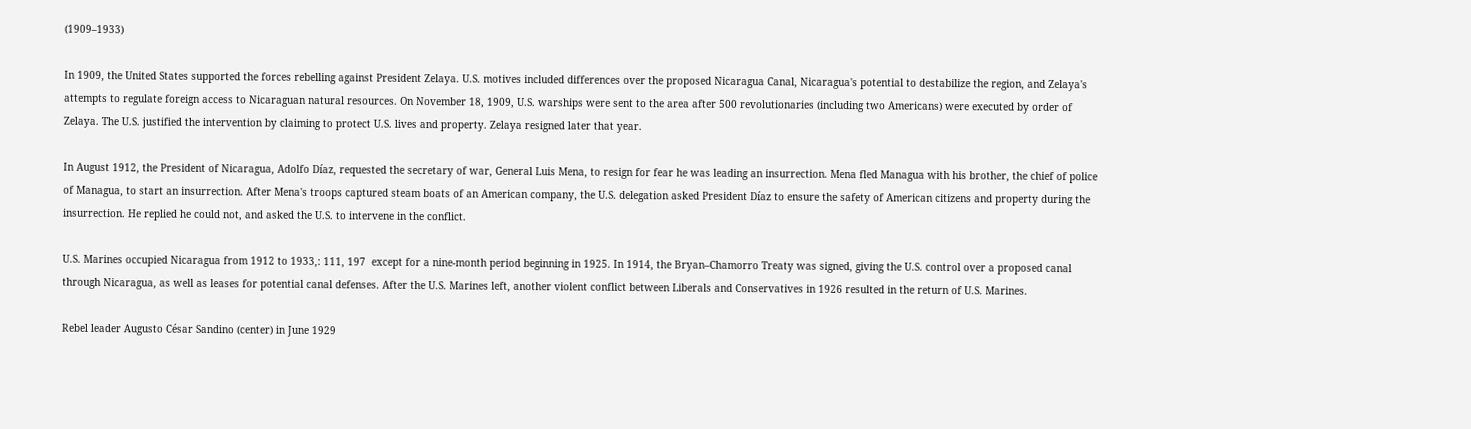(1909–1933)

In 1909, the United States supported the forces rebelling against President Zelaya. U.S. motives included differences over the proposed Nicaragua Canal, Nicaragua's potential to destabilize the region, and Zelaya's attempts to regulate foreign access to Nicaraguan natural resources. On November 18, 1909, U.S. warships were sent to the area after 500 revolutionaries (including two Americans) were executed by order of Zelaya. The U.S. justified the intervention by claiming to protect U.S. lives and property. Zelaya resigned later that year.

In August 1912, the President of Nicaragua, Adolfo Díaz, requested the secretary of war, General Luis Mena, to resign for fear he was leading an insurrection. Mena fled Managua with his brother, the chief of police of Managua, to start an insurrection. After Mena's troops captured steam boats of an American company, the U.S. delegation asked President Díaz to ensure the safety of American citizens and property during the insurrection. He replied he could not, and asked the U.S. to intervene in the conflict.

U.S. Marines occupied Nicaragua from 1912 to 1933,: 111, 197  except for a nine-month period beginning in 1925. In 1914, the Bryan–Chamorro Treaty was signed, giving the U.S. control over a proposed canal through Nicaragua, as well as leases for potential canal defenses. After the U.S. Marines left, another violent conflict between Liberals and Conservatives in 1926 resulted in the return of U.S. Marines.

Rebel leader Augusto César Sandino (center) in June 1929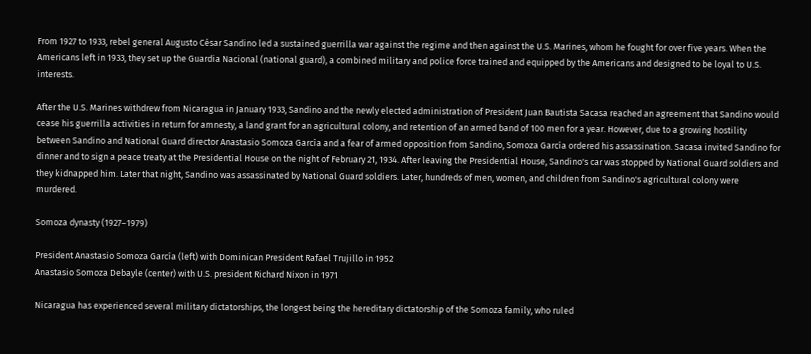From 1927 to 1933, rebel general Augusto César Sandino led a sustained guerrilla war against the regime and then against the U.S. Marines, whom he fought for over five years. When the Americans left in 1933, they set up the Guardia Nacional (national guard), a combined military and police force trained and equipped by the Americans and designed to be loyal to U.S. interests.

After the U.S. Marines withdrew from Nicaragua in January 1933, Sandino and the newly elected administration of President Juan Bautista Sacasa reached an agreement that Sandino would cease his guerrilla activities in return for amnesty, a land grant for an agricultural colony, and retention of an armed band of 100 men for a year. However, due to a growing hostility between Sandino and National Guard director Anastasio Somoza García and a fear of armed opposition from Sandino, Somoza García ordered his assassination. Sacasa invited Sandino for dinner and to sign a peace treaty at the Presidential House on the night of February 21, 1934. After leaving the Presidential House, Sandino's car was stopped by National Guard soldiers and they kidnapped him. Later that night, Sandino was assassinated by National Guard soldiers. Later, hundreds of men, women, and children from Sandino's agricultural colony were murdered.

Somoza dynasty (1927–1979)

President Anastasio Somoza García (left) with Dominican President Rafael Trujillo in 1952
Anastasio Somoza Debayle (center) with U.S. president Richard Nixon in 1971

Nicaragua has experienced several military dictatorships, the longest being the hereditary dictatorship of the Somoza family, who ruled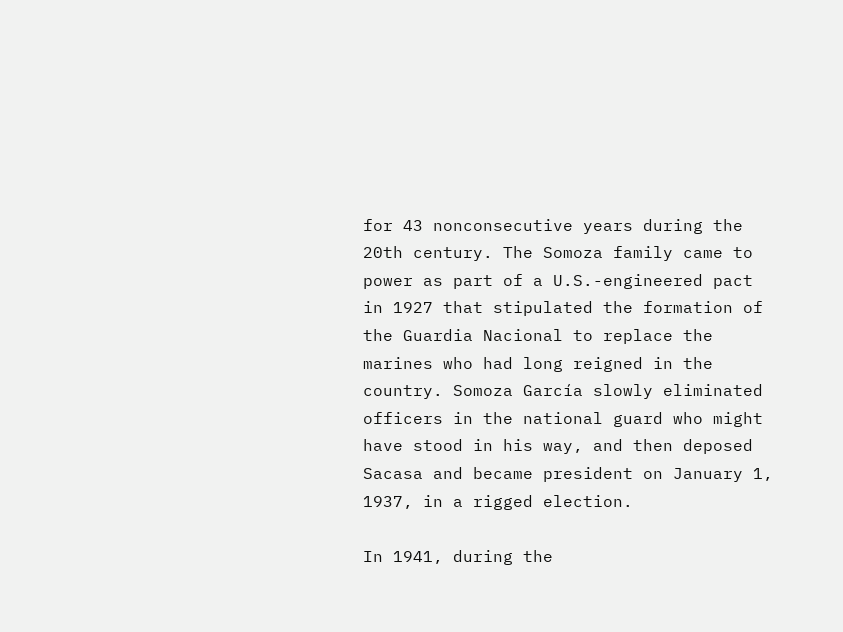for 43 nonconsecutive years during the 20th century. The Somoza family came to power as part of a U.S.-engineered pact in 1927 that stipulated the formation of the Guardia Nacional to replace the marines who had long reigned in the country. Somoza García slowly eliminated officers in the national guard who might have stood in his way, and then deposed Sacasa and became president on January 1, 1937, in a rigged election.

In 1941, during the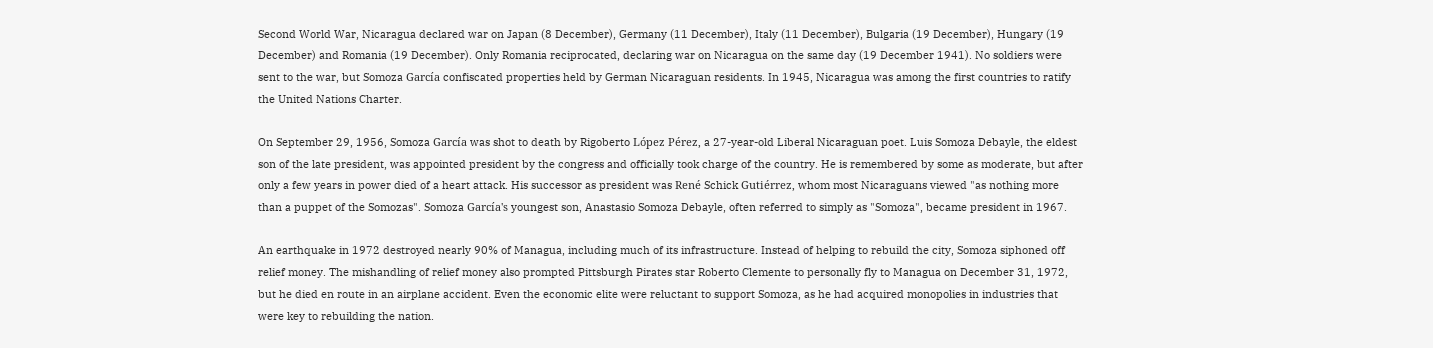Second World War, Nicaragua declared war on Japan (8 December), Germany (11 December), Italy (11 December), Bulgaria (19 December), Hungary (19 December) and Romania (19 December). Only Romania reciprocated, declaring war on Nicaragua on the same day (19 December 1941). No soldiers were sent to the war, but Somoza García confiscated properties held by German Nicaraguan residents. In 1945, Nicaragua was among the first countries to ratify the United Nations Charter.

On September 29, 1956, Somoza García was shot to death by Rigoberto López Pérez, a 27-year-old Liberal Nicaraguan poet. Luis Somoza Debayle, the eldest son of the late president, was appointed president by the congress and officially took charge of the country. He is remembered by some as moderate, but after only a few years in power died of a heart attack. His successor as president was René Schick Gutiérrez, whom most Nicaraguans viewed "as nothing more than a puppet of the Somozas". Somoza García's youngest son, Anastasio Somoza Debayle, often referred to simply as "Somoza", became president in 1967.

An earthquake in 1972 destroyed nearly 90% of Managua, including much of its infrastructure. Instead of helping to rebuild the city, Somoza siphoned off relief money. The mishandling of relief money also prompted Pittsburgh Pirates star Roberto Clemente to personally fly to Managua on December 31, 1972, but he died en route in an airplane accident. Even the economic elite were reluctant to support Somoza, as he had acquired monopolies in industries that were key to rebuilding the nation.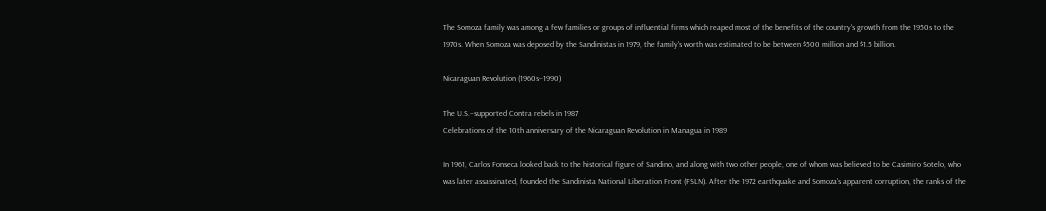The Somoza family was among a few families or groups of influential firms which reaped most of the benefits of the country's growth from the 1950s to the 1970s. When Somoza was deposed by the Sandinistas in 1979, the family's worth was estimated to be between $500 million and $1.5 billion.

Nicaraguan Revolution (1960s–1990)

The U.S.–supported Contra rebels in 1987
Celebrations of the 10th anniversary of the Nicaraguan Revolution in Managua in 1989

In 1961, Carlos Fonseca looked back to the historical figure of Sandino, and along with two other people, one of whom was believed to be Casimiro Sotelo, who was later assassinated, founded the Sandinista National Liberation Front (FSLN). After the 1972 earthquake and Somoza's apparent corruption, the ranks of the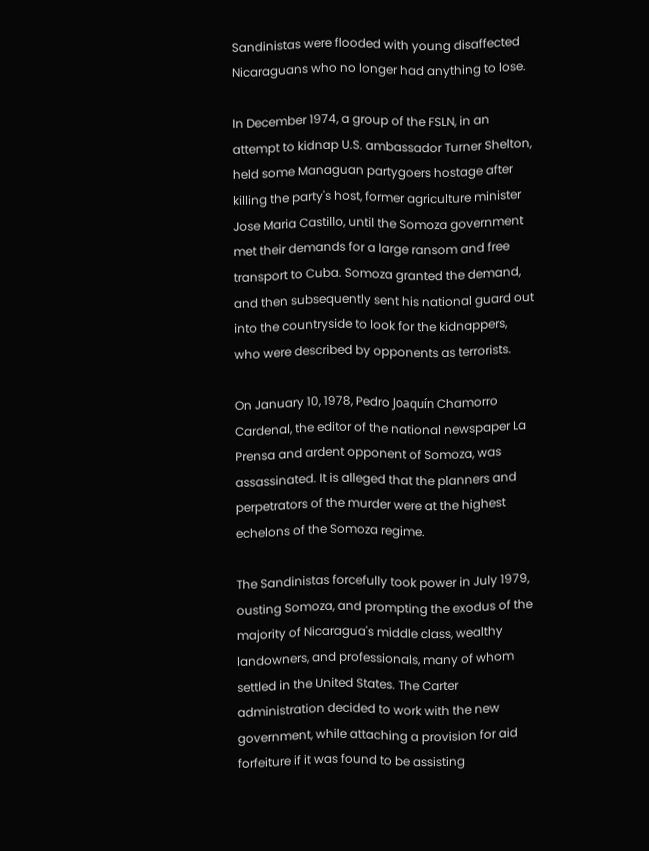Sandinistas were flooded with young disaffected Nicaraguans who no longer had anything to lose.

In December 1974, a group of the FSLN, in an attempt to kidnap U.S. ambassador Turner Shelton, held some Managuan partygoers hostage after killing the party's host, former agriculture minister Jose Maria Castillo, until the Somoza government met their demands for a large ransom and free transport to Cuba. Somoza granted the demand, and then subsequently sent his national guard out into the countryside to look for the kidnappers, who were described by opponents as terrorists.

On January 10, 1978, Pedro Joaquín Chamorro Cardenal, the editor of the national newspaper La Prensa and ardent opponent of Somoza, was assassinated. It is alleged that the planners and perpetrators of the murder were at the highest echelons of the Somoza regime.

The Sandinistas forcefully took power in July 1979, ousting Somoza, and prompting the exodus of the majority of Nicaragua's middle class, wealthy landowners, and professionals, many of whom settled in the United States. The Carter administration decided to work with the new government, while attaching a provision for aid forfeiture if it was found to be assisting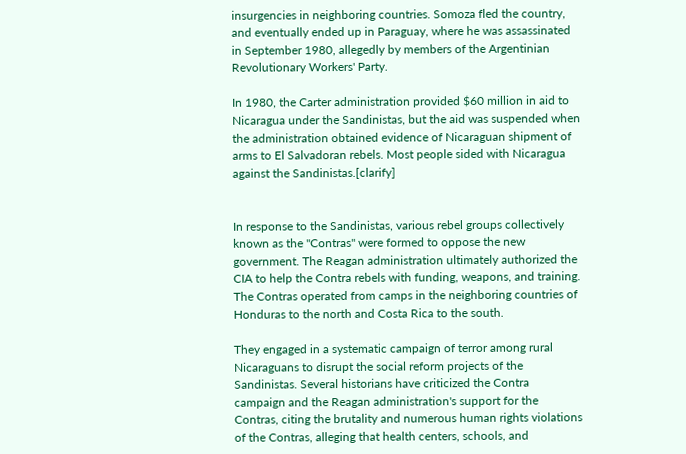insurgencies in neighboring countries. Somoza fled the country, and eventually ended up in Paraguay, where he was assassinated in September 1980, allegedly by members of the Argentinian Revolutionary Workers' Party.

In 1980, the Carter administration provided $60 million in aid to Nicaragua under the Sandinistas, but the aid was suspended when the administration obtained evidence of Nicaraguan shipment of arms to El Salvadoran rebels. Most people sided with Nicaragua against the Sandinistas.[clarify]


In response to the Sandinistas, various rebel groups collectively known as the "Contras" were formed to oppose the new government. The Reagan administration ultimately authorized the CIA to help the Contra rebels with funding, weapons, and training. The Contras operated from camps in the neighboring countries of Honduras to the north and Costa Rica to the south.

They engaged in a systematic campaign of terror among rural Nicaraguans to disrupt the social reform projects of the Sandinistas. Several historians have criticized the Contra campaign and the Reagan administration's support for the Contras, citing the brutality and numerous human rights violations of the Contras, alleging that health centers, schools, and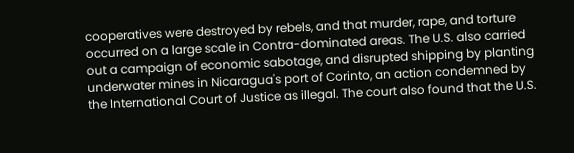cooperatives were destroyed by rebels, and that murder, rape, and torture occurred on a large scale in Contra-dominated areas. The U.S. also carried out a campaign of economic sabotage, and disrupted shipping by planting underwater mines in Nicaragua's port of Corinto, an action condemned by the International Court of Justice as illegal. The court also found that the U.S.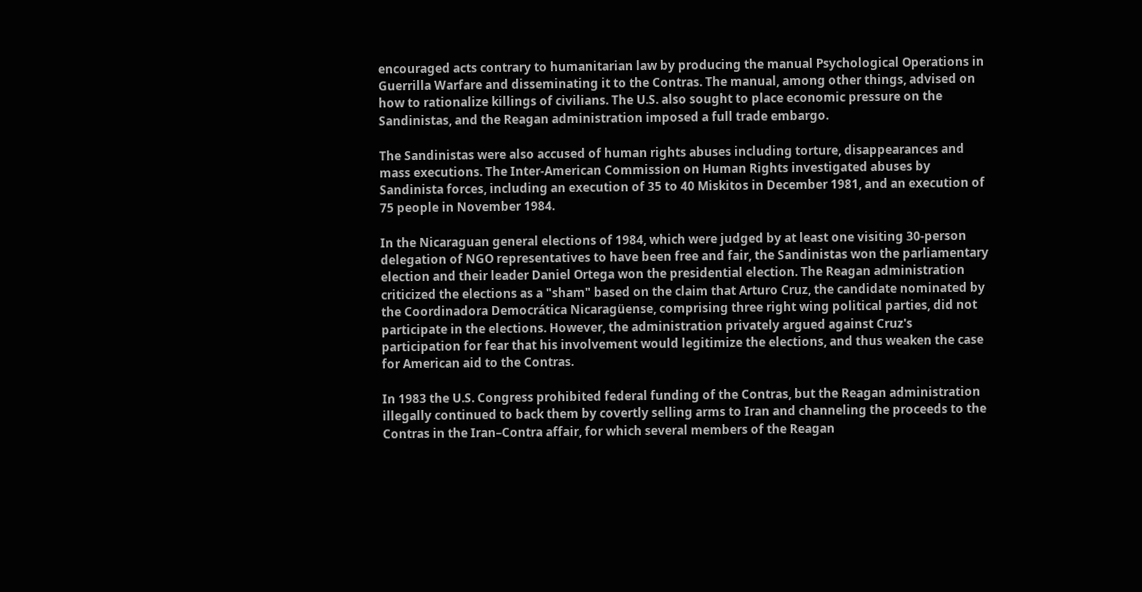encouraged acts contrary to humanitarian law by producing the manual Psychological Operations in Guerrilla Warfare and disseminating it to the Contras. The manual, among other things, advised on how to rationalize killings of civilians. The U.S. also sought to place economic pressure on the Sandinistas, and the Reagan administration imposed a full trade embargo.

The Sandinistas were also accused of human rights abuses including torture, disappearances and mass executions. The Inter-American Commission on Human Rights investigated abuses by Sandinista forces, including an execution of 35 to 40 Miskitos in December 1981, and an execution of 75 people in November 1984.

In the Nicaraguan general elections of 1984, which were judged by at least one visiting 30-person delegation of NGO representatives to have been free and fair, the Sandinistas won the parliamentary election and their leader Daniel Ortega won the presidential election. The Reagan administration criticized the elections as a "sham" based on the claim that Arturo Cruz, the candidate nominated by the Coordinadora Democrática Nicaragüense, comprising three right wing political parties, did not participate in the elections. However, the administration privately argued against Cruz's participation for fear that his involvement would legitimize the elections, and thus weaken the case for American aid to the Contras.

In 1983 the U.S. Congress prohibited federal funding of the Contras, but the Reagan administration illegally continued to back them by covertly selling arms to Iran and channeling the proceeds to the Contras in the Iran–Contra affair, for which several members of the Reagan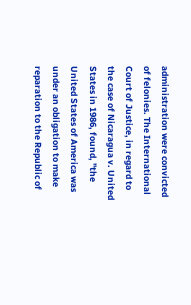administration were convicted of felonies. The International Court of Justice, in regard to the case of Nicaragua v. United States in 1986, found, "the United States of America was under an obligation to make reparation to the Republic of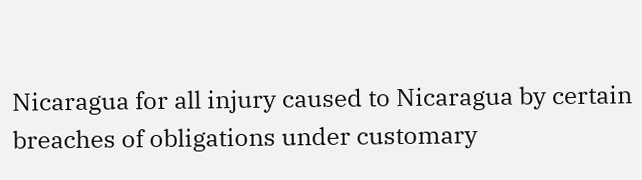Nicaragua for all injury caused to Nicaragua by certain breaches of obligations under customary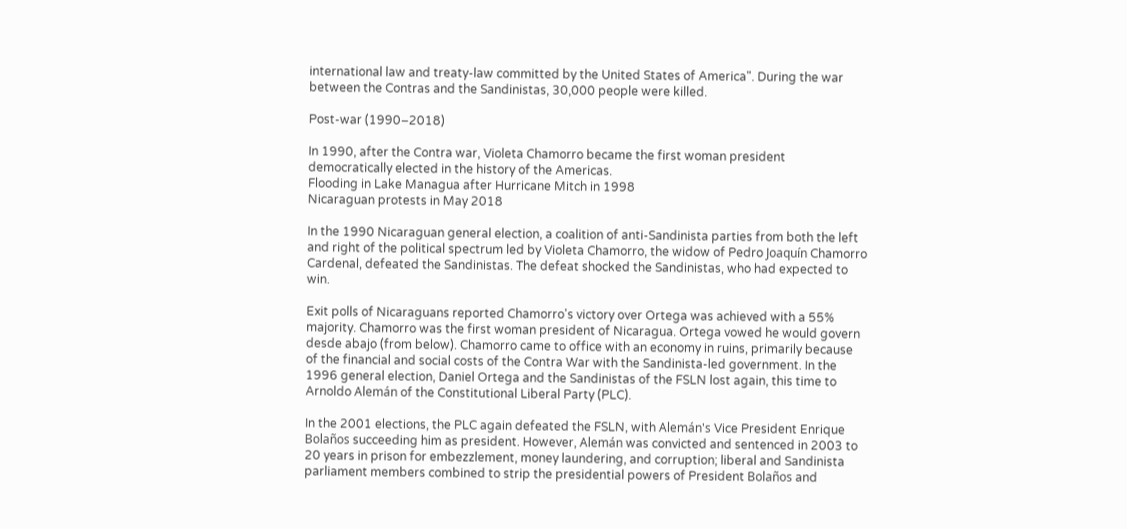international law and treaty-law committed by the United States of America". During the war between the Contras and the Sandinistas, 30,000 people were killed.

Post-war (1990–2018)

In 1990, after the Contra war, Violeta Chamorro became the first woman president democratically elected in the history of the Americas.
Flooding in Lake Managua after Hurricane Mitch in 1998
Nicaraguan protests in May 2018

In the 1990 Nicaraguan general election, a coalition of anti-Sandinista parties from both the left and right of the political spectrum led by Violeta Chamorro, the widow of Pedro Joaquín Chamorro Cardenal, defeated the Sandinistas. The defeat shocked the Sandinistas, who had expected to win.

Exit polls of Nicaraguans reported Chamorro's victory over Ortega was achieved with a 55% majority. Chamorro was the first woman president of Nicaragua. Ortega vowed he would govern desde abajo (from below). Chamorro came to office with an economy in ruins, primarily because of the financial and social costs of the Contra War with the Sandinista-led government. In the 1996 general election, Daniel Ortega and the Sandinistas of the FSLN lost again, this time to Arnoldo Alemán of the Constitutional Liberal Party (PLC).

In the 2001 elections, the PLC again defeated the FSLN, with Alemán's Vice President Enrique Bolaños succeeding him as president. However, Alemán was convicted and sentenced in 2003 to 20 years in prison for embezzlement, money laundering, and corruption; liberal and Sandinista parliament members combined to strip the presidential powers of President Bolaños and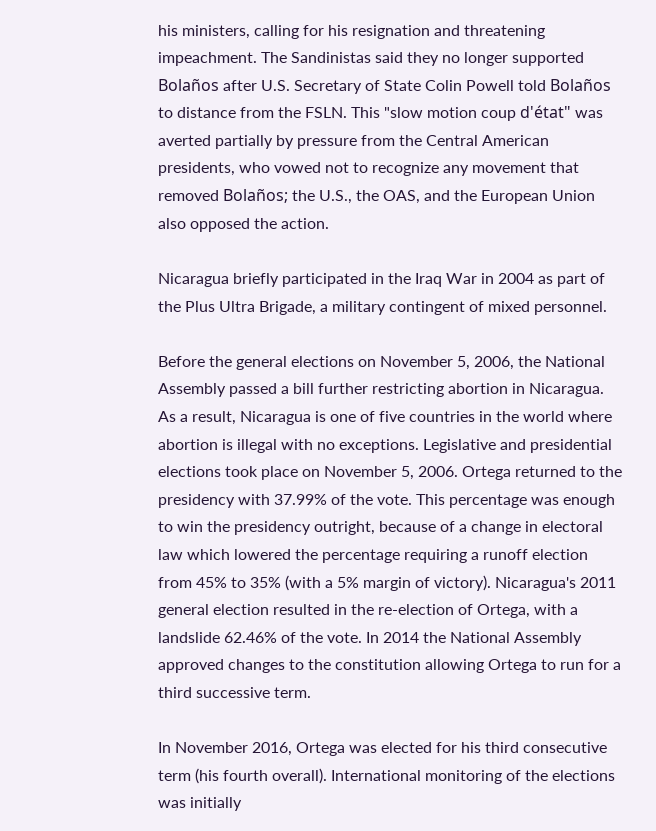his ministers, calling for his resignation and threatening impeachment. The Sandinistas said they no longer supported Bolaños after U.S. Secretary of State Colin Powell told Bolaños to distance from the FSLN. This "slow motion coup d'état" was averted partially by pressure from the Central American presidents, who vowed not to recognize any movement that removed Bolaños; the U.S., the OAS, and the European Union also opposed the action.

Nicaragua briefly participated in the Iraq War in 2004 as part of the Plus Ultra Brigade, a military contingent of mixed personnel.

Before the general elections on November 5, 2006, the National Assembly passed a bill further restricting abortion in Nicaragua. As a result, Nicaragua is one of five countries in the world where abortion is illegal with no exceptions. Legislative and presidential elections took place on November 5, 2006. Ortega returned to the presidency with 37.99% of the vote. This percentage was enough to win the presidency outright, because of a change in electoral law which lowered the percentage requiring a runoff election from 45% to 35% (with a 5% margin of victory). Nicaragua's 2011 general election resulted in the re-election of Ortega, with a landslide 62.46% of the vote. In 2014 the National Assembly approved changes to the constitution allowing Ortega to run for a third successive term.

In November 2016, Ortega was elected for his third consecutive term (his fourth overall). International monitoring of the elections was initially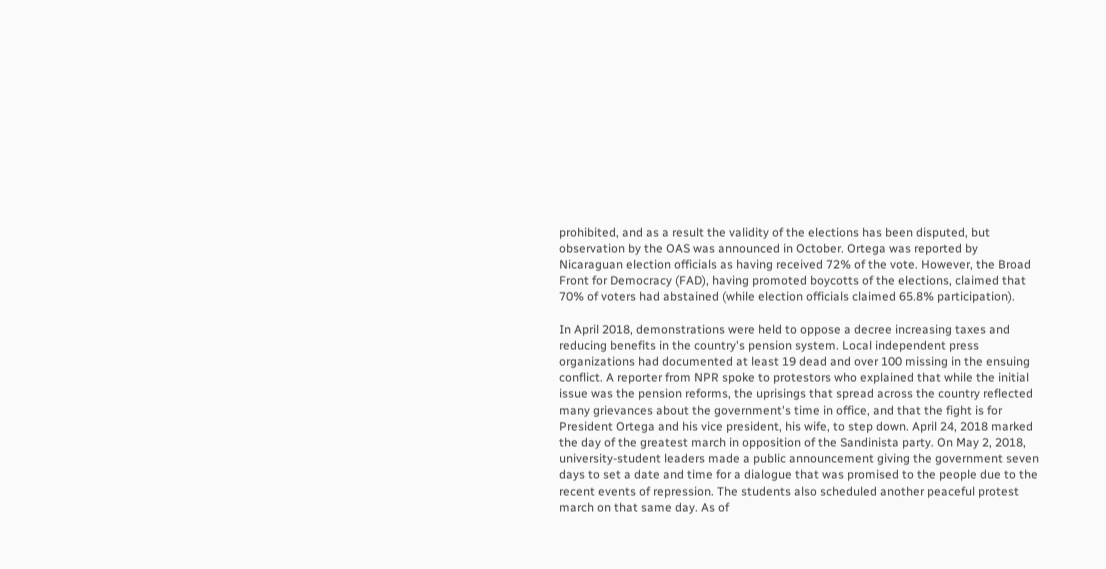prohibited, and as a result the validity of the elections has been disputed, but observation by the OAS was announced in October. Ortega was reported by Nicaraguan election officials as having received 72% of the vote. However, the Broad Front for Democracy (FAD), having promoted boycotts of the elections, claimed that 70% of voters had abstained (while election officials claimed 65.8% participation).

In April 2018, demonstrations were held to oppose a decree increasing taxes and reducing benefits in the country's pension system. Local independent press organizations had documented at least 19 dead and over 100 missing in the ensuing conflict. A reporter from NPR spoke to protestors who explained that while the initial issue was the pension reforms, the uprisings that spread across the country reflected many grievances about the government's time in office, and that the fight is for President Ortega and his vice president, his wife, to step down. April 24, 2018 marked the day of the greatest march in opposition of the Sandinista party. On May 2, 2018, university-student leaders made a public announcement giving the government seven days to set a date and time for a dialogue that was promised to the people due to the recent events of repression. The students also scheduled another peaceful protest march on that same day. As of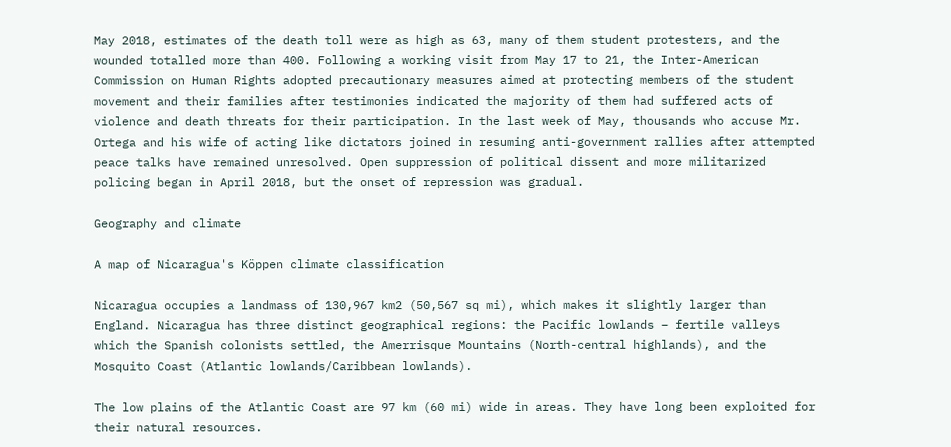May 2018, estimates of the death toll were as high as 63, many of them student protesters, and the wounded totalled more than 400. Following a working visit from May 17 to 21, the Inter-American Commission on Human Rights adopted precautionary measures aimed at protecting members of the student movement and their families after testimonies indicated the majority of them had suffered acts of violence and death threats for their participation. In the last week of May, thousands who accuse Mr. Ortega and his wife of acting like dictators joined in resuming anti-government rallies after attempted peace talks have remained unresolved. Open suppression of political dissent and more militarized policing began in April 2018, but the onset of repression was gradual.

Geography and climate

A map of Nicaragua's Köppen climate classification

Nicaragua occupies a landmass of 130,967 km2 (50,567 sq mi), which makes it slightly larger than England. Nicaragua has three distinct geographical regions: the Pacific lowlands – fertile valleys which the Spanish colonists settled, the Amerrisque Mountains (North-central highlands), and the Mosquito Coast (Atlantic lowlands/Caribbean lowlands).

The low plains of the Atlantic Coast are 97 km (60 mi) wide in areas. They have long been exploited for their natural resources.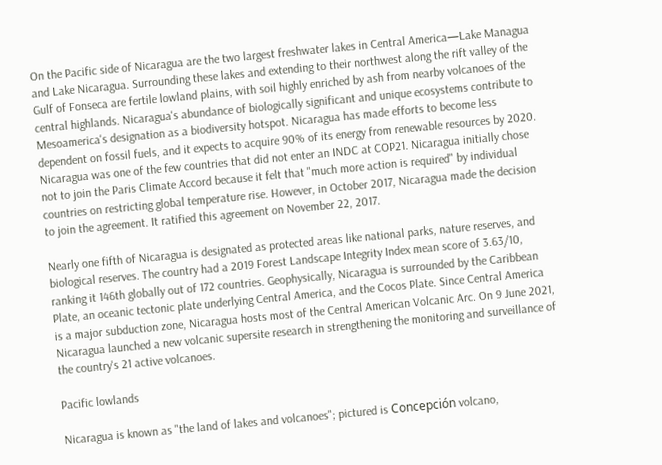On the Pacific side of Nicaragua are the two largest freshwater lakes in Central America—Lake Managua and Lake Nicaragua. Surrounding these lakes and extending to their northwest along the rift valley of the Gulf of Fonseca are fertile lowland plains, with soil highly enriched by ash from nearby volcanoes of the central highlands. Nicaragua's abundance of biologically significant and unique ecosystems contribute to Mesoamerica's designation as a biodiversity hotspot. Nicaragua has made efforts to become less dependent on fossil fuels, and it expects to acquire 90% of its energy from renewable resources by 2020. Nicaragua was one of the few countries that did not enter an INDC at COP21. Nicaragua initially chose not to join the Paris Climate Accord because it felt that "much more action is required" by individual countries on restricting global temperature rise. However, in October 2017, Nicaragua made the decision to join the agreement. It ratified this agreement on November 22, 2017.

Nearly one fifth of Nicaragua is designated as protected areas like national parks, nature reserves, and biological reserves. The country had a 2019 Forest Landscape Integrity Index mean score of 3.63/10, ranking it 146th globally out of 172 countries. Geophysically, Nicaragua is surrounded by the Caribbean Plate, an oceanic tectonic plate underlying Central America, and the Cocos Plate. Since Central America is a major subduction zone, Nicaragua hosts most of the Central American Volcanic Arc. On 9 June 2021, Nicaragua launched a new volcanic supersite research in strengthening the monitoring and surveillance of the country's 21 active volcanoes.

Pacific lowlands

Nicaragua is known as "the land of lakes and volcanoes"; pictured is Concepción volcano,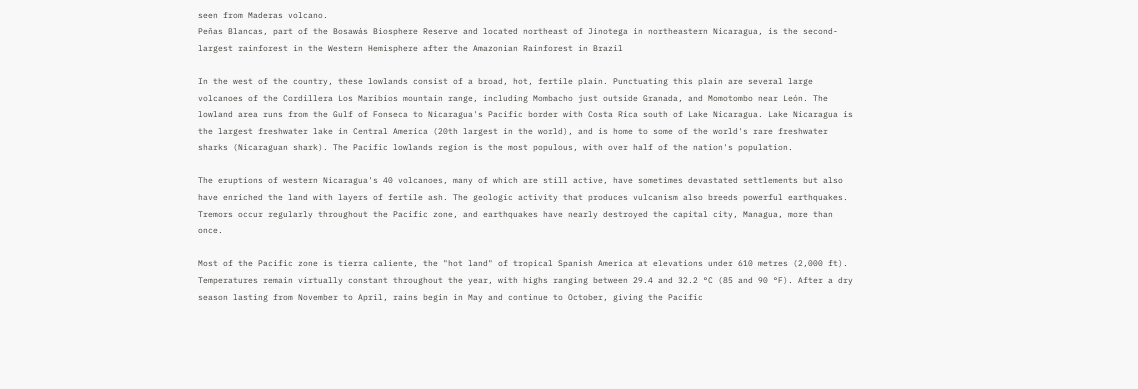seen from Maderas volcano.
Peñas Blancas, part of the Bosawás Biosphere Reserve and located northeast of Jinotega in northeastern Nicaragua, is the second-largest rainforest in the Western Hemisphere after the Amazonian Rainforest in Brazil

In the west of the country, these lowlands consist of a broad, hot, fertile plain. Punctuating this plain are several large volcanoes of the Cordillera Los Maribios mountain range, including Mombacho just outside Granada, and Momotombo near León. The lowland area runs from the Gulf of Fonseca to Nicaragua's Pacific border with Costa Rica south of Lake Nicaragua. Lake Nicaragua is the largest freshwater lake in Central America (20th largest in the world), and is home to some of the world's rare freshwater sharks (Nicaraguan shark). The Pacific lowlands region is the most populous, with over half of the nation's population.

The eruptions of western Nicaragua's 40 volcanoes, many of which are still active, have sometimes devastated settlements but also have enriched the land with layers of fertile ash. The geologic activity that produces vulcanism also breeds powerful earthquakes. Tremors occur regularly throughout the Pacific zone, and earthquakes have nearly destroyed the capital city, Managua, more than once.

Most of the Pacific zone is tierra caliente, the "hot land" of tropical Spanish America at elevations under 610 metres (2,000 ft). Temperatures remain virtually constant throughout the year, with highs ranging between 29.4 and 32.2 °C (85 and 90 °F). After a dry season lasting from November to April, rains begin in May and continue to October, giving the Pacific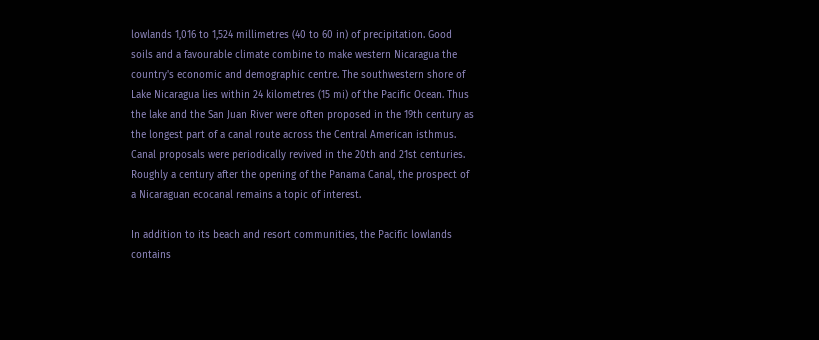lowlands 1,016 to 1,524 millimetres (40 to 60 in) of precipitation. Good soils and a favourable climate combine to make western Nicaragua the country's economic and demographic centre. The southwestern shore of Lake Nicaragua lies within 24 kilometres (15 mi) of the Pacific Ocean. Thus the lake and the San Juan River were often proposed in the 19th century as the longest part of a canal route across the Central American isthmus. Canal proposals were periodically revived in the 20th and 21st centuries. Roughly a century after the opening of the Panama Canal, the prospect of a Nicaraguan ecocanal remains a topic of interest.

In addition to its beach and resort communities, the Pacific lowlands contains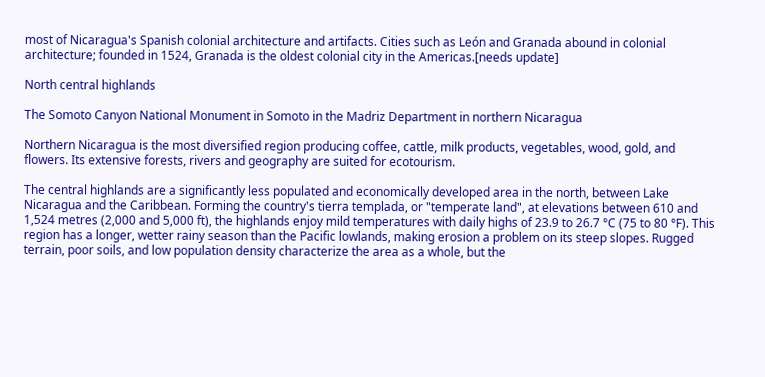most of Nicaragua's Spanish colonial architecture and artifacts. Cities such as León and Granada abound in colonial architecture; founded in 1524, Granada is the oldest colonial city in the Americas.[needs update]

North central highlands

The Somoto Canyon National Monument in Somoto in the Madriz Department in northern Nicaragua

Northern Nicaragua is the most diversified region producing coffee, cattle, milk products, vegetables, wood, gold, and flowers. Its extensive forests, rivers and geography are suited for ecotourism.

The central highlands are a significantly less populated and economically developed area in the north, between Lake Nicaragua and the Caribbean. Forming the country's tierra templada, or "temperate land", at elevations between 610 and 1,524 metres (2,000 and 5,000 ft), the highlands enjoy mild temperatures with daily highs of 23.9 to 26.7 °C (75 to 80 °F). This region has a longer, wetter rainy season than the Pacific lowlands, making erosion a problem on its steep slopes. Rugged terrain, poor soils, and low population density characterize the area as a whole, but the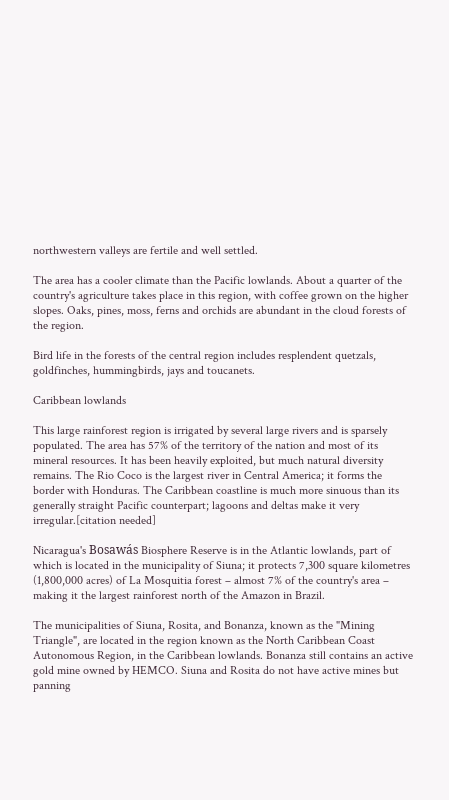northwestern valleys are fertile and well settled.

The area has a cooler climate than the Pacific lowlands. About a quarter of the country's agriculture takes place in this region, with coffee grown on the higher slopes. Oaks, pines, moss, ferns and orchids are abundant in the cloud forests of the region.

Bird life in the forests of the central region includes resplendent quetzals, goldfinches, hummingbirds, jays and toucanets.

Caribbean lowlands

This large rainforest region is irrigated by several large rivers and is sparsely populated. The area has 57% of the territory of the nation and most of its mineral resources. It has been heavily exploited, but much natural diversity remains. The Rio Coco is the largest river in Central America; it forms the border with Honduras. The Caribbean coastline is much more sinuous than its generally straight Pacific counterpart; lagoons and deltas make it very irregular.[citation needed]

Nicaragua's Bosawás Biosphere Reserve is in the Atlantic lowlands, part of which is located in the municipality of Siuna; it protects 7,300 square kilometres (1,800,000 acres) of La Mosquitia forest – almost 7% of the country's area – making it the largest rainforest north of the Amazon in Brazil.

The municipalities of Siuna, Rosita, and Bonanza, known as the "Mining Triangle", are located in the region known as the North Caribbean Coast Autonomous Region, in the Caribbean lowlands. Bonanza still contains an active gold mine owned by HEMCO. Siuna and Rosita do not have active mines but panning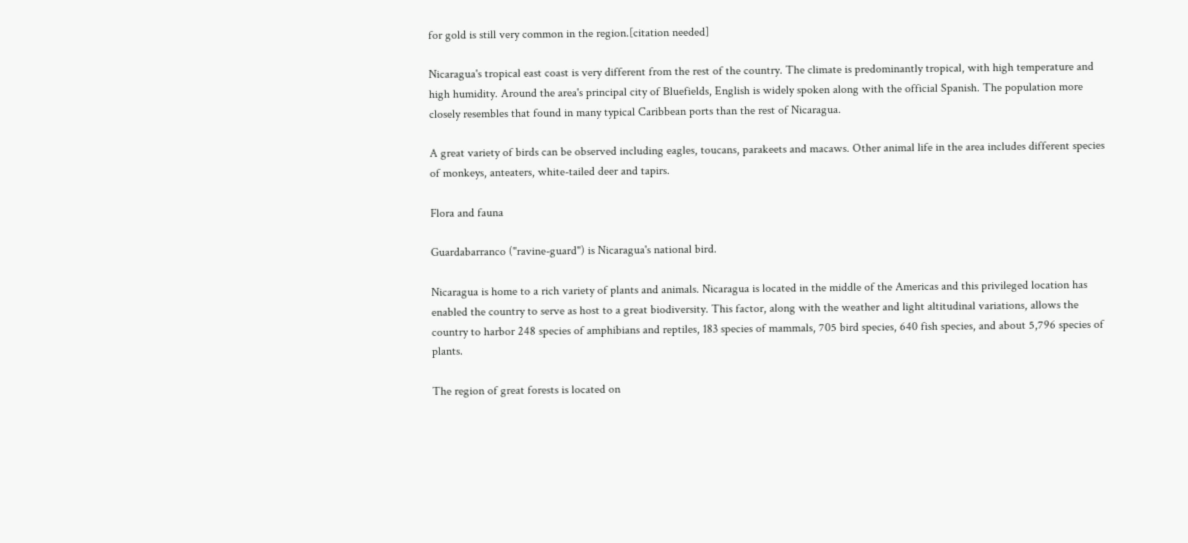for gold is still very common in the region.[citation needed]

Nicaragua's tropical east coast is very different from the rest of the country. The climate is predominantly tropical, with high temperature and high humidity. Around the area's principal city of Bluefields, English is widely spoken along with the official Spanish. The population more closely resembles that found in many typical Caribbean ports than the rest of Nicaragua.

A great variety of birds can be observed including eagles, toucans, parakeets and macaws. Other animal life in the area includes different species of monkeys, anteaters, white-tailed deer and tapirs.

Flora and fauna

Guardabarranco ("ravine-guard") is Nicaragua's national bird.

Nicaragua is home to a rich variety of plants and animals. Nicaragua is located in the middle of the Americas and this privileged location has enabled the country to serve as host to a great biodiversity. This factor, along with the weather and light altitudinal variations, allows the country to harbor 248 species of amphibians and reptiles, 183 species of mammals, 705 bird species, 640 fish species, and about 5,796 species of plants.

The region of great forests is located on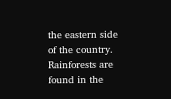the eastern side of the country. Rainforests are found in the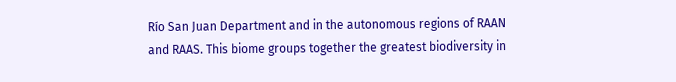Río San Juan Department and in the autonomous regions of RAAN and RAAS. This biome groups together the greatest biodiversity in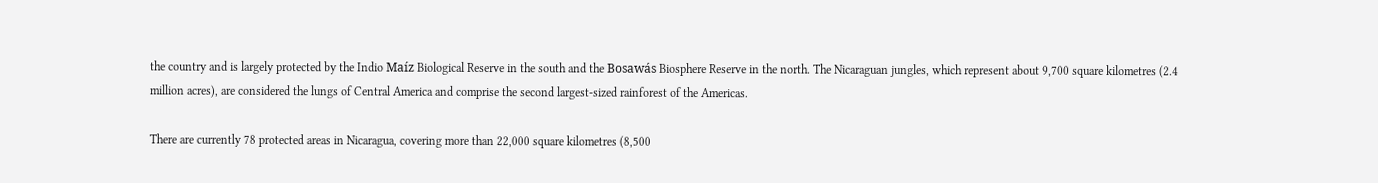the country and is largely protected by the Indio Maíz Biological Reserve in the south and the Bosawás Biosphere Reserve in the north. The Nicaraguan jungles, which represent about 9,700 square kilometres (2.4 million acres), are considered the lungs of Central America and comprise the second largest-sized rainforest of the Americas.

There are currently 78 protected areas in Nicaragua, covering more than 22,000 square kilometres (8,500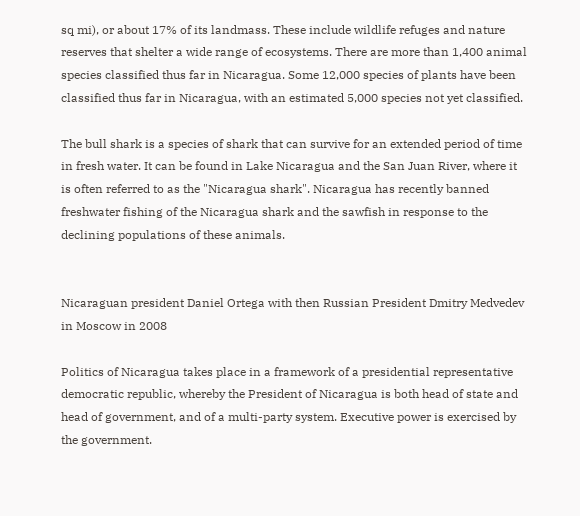sq mi), or about 17% of its landmass. These include wildlife refuges and nature reserves that shelter a wide range of ecosystems. There are more than 1,400 animal species classified thus far in Nicaragua. Some 12,000 species of plants have been classified thus far in Nicaragua, with an estimated 5,000 species not yet classified.

The bull shark is a species of shark that can survive for an extended period of time in fresh water. It can be found in Lake Nicaragua and the San Juan River, where it is often referred to as the "Nicaragua shark". Nicaragua has recently banned freshwater fishing of the Nicaragua shark and the sawfish in response to the declining populations of these animals.


Nicaraguan president Daniel Ortega with then Russian President Dmitry Medvedev in Moscow in 2008

Politics of Nicaragua takes place in a framework of a presidential representative democratic republic, whereby the President of Nicaragua is both head of state and head of government, and of a multi-party system. Executive power is exercised by the government.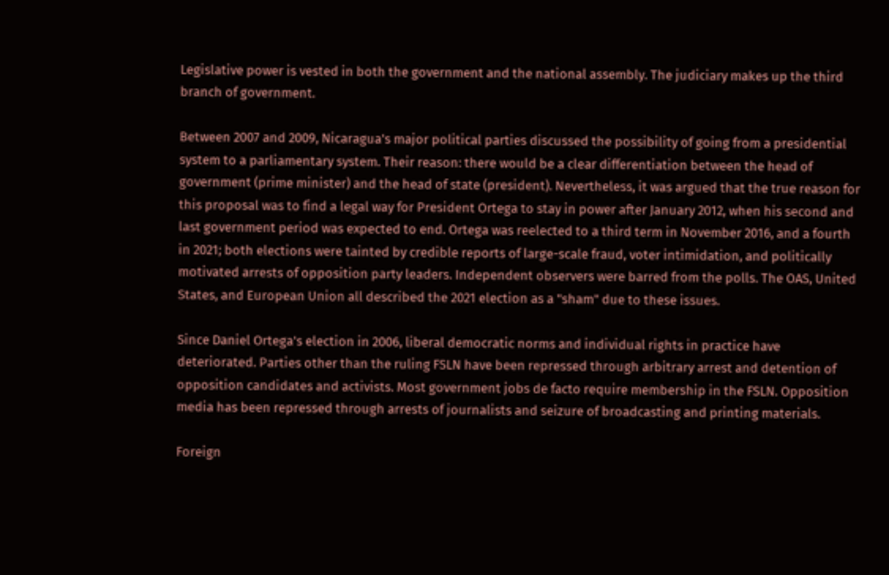Legislative power is vested in both the government and the national assembly. The judiciary makes up the third branch of government.

Between 2007 and 2009, Nicaragua's major political parties discussed the possibility of going from a presidential system to a parliamentary system. Their reason: there would be a clear differentiation between the head of government (prime minister) and the head of state (president). Nevertheless, it was argued that the true reason for this proposal was to find a legal way for President Ortega to stay in power after January 2012, when his second and last government period was expected to end. Ortega was reelected to a third term in November 2016, and a fourth in 2021; both elections were tainted by credible reports of large-scale fraud, voter intimidation, and politically motivated arrests of opposition party leaders. Independent observers were barred from the polls. The OAS, United States, and European Union all described the 2021 election as a "sham" due to these issues.

Since Daniel Ortega's election in 2006, liberal democratic norms and individual rights in practice have deteriorated. Parties other than the ruling FSLN have been repressed through arbitrary arrest and detention of opposition candidates and activists. Most government jobs de facto require membership in the FSLN. Opposition media has been repressed through arrests of journalists and seizure of broadcasting and printing materials.

Foreign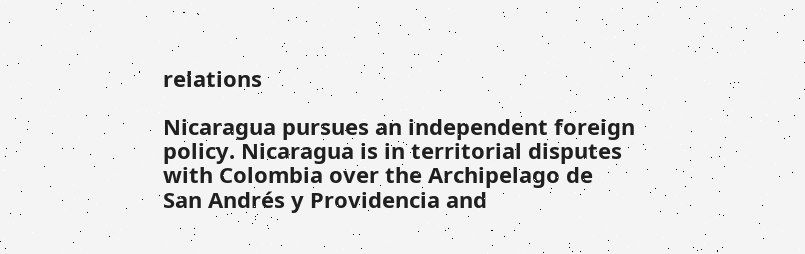relations

Nicaragua pursues an independent foreign policy. Nicaragua is in territorial disputes with Colombia over the Archipelago de San Andrés y Providencia and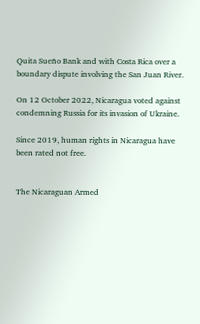Quita Sueño Bank and with Costa Rica over a boundary dispute involving the San Juan River.

On 12 October 2022, Nicaragua voted against condemning Russia for its invasion of Ukraine.

Since 2019, human rights in Nicaragua have been rated not free.


The Nicaraguan Armed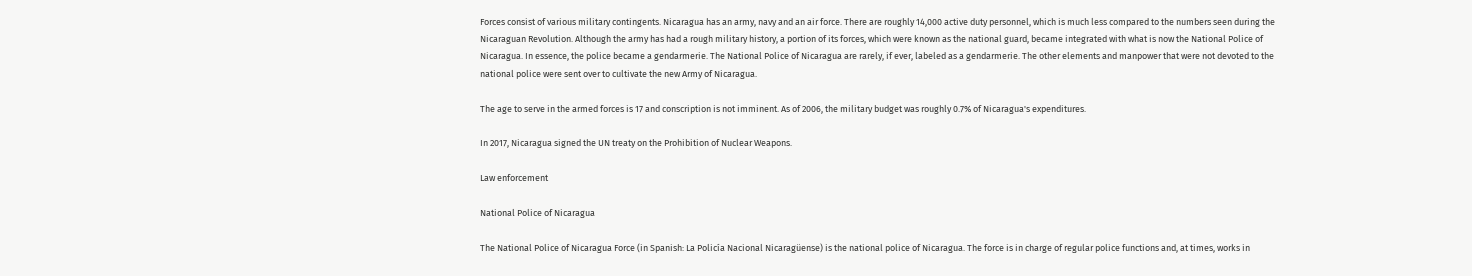Forces consist of various military contingents. Nicaragua has an army, navy and an air force. There are roughly 14,000 active duty personnel, which is much less compared to the numbers seen during the Nicaraguan Revolution. Although the army has had a rough military history, a portion of its forces, which were known as the national guard, became integrated with what is now the National Police of Nicaragua. In essence, the police became a gendarmerie. The National Police of Nicaragua are rarely, if ever, labeled as a gendarmerie. The other elements and manpower that were not devoted to the national police were sent over to cultivate the new Army of Nicaragua.

The age to serve in the armed forces is 17 and conscription is not imminent. As of 2006, the military budget was roughly 0.7% of Nicaragua's expenditures.

In 2017, Nicaragua signed the UN treaty on the Prohibition of Nuclear Weapons.

Law enforcement

National Police of Nicaragua

The National Police of Nicaragua Force (in Spanish: La Policía Nacional Nicaragüense) is the national police of Nicaragua. The force is in charge of regular police functions and, at times, works in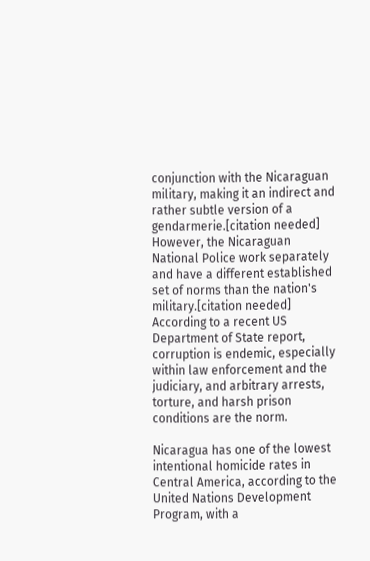conjunction with the Nicaraguan military, making it an indirect and rather subtle version of a gendarmerie.[citation needed] However, the Nicaraguan National Police work separately and have a different established set of norms than the nation's military.[citation needed] According to a recent US Department of State report, corruption is endemic, especially within law enforcement and the judiciary, and arbitrary arrests, torture, and harsh prison conditions are the norm.

Nicaragua has one of the lowest intentional homicide rates in Central America, according to the United Nations Development Program, with a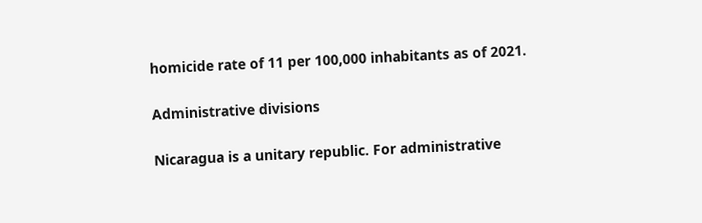homicide rate of 11 per 100,000 inhabitants as of 2021.

Administrative divisions

Nicaragua is a unitary republic. For administrative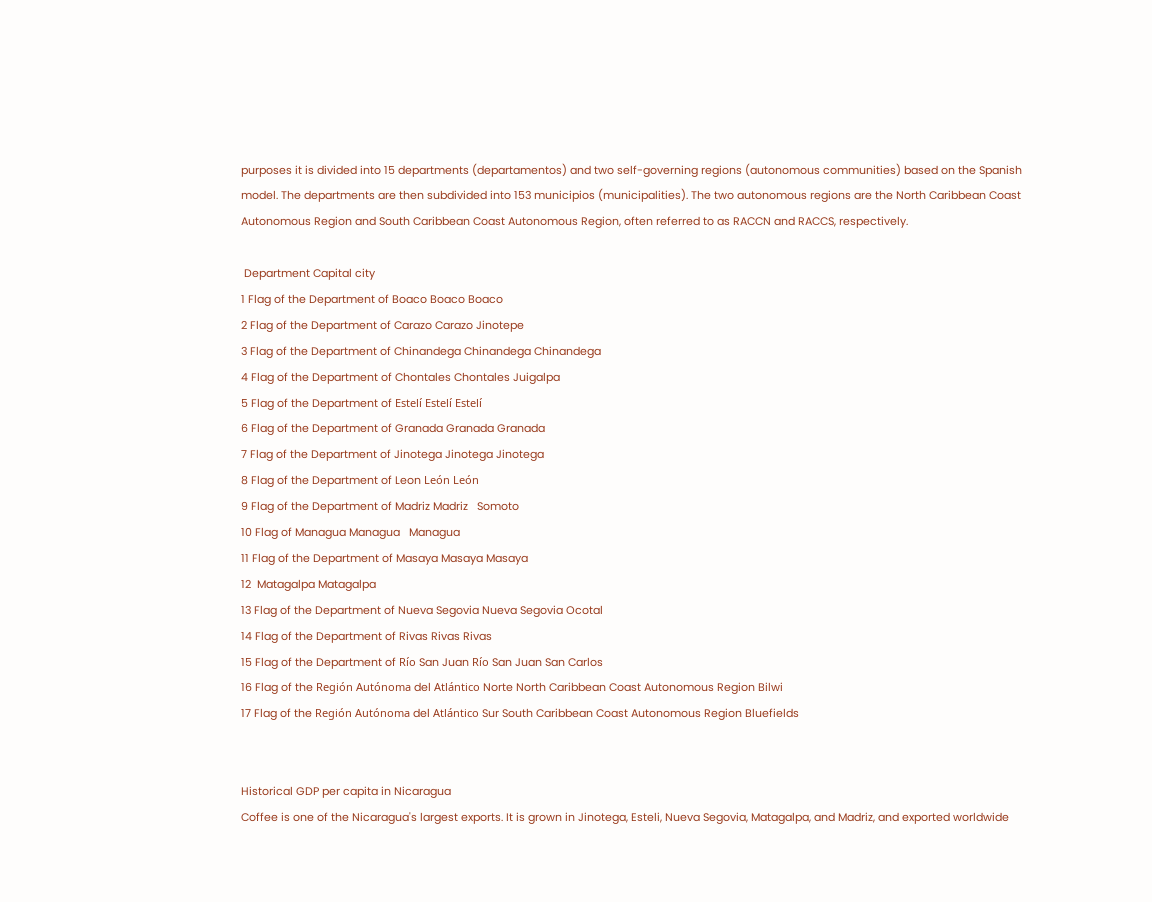purposes it is divided into 15 departments (departamentos) and two self-governing regions (autonomous communities) based on the Spanish model. The departments are then subdivided into 153 municipios (municipalities). The two autonomous regions are the North Caribbean Coast Autonomous Region and South Caribbean Coast Autonomous Region, often referred to as RACCN and RACCS, respectively.

 Department Capital city
1 Flag of the Department of Boaco Boaco Boaco
2 Flag of the Department of Carazo Carazo Jinotepe
3 Flag of the Department of Chinandega Chinandega Chinandega
4 Flag of the Department of Chontales Chontales Juigalpa
5 Flag of the Department of Estelí Estelí Estelí
6 Flag of the Department of Granada Granada Granada
7 Flag of the Department of Jinotega Jinotega Jinotega
8 Flag of the Department of Leon León León
9 Flag of the Department of Madriz Madriz   Somoto
10 Flag of Managua Managua   Managua
11 Flag of the Department of Masaya Masaya Masaya
12  Matagalpa Matagalpa
13 Flag of the Department of Nueva Segovia Nueva Segovia Ocotal
14 Flag of the Department of Rivas Rivas Rivas
15 Flag of the Department of Río San Juan Río San Juan San Carlos
16 Flag of the Región Autónoma del Atlántico Norte North Caribbean Coast Autonomous Region Bilwi
17 Flag of the Región Autónoma del Atlántico Sur South Caribbean Coast Autonomous Region Bluefields


Historical GDP per capita in Nicaragua
Coffee is one of the Nicaragua's largest exports. It is grown in Jinotega, Esteli, Nueva Segovia, Matagalpa, and Madriz, and exported worldwide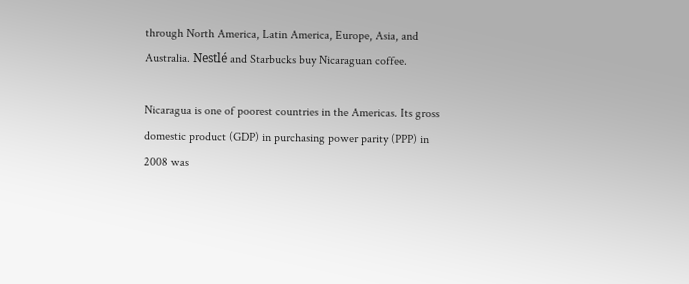through North America, Latin America, Europe, Asia, and Australia. Nestlé and Starbucks buy Nicaraguan coffee.

Nicaragua is one of poorest countries in the Americas. Its gross domestic product (GDP) in purchasing power parity (PPP) in 2008 was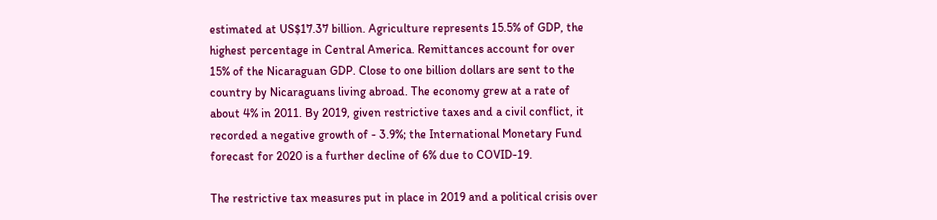estimated at US$17.37 billion. Agriculture represents 15.5% of GDP, the highest percentage in Central America. Remittances account for over 15% of the Nicaraguan GDP. Close to one billion dollars are sent to the country by Nicaraguans living abroad. The economy grew at a rate of about 4% in 2011. By 2019, given restrictive taxes and a civil conflict, it recorded a negative growth of - 3.9%; the International Monetary Fund forecast for 2020 is a further decline of 6% due to COVID-19.

The restrictive tax measures put in place in 2019 and a political crisis over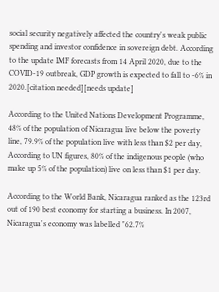social security negatively affected the country's weak public spending and investor confidence in sovereign debt. According to the update IMF forecasts from 14 April 2020, due to the COVID-19 outbreak, GDP growth is expected to fall to -6% in 2020.[citation needed][needs update]

According to the United Nations Development Programme, 48% of the population of Nicaragua live below the poverty line, 79.9% of the population live with less than $2 per day, According to UN figures, 80% of the indigenous people (who make up 5% of the population) live on less than $1 per day.

According to the World Bank, Nicaragua ranked as the 123rd out of 190 best economy for starting a business. In 2007, Nicaragua's economy was labelled "62.7%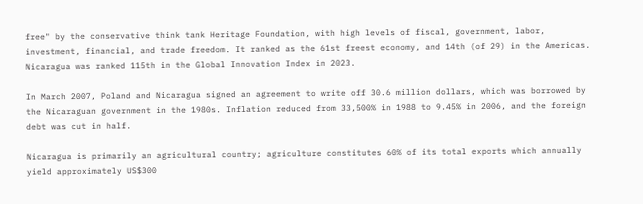free" by the conservative think tank Heritage Foundation, with high levels of fiscal, government, labor, investment, financial, and trade freedom. It ranked as the 61st freest economy, and 14th (of 29) in the Americas. Nicaragua was ranked 115th in the Global Innovation Index in 2023.

In March 2007, Poland and Nicaragua signed an agreement to write off 30.6 million dollars, which was borrowed by the Nicaraguan government in the 1980s. Inflation reduced from 33,500% in 1988 to 9.45% in 2006, and the foreign debt was cut in half.

Nicaragua is primarily an agricultural country; agriculture constitutes 60% of its total exports which annually yield approximately US$300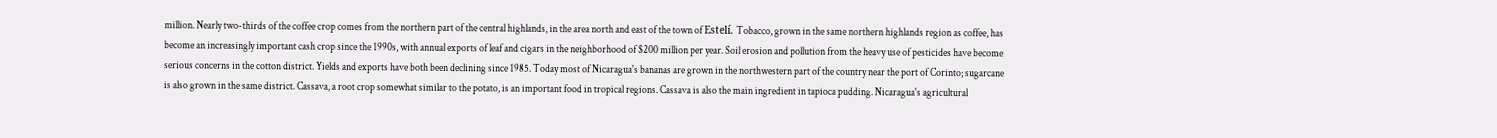million. Nearly two-thirds of the coffee crop comes from the northern part of the central highlands, in the area north and east of the town of Estelí. Tobacco, grown in the same northern highlands region as coffee, has become an increasingly important cash crop since the 1990s, with annual exports of leaf and cigars in the neighborhood of $200 million per year. Soil erosion and pollution from the heavy use of pesticides have become serious concerns in the cotton district. Yields and exports have both been declining since 1985. Today most of Nicaragua's bananas are grown in the northwestern part of the country near the port of Corinto; sugarcane is also grown in the same district. Cassava, a root crop somewhat similar to the potato, is an important food in tropical regions. Cassava is also the main ingredient in tapioca pudding. Nicaragua's agricultural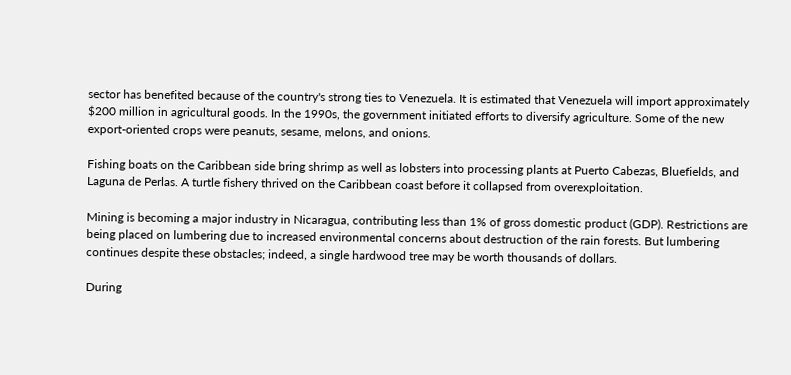sector has benefited because of the country's strong ties to Venezuela. It is estimated that Venezuela will import approximately $200 million in agricultural goods. In the 1990s, the government initiated efforts to diversify agriculture. Some of the new export-oriented crops were peanuts, sesame, melons, and onions.

Fishing boats on the Caribbean side bring shrimp as well as lobsters into processing plants at Puerto Cabezas, Bluefields, and Laguna de Perlas. A turtle fishery thrived on the Caribbean coast before it collapsed from overexploitation.

Mining is becoming a major industry in Nicaragua, contributing less than 1% of gross domestic product (GDP). Restrictions are being placed on lumbering due to increased environmental concerns about destruction of the rain forests. But lumbering continues despite these obstacles; indeed, a single hardwood tree may be worth thousands of dollars.

During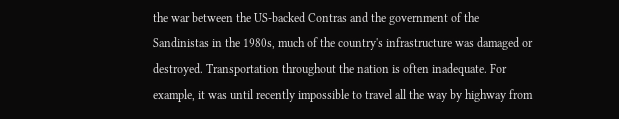the war between the US-backed Contras and the government of the Sandinistas in the 1980s, much of the country's infrastructure was damaged or destroyed. Transportation throughout the nation is often inadequate. For example, it was until recently impossible to travel all the way by highway from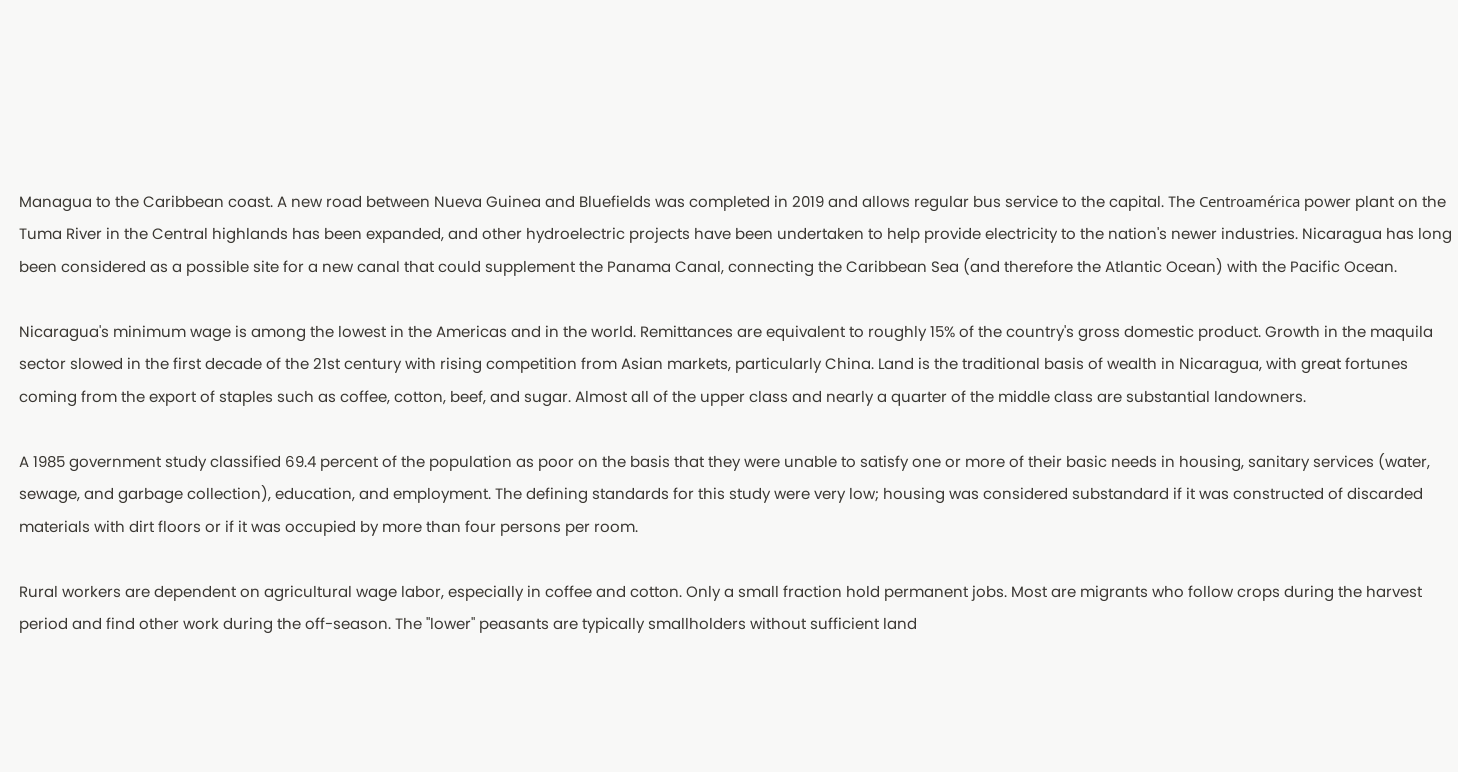Managua to the Caribbean coast. A new road between Nueva Guinea and Bluefields was completed in 2019 and allows regular bus service to the capital. The Centroamérica power plant on the Tuma River in the Central highlands has been expanded, and other hydroelectric projects have been undertaken to help provide electricity to the nation's newer industries. Nicaragua has long been considered as a possible site for a new canal that could supplement the Panama Canal, connecting the Caribbean Sea (and therefore the Atlantic Ocean) with the Pacific Ocean.

Nicaragua's minimum wage is among the lowest in the Americas and in the world. Remittances are equivalent to roughly 15% of the country's gross domestic product. Growth in the maquila sector slowed in the first decade of the 21st century with rising competition from Asian markets, particularly China. Land is the traditional basis of wealth in Nicaragua, with great fortunes coming from the export of staples such as coffee, cotton, beef, and sugar. Almost all of the upper class and nearly a quarter of the middle class are substantial landowners.

A 1985 government study classified 69.4 percent of the population as poor on the basis that they were unable to satisfy one or more of their basic needs in housing, sanitary services (water, sewage, and garbage collection), education, and employment. The defining standards for this study were very low; housing was considered substandard if it was constructed of discarded materials with dirt floors or if it was occupied by more than four persons per room.

Rural workers are dependent on agricultural wage labor, especially in coffee and cotton. Only a small fraction hold permanent jobs. Most are migrants who follow crops during the harvest period and find other work during the off-season. The "lower" peasants are typically smallholders without sufficient land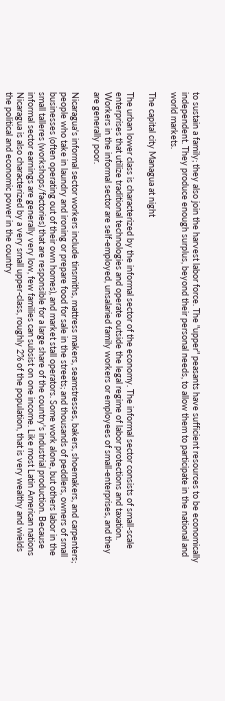to sustain a family; they also join the harvest labor force. The "upper" peasants have sufficient resources to be economically independent. They produce enough surplus, beyond their personal needs, to allow them to participate in the national and world markets.

The capital city Managua at night

The urban lower class is characterized by the informal sector of the economy. The informal sector consists of small-scale enterprises that utilize traditional technologies and operate outside the legal regime of labor protections and taxation. Workers in the informal sector are self-employed, unsalaried family workers or employees of small-enterprises, and they are generally poor.

Nicaragua's informal sector workers include tinsmiths, mattress makers, seamstresses, bakers, shoemakers, and carpenters; people who take in laundry and ironing or prepare food for sale in the streets; and thousands of peddlers, owners of small businesses (often operating out of their own homes), and market stall operators. Some work alone, but others labor in the small talleres (workshops/factories) that are responsible for a large share of the country's industrial production. Because informal sector earnings are generally very low, few families can subsist on one income. Like most Latin American nations Nicaragua is also characterized by a very small upper-class, roughly 2% of the population, that is very wealthy and wields the political and economic power in the country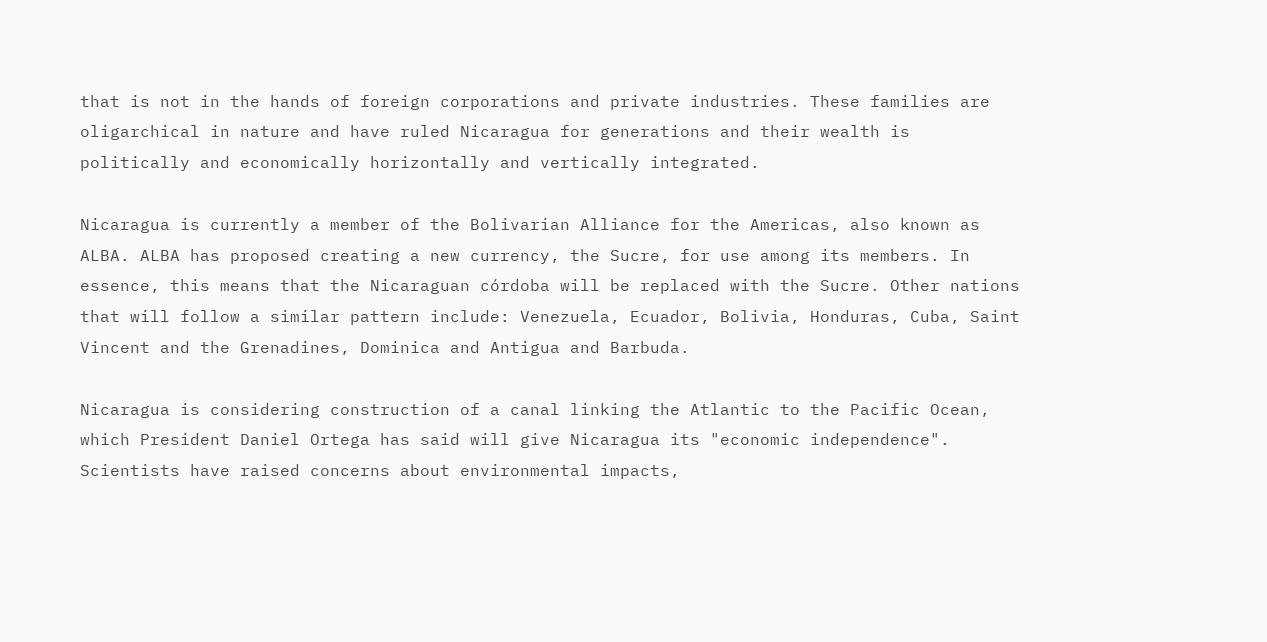that is not in the hands of foreign corporations and private industries. These families are oligarchical in nature and have ruled Nicaragua for generations and their wealth is politically and economically horizontally and vertically integrated.

Nicaragua is currently a member of the Bolivarian Alliance for the Americas, also known as ALBA. ALBA has proposed creating a new currency, the Sucre, for use among its members. In essence, this means that the Nicaraguan córdoba will be replaced with the Sucre. Other nations that will follow a similar pattern include: Venezuela, Ecuador, Bolivia, Honduras, Cuba, Saint Vincent and the Grenadines, Dominica and Antigua and Barbuda.

Nicaragua is considering construction of a canal linking the Atlantic to the Pacific Ocean, which President Daniel Ortega has said will give Nicaragua its "economic independence". Scientists have raised concerns about environmental impacts,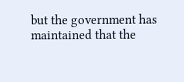but the government has maintained that the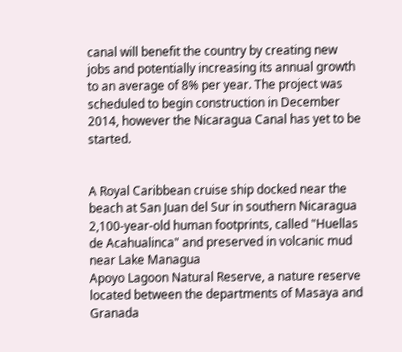canal will benefit the country by creating new jobs and potentially increasing its annual growth to an average of 8% per year. The project was scheduled to begin construction in December 2014, however the Nicaragua Canal has yet to be started.


A Royal Caribbean cruise ship docked near the beach at San Juan del Sur in southern Nicaragua
2,100-year-old human footprints, called "Huellas de Acahualinca" and preserved in volcanic mud near Lake Managua
Apoyo Lagoon Natural Reserve, a nature reserve located between the departments of Masaya and Granada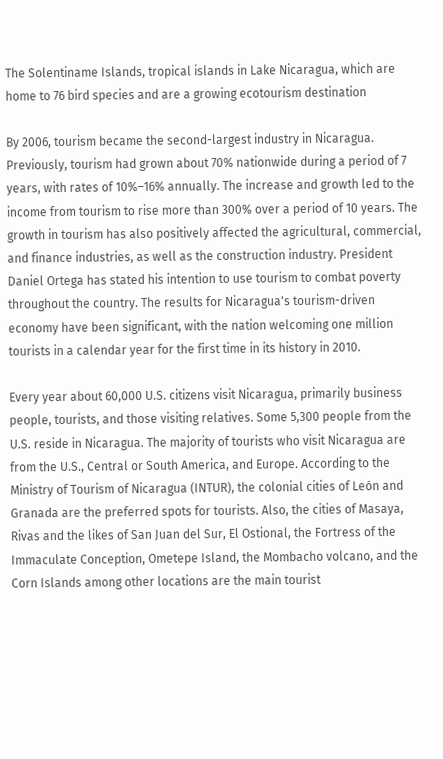The Solentiname Islands, tropical islands in Lake Nicaragua, which are home to 76 bird species and are a growing ecotourism destination

By 2006, tourism became the second-largest industry in Nicaragua. Previously, tourism had grown about 70% nationwide during a period of 7 years, with rates of 10%–16% annually. The increase and growth led to the income from tourism to rise more than 300% over a period of 10 years. The growth in tourism has also positively affected the agricultural, commercial, and finance industries, as well as the construction industry. President Daniel Ortega has stated his intention to use tourism to combat poverty throughout the country. The results for Nicaragua's tourism-driven economy have been significant, with the nation welcoming one million tourists in a calendar year for the first time in its history in 2010.

Every year about 60,000 U.S. citizens visit Nicaragua, primarily business people, tourists, and those visiting relatives. Some 5,300 people from the U.S. reside in Nicaragua. The majority of tourists who visit Nicaragua are from the U.S., Central or South America, and Europe. According to the Ministry of Tourism of Nicaragua (INTUR), the colonial cities of León and Granada are the preferred spots for tourists. Also, the cities of Masaya, Rivas and the likes of San Juan del Sur, El Ostional, the Fortress of the Immaculate Conception, Ometepe Island, the Mombacho volcano, and the Corn Islands among other locations are the main tourist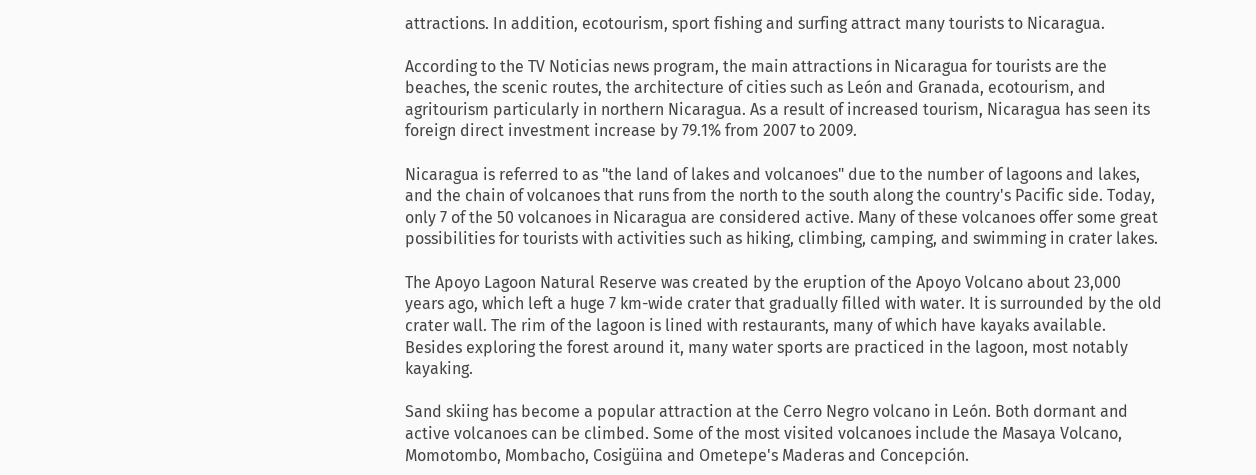attractions. In addition, ecotourism, sport fishing and surfing attract many tourists to Nicaragua.

According to the TV Noticias news program, the main attractions in Nicaragua for tourists are the beaches, the scenic routes, the architecture of cities such as León and Granada, ecotourism, and agritourism particularly in northern Nicaragua. As a result of increased tourism, Nicaragua has seen its foreign direct investment increase by 79.1% from 2007 to 2009.

Nicaragua is referred to as "the land of lakes and volcanoes" due to the number of lagoons and lakes, and the chain of volcanoes that runs from the north to the south along the country's Pacific side. Today, only 7 of the 50 volcanoes in Nicaragua are considered active. Many of these volcanoes offer some great possibilities for tourists with activities such as hiking, climbing, camping, and swimming in crater lakes.

The Apoyo Lagoon Natural Reserve was created by the eruption of the Apoyo Volcano about 23,000 years ago, which left a huge 7 km-wide crater that gradually filled with water. It is surrounded by the old crater wall. The rim of the lagoon is lined with restaurants, many of which have kayaks available. Besides exploring the forest around it, many water sports are practiced in the lagoon, most notably kayaking.

Sand skiing has become a popular attraction at the Cerro Negro volcano in León. Both dormant and active volcanoes can be climbed. Some of the most visited volcanoes include the Masaya Volcano, Momotombo, Mombacho, Cosigüina and Ometepe's Maderas and Concepción.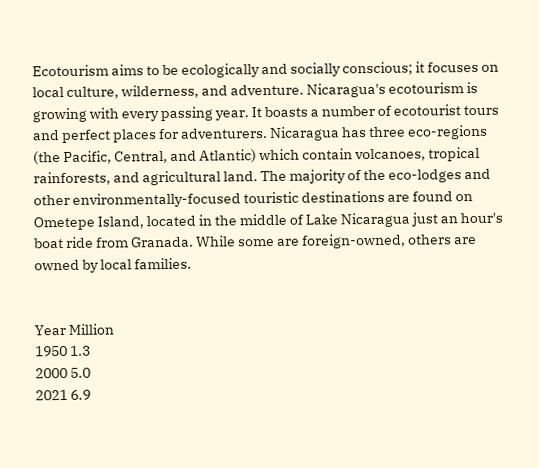Ecotourism aims to be ecologically and socially conscious; it focuses on local culture, wilderness, and adventure. Nicaragua's ecotourism is growing with every passing year. It boasts a number of ecotourist tours and perfect places for adventurers. Nicaragua has three eco-regions (the Pacific, Central, and Atlantic) which contain volcanoes, tropical rainforests, and agricultural land. The majority of the eco-lodges and other environmentally-focused touristic destinations are found on Ometepe Island, located in the middle of Lake Nicaragua just an hour's boat ride from Granada. While some are foreign-owned, others are owned by local families.


Year Million
1950 1.3
2000 5.0
2021 6.9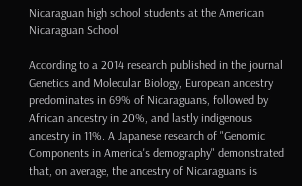Nicaraguan high school students at the American Nicaraguan School

According to a 2014 research published in the journal Genetics and Molecular Biology, European ancestry predominates in 69% of Nicaraguans, followed by African ancestry in 20%, and lastly indigenous ancestry in 11%. A Japanese research of "Genomic Components in America's demography" demonstrated that, on average, the ancestry of Nicaraguans is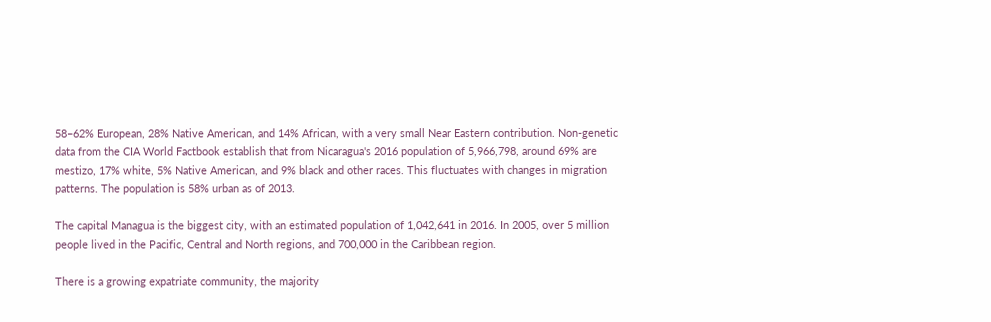58–62% European, 28% Native American, and 14% African, with a very small Near Eastern contribution. Non-genetic data from the CIA World Factbook establish that from Nicaragua's 2016 population of 5,966,798, around 69% are mestizo, 17% white, 5% Native American, and 9% black and other races. This fluctuates with changes in migration patterns. The population is 58% urban as of 2013.

The capital Managua is the biggest city, with an estimated population of 1,042,641 in 2016. In 2005, over 5 million people lived in the Pacific, Central and North regions, and 700,000 in the Caribbean region.

There is a growing expatriate community, the majority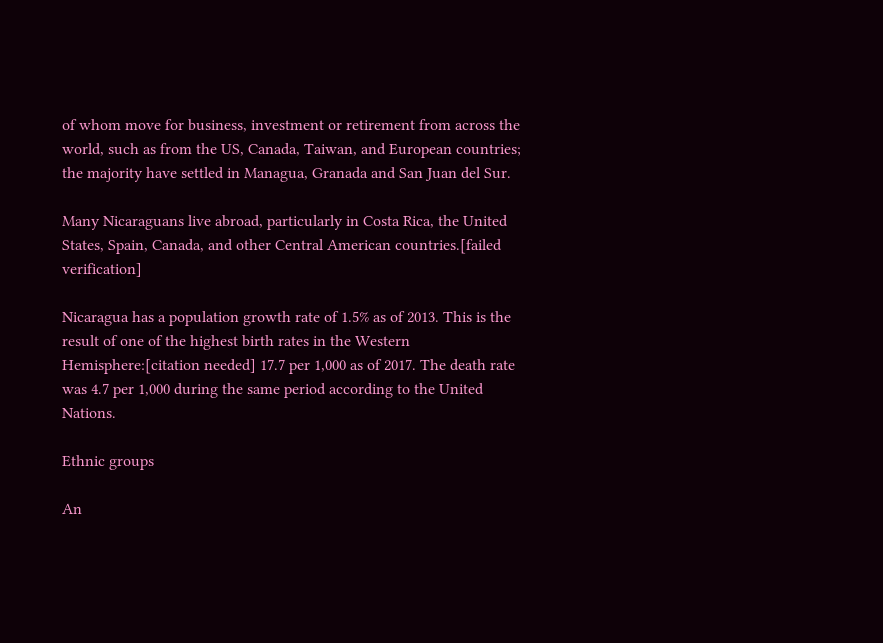of whom move for business, investment or retirement from across the world, such as from the US, Canada, Taiwan, and European countries; the majority have settled in Managua, Granada and San Juan del Sur.

Many Nicaraguans live abroad, particularly in Costa Rica, the United States, Spain, Canada, and other Central American countries.[failed verification]

Nicaragua has a population growth rate of 1.5% as of 2013. This is the result of one of the highest birth rates in the Western Hemisphere:[citation needed] 17.7 per 1,000 as of 2017. The death rate was 4.7 per 1,000 during the same period according to the United Nations.

Ethnic groups

An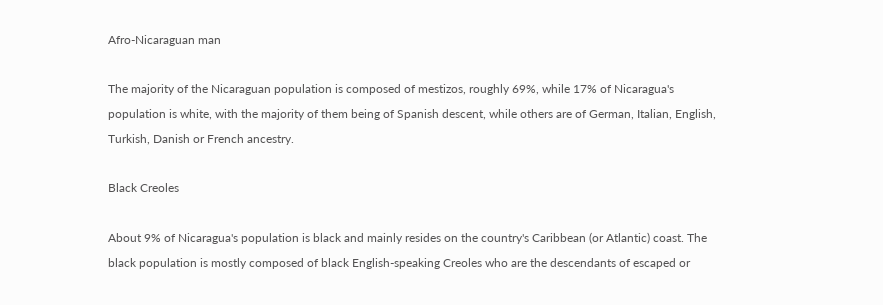Afro-Nicaraguan man

The majority of the Nicaraguan population is composed of mestizos, roughly 69%, while 17% of Nicaragua's population is white, with the majority of them being of Spanish descent, while others are of German, Italian, English, Turkish, Danish or French ancestry.

Black Creoles

About 9% of Nicaragua's population is black and mainly resides on the country's Caribbean (or Atlantic) coast. The black population is mostly composed of black English-speaking Creoles who are the descendants of escaped or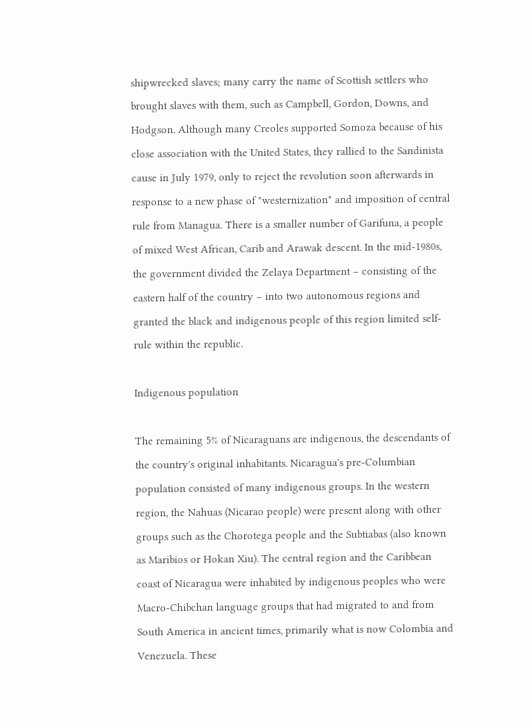shipwrecked slaves; many carry the name of Scottish settlers who brought slaves with them, such as Campbell, Gordon, Downs, and Hodgson. Although many Creoles supported Somoza because of his close association with the United States, they rallied to the Sandinista cause in July 1979, only to reject the revolution soon afterwards in response to a new phase of "westernization" and imposition of central rule from Managua. There is a smaller number of Garifuna, a people of mixed West African, Carib and Arawak descent. In the mid-1980s, the government divided the Zelaya Department – consisting of the eastern half of the country – into two autonomous regions and granted the black and indigenous people of this region limited self-rule within the republic.

Indigenous population

The remaining 5% of Nicaraguans are indigenous, the descendants of the country's original inhabitants. Nicaragua's pre-Columbian population consisted of many indigenous groups. In the western region, the Nahuas (Nicarao people) were present along with other groups such as the Chorotega people and the Subtiabas (also known as Maribios or Hokan Xiu). The central region and the Caribbean coast of Nicaragua were inhabited by indigenous peoples who were Macro-Chibchan language groups that had migrated to and from South America in ancient times, primarily what is now Colombia and Venezuela. These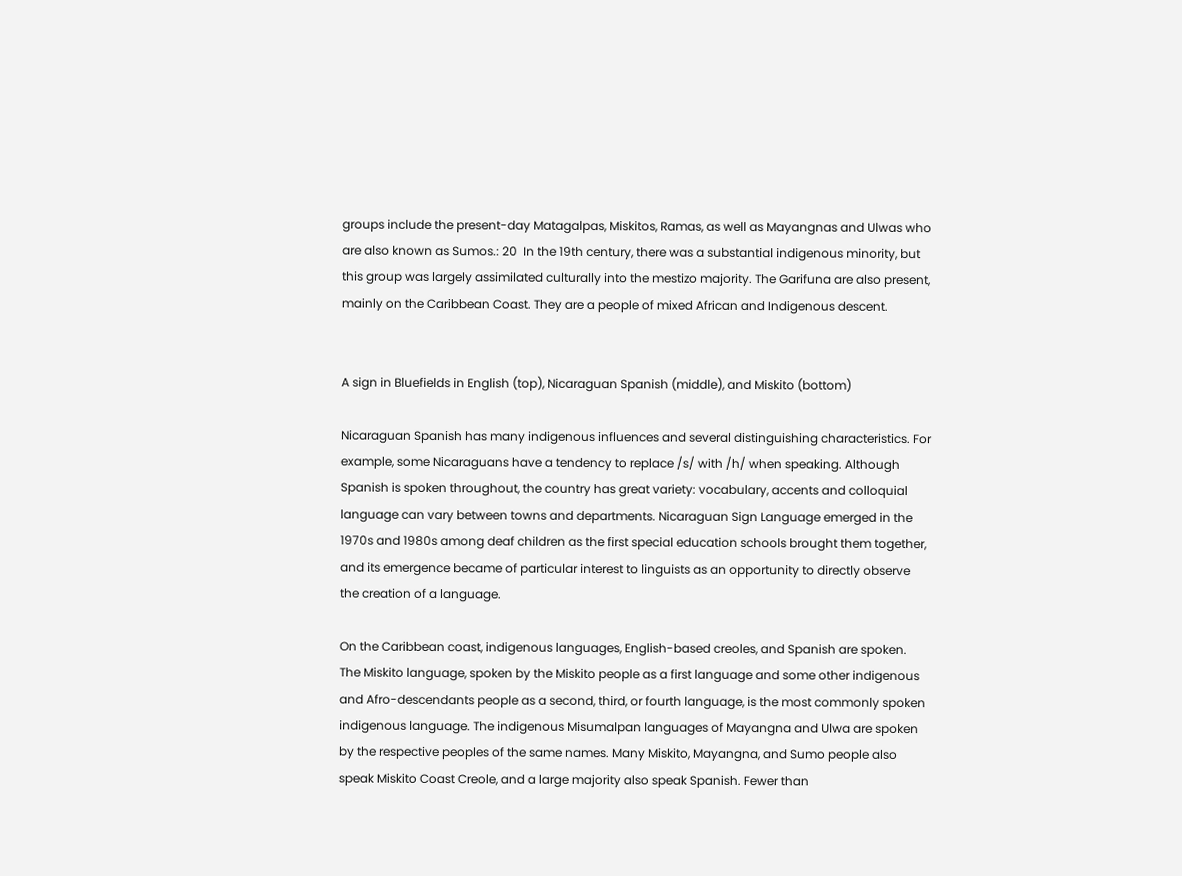groups include the present-day Matagalpas, Miskitos, Ramas, as well as Mayangnas and Ulwas who are also known as Sumos.: 20  In the 19th century, there was a substantial indigenous minority, but this group was largely assimilated culturally into the mestizo majority. The Garifuna are also present, mainly on the Caribbean Coast. They are a people of mixed African and Indigenous descent.


A sign in Bluefields in English (top), Nicaraguan Spanish (middle), and Miskito (bottom)

Nicaraguan Spanish has many indigenous influences and several distinguishing characteristics. For example, some Nicaraguans have a tendency to replace /s/ with /h/ when speaking. Although Spanish is spoken throughout, the country has great variety: vocabulary, accents and colloquial language can vary between towns and departments. Nicaraguan Sign Language emerged in the 1970s and 1980s among deaf children as the first special education schools brought them together, and its emergence became of particular interest to linguists as an opportunity to directly observe the creation of a language.

On the Caribbean coast, indigenous languages, English-based creoles, and Spanish are spoken. The Miskito language, spoken by the Miskito people as a first language and some other indigenous and Afro-descendants people as a second, third, or fourth language, is the most commonly spoken indigenous language. The indigenous Misumalpan languages of Mayangna and Ulwa are spoken by the respective peoples of the same names. Many Miskito, Mayangna, and Sumo people also speak Miskito Coast Creole, and a large majority also speak Spanish. Fewer than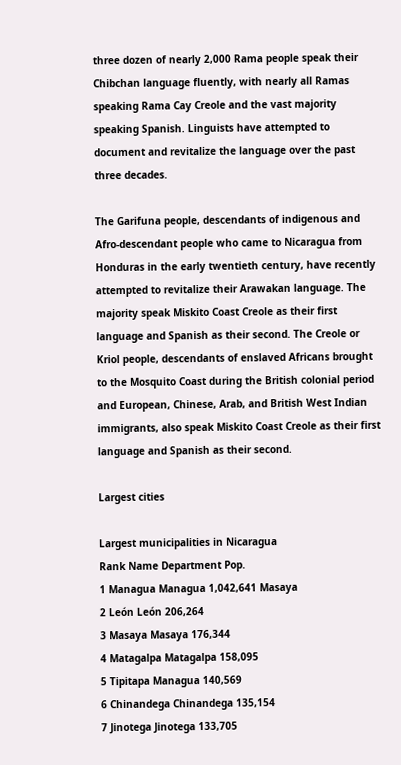three dozen of nearly 2,000 Rama people speak their Chibchan language fluently, with nearly all Ramas speaking Rama Cay Creole and the vast majority speaking Spanish. Linguists have attempted to document and revitalize the language over the past three decades.

The Garifuna people, descendants of indigenous and Afro-descendant people who came to Nicaragua from Honduras in the early twentieth century, have recently attempted to revitalize their Arawakan language. The majority speak Miskito Coast Creole as their first language and Spanish as their second. The Creole or Kriol people, descendants of enslaved Africans brought to the Mosquito Coast during the British colonial period and European, Chinese, Arab, and British West Indian immigrants, also speak Miskito Coast Creole as their first language and Spanish as their second.

Largest cities

Largest municipalities in Nicaragua
Rank Name Department Pop.
1 Managua Managua 1,042,641 Masaya
2 León León 206,264
3 Masaya Masaya 176,344
4 Matagalpa Matagalpa 158,095
5 Tipitapa Managua 140,569
6 Chinandega Chinandega 135,154
7 Jinotega Jinotega 133,705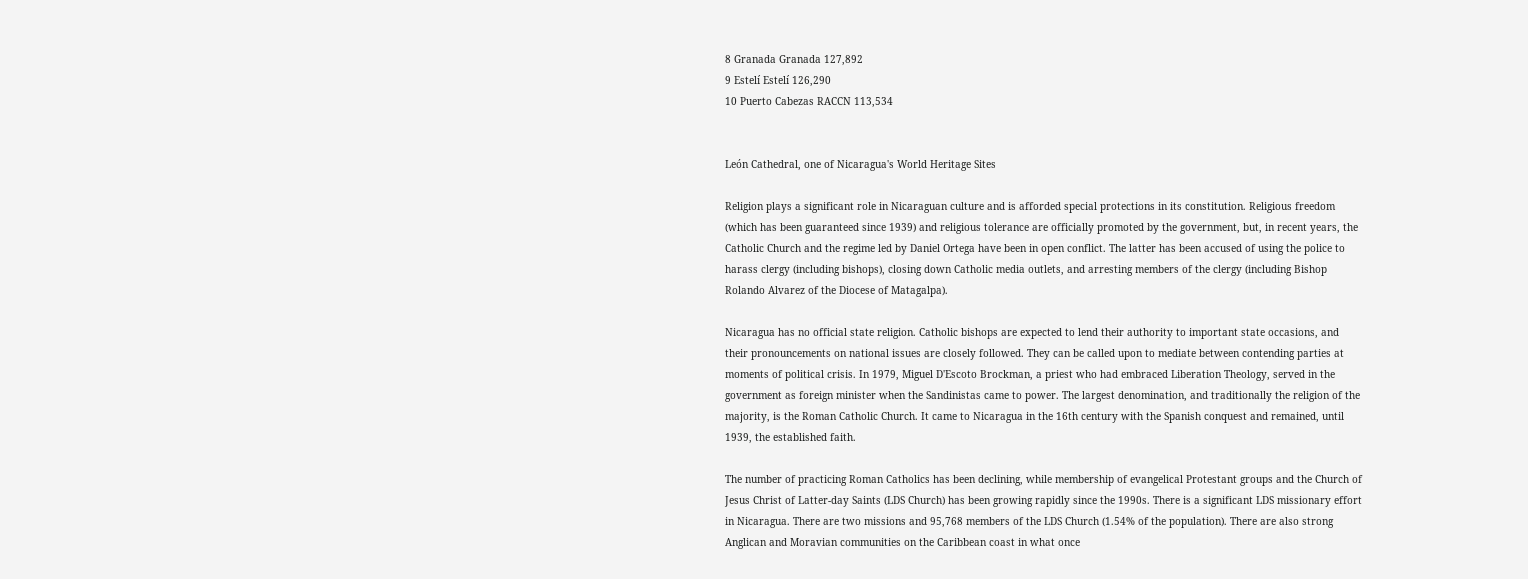8 Granada Granada 127,892
9 Estelí Estelí 126,290
10 Puerto Cabezas RACCN 113,534


León Cathedral, one of Nicaragua's World Heritage Sites

Religion plays a significant role in Nicaraguan culture and is afforded special protections in its constitution. Religious freedom (which has been guaranteed since 1939) and religious tolerance are officially promoted by the government, but, in recent years, the Catholic Church and the regime led by Daniel Ortega have been in open conflict. The latter has been accused of using the police to harass clergy (including bishops), closing down Catholic media outlets, and arresting members of the clergy (including Bishop Rolando Alvarez of the Diocese of Matagalpa).

Nicaragua has no official state religion. Catholic bishops are expected to lend their authority to important state occasions, and their pronouncements on national issues are closely followed. They can be called upon to mediate between contending parties at moments of political crisis. In 1979, Miguel D'Escoto Brockman, a priest who had embraced Liberation Theology, served in the government as foreign minister when the Sandinistas came to power. The largest denomination, and traditionally the religion of the majority, is the Roman Catholic Church. It came to Nicaragua in the 16th century with the Spanish conquest and remained, until 1939, the established faith.

The number of practicing Roman Catholics has been declining, while membership of evangelical Protestant groups and the Church of Jesus Christ of Latter-day Saints (LDS Church) has been growing rapidly since the 1990s. There is a significant LDS missionary effort in Nicaragua. There are two missions and 95,768 members of the LDS Church (1.54% of the population). There are also strong Anglican and Moravian communities on the Caribbean coast in what once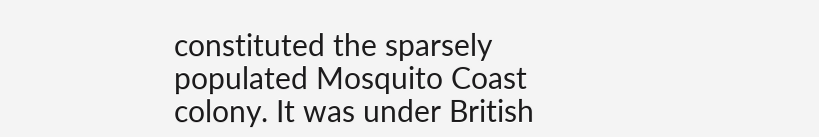constituted the sparsely populated Mosquito Coast colony. It was under British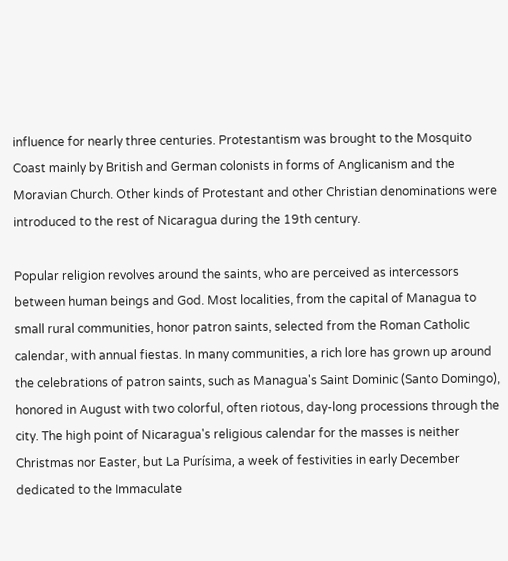influence for nearly three centuries. Protestantism was brought to the Mosquito Coast mainly by British and German colonists in forms of Anglicanism and the Moravian Church. Other kinds of Protestant and other Christian denominations were introduced to the rest of Nicaragua during the 19th century.

Popular religion revolves around the saints, who are perceived as intercessors between human beings and God. Most localities, from the capital of Managua to small rural communities, honor patron saints, selected from the Roman Catholic calendar, with annual fiestas. In many communities, a rich lore has grown up around the celebrations of patron saints, such as Managua's Saint Dominic (Santo Domingo), honored in August with two colorful, often riotous, day-long processions through the city. The high point of Nicaragua's religious calendar for the masses is neither Christmas nor Easter, but La Purísima, a week of festivities in early December dedicated to the Immaculate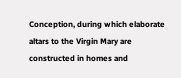Conception, during which elaborate altars to the Virgin Mary are constructed in homes and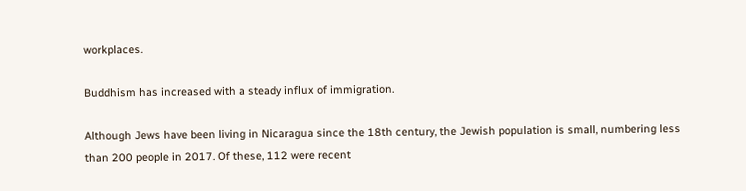workplaces.

Buddhism has increased with a steady influx of immigration.

Although Jews have been living in Nicaragua since the 18th century, the Jewish population is small, numbering less than 200 people in 2017. Of these, 112 were recent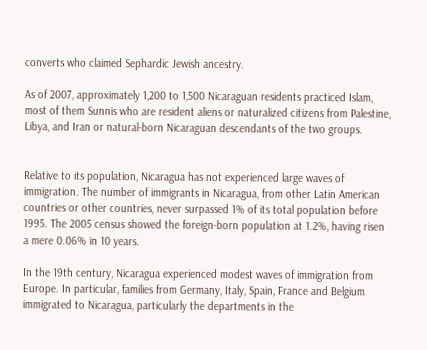converts who claimed Sephardic Jewish ancestry.

As of 2007, approximately 1,200 to 1,500 Nicaraguan residents practiced Islam, most of them Sunnis who are resident aliens or naturalized citizens from Palestine, Libya, and Iran or natural-born Nicaraguan descendants of the two groups.


Relative to its population, Nicaragua has not experienced large waves of immigration. The number of immigrants in Nicaragua, from other Latin American countries or other countries, never surpassed 1% of its total population before 1995. The 2005 census showed the foreign-born population at 1.2%, having risen a mere 0.06% in 10 years.

In the 19th century, Nicaragua experienced modest waves of immigration from Europe. In particular, families from Germany, Italy, Spain, France and Belgium immigrated to Nicaragua, particularly the departments in the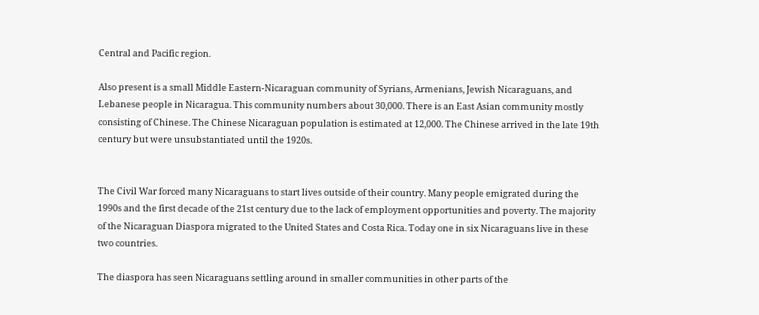Central and Pacific region.

Also present is a small Middle Eastern-Nicaraguan community of Syrians, Armenians, Jewish Nicaraguans, and Lebanese people in Nicaragua. This community numbers about 30,000. There is an East Asian community mostly consisting of Chinese. The Chinese Nicaraguan population is estimated at 12,000. The Chinese arrived in the late 19th century but were unsubstantiated until the 1920s.


The Civil War forced many Nicaraguans to start lives outside of their country. Many people emigrated during the 1990s and the first decade of the 21st century due to the lack of employment opportunities and poverty. The majority of the Nicaraguan Diaspora migrated to the United States and Costa Rica. Today one in six Nicaraguans live in these two countries.

The diaspora has seen Nicaraguans settling around in smaller communities in other parts of the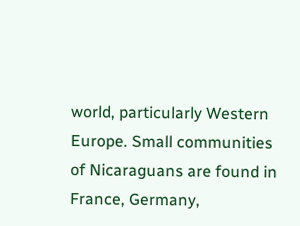world, particularly Western Europe. Small communities of Nicaraguans are found in France, Germany,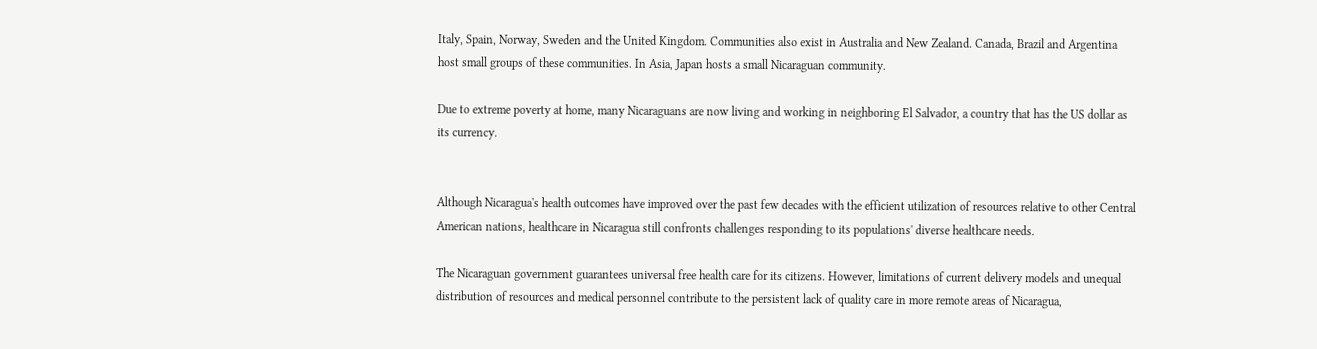Italy, Spain, Norway, Sweden and the United Kingdom. Communities also exist in Australia and New Zealand. Canada, Brazil and Argentina host small groups of these communities. In Asia, Japan hosts a small Nicaraguan community.

Due to extreme poverty at home, many Nicaraguans are now living and working in neighboring El Salvador, a country that has the US dollar as its currency.


Although Nicaragua's health outcomes have improved over the past few decades with the efficient utilization of resources relative to other Central American nations, healthcare in Nicaragua still confronts challenges responding to its populations' diverse healthcare needs.

The Nicaraguan government guarantees universal free health care for its citizens. However, limitations of current delivery models and unequal distribution of resources and medical personnel contribute to the persistent lack of quality care in more remote areas of Nicaragua,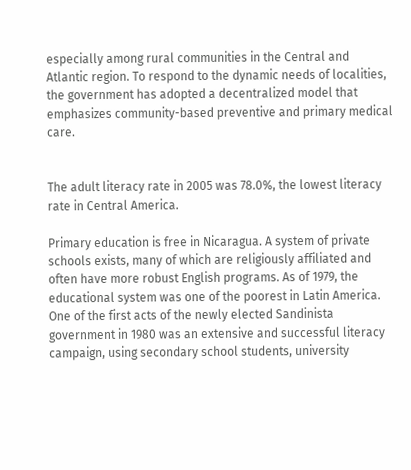especially among rural communities in the Central and Atlantic region. To respond to the dynamic needs of localities, the government has adopted a decentralized model that emphasizes community-based preventive and primary medical care.


The adult literacy rate in 2005 was 78.0%, the lowest literacy rate in Central America.

Primary education is free in Nicaragua. A system of private schools exists, many of which are religiously affiliated and often have more robust English programs. As of 1979, the educational system was one of the poorest in Latin America. One of the first acts of the newly elected Sandinista government in 1980 was an extensive and successful literacy campaign, using secondary school students, university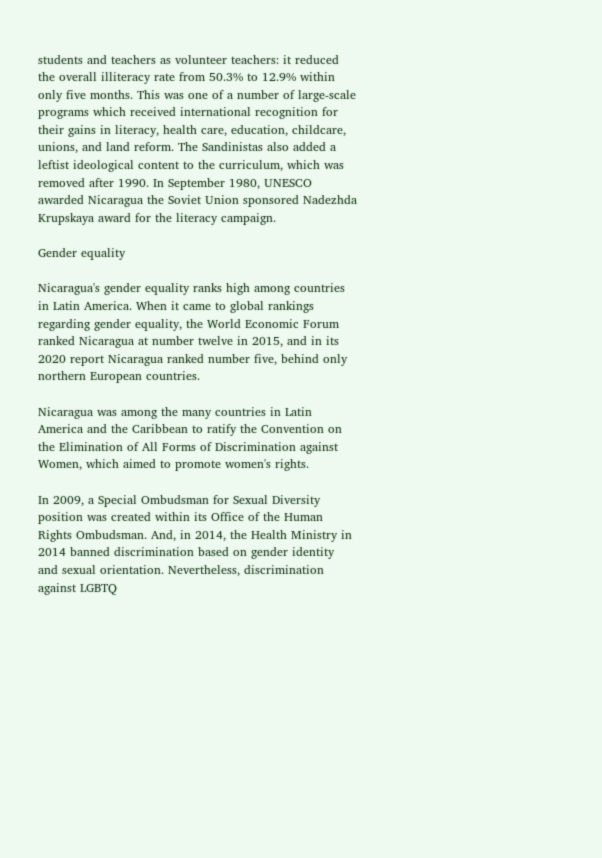students and teachers as volunteer teachers: it reduced the overall illiteracy rate from 50.3% to 12.9% within only five months. This was one of a number of large-scale programs which received international recognition for their gains in literacy, health care, education, childcare, unions, and land reform. The Sandinistas also added a leftist ideological content to the curriculum, which was removed after 1990. In September 1980, UNESCO awarded Nicaragua the Soviet Union sponsored Nadezhda Krupskaya award for the literacy campaign.

Gender equality

Nicaragua's gender equality ranks high among countries in Latin America. When it came to global rankings regarding gender equality, the World Economic Forum ranked Nicaragua at number twelve in 2015, and in its 2020 report Nicaragua ranked number five, behind only northern European countries.

Nicaragua was among the many countries in Latin America and the Caribbean to ratify the Convention on the Elimination of All Forms of Discrimination against Women, which aimed to promote women's rights.

In 2009, a Special Ombudsman for Sexual Diversity position was created within its Office of the Human Rights Ombudsman. And, in 2014, the Health Ministry in 2014 banned discrimination based on gender identity and sexual orientation. Nevertheless, discrimination against LGBTQ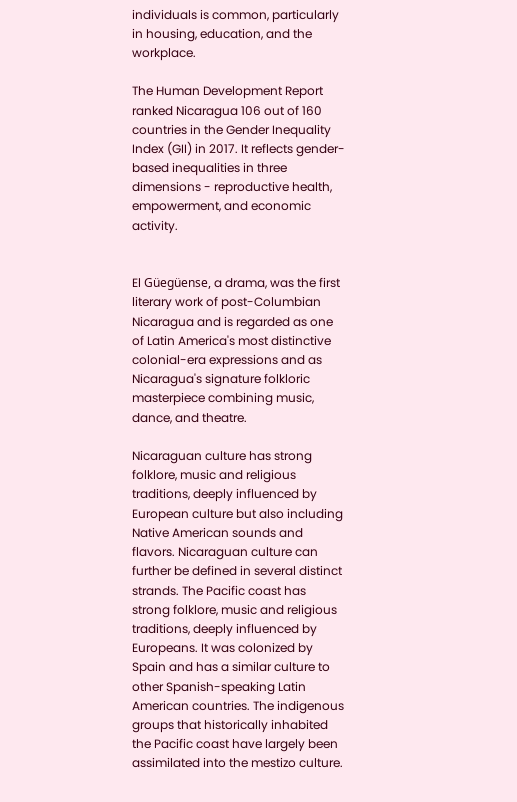individuals is common, particularly in housing, education, and the workplace.

The Human Development Report ranked Nicaragua 106 out of 160 countries in the Gender Inequality Index (GII) in 2017. It reflects gender-based inequalities in three dimensions - reproductive health, empowerment, and economic activity.


El Güegüense, a drama, was the first literary work of post-Columbian Nicaragua and is regarded as one of Latin America's most distinctive colonial-era expressions and as Nicaragua's signature folkloric masterpiece combining music, dance, and theatre.

Nicaraguan culture has strong folklore, music and religious traditions, deeply influenced by European culture but also including Native American sounds and flavors. Nicaraguan culture can further be defined in several distinct strands. The Pacific coast has strong folklore, music and religious traditions, deeply influenced by Europeans. It was colonized by Spain and has a similar culture to other Spanish-speaking Latin American countries. The indigenous groups that historically inhabited the Pacific coast have largely been assimilated into the mestizo culture.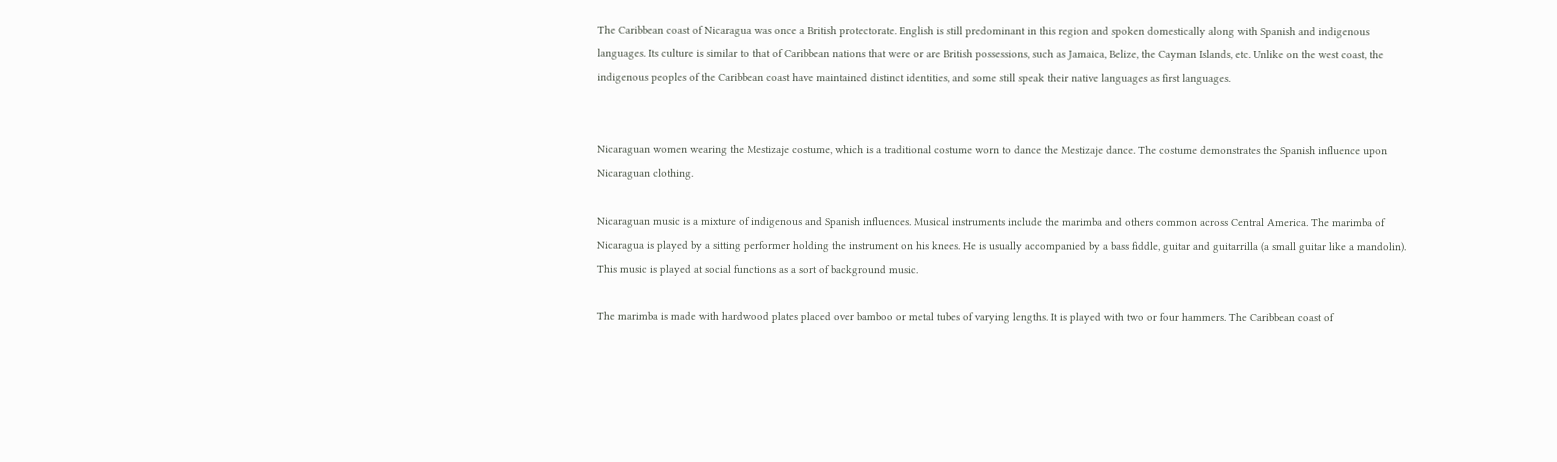The Caribbean coast of Nicaragua was once a British protectorate. English is still predominant in this region and spoken domestically along with Spanish and indigenous languages. Its culture is similar to that of Caribbean nations that were or are British possessions, such as Jamaica, Belize, the Cayman Islands, etc. Unlike on the west coast, the indigenous peoples of the Caribbean coast have maintained distinct identities, and some still speak their native languages as first languages.


Nicaraguan women wearing the Mestizaje costume, which is a traditional costume worn to dance the Mestizaje dance. The costume demonstrates the Spanish influence upon Nicaraguan clothing.

Nicaraguan music is a mixture of indigenous and Spanish influences. Musical instruments include the marimba and others common across Central America. The marimba of Nicaragua is played by a sitting performer holding the instrument on his knees. He is usually accompanied by a bass fiddle, guitar and guitarrilla (a small guitar like a mandolin). This music is played at social functions as a sort of background music.

The marimba is made with hardwood plates placed over bamboo or metal tubes of varying lengths. It is played with two or four hammers. The Caribbean coast of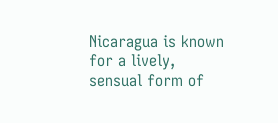Nicaragua is known for a lively, sensual form of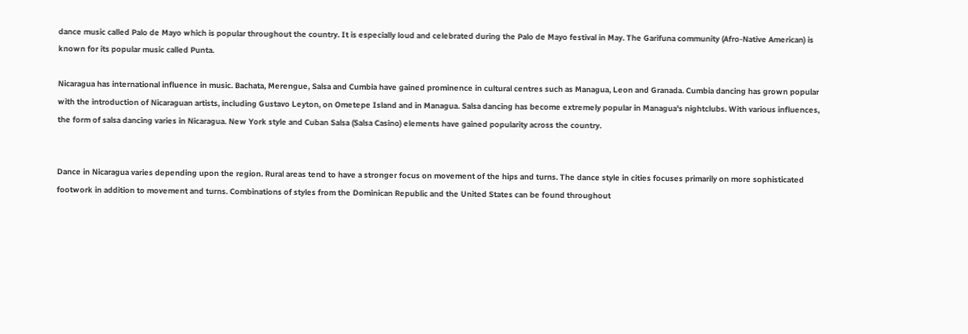dance music called Palo de Mayo which is popular throughout the country. It is especially loud and celebrated during the Palo de Mayo festival in May. The Garifuna community (Afro-Native American) is known for its popular music called Punta.

Nicaragua has international influence in music. Bachata, Merengue, Salsa and Cumbia have gained prominence in cultural centres such as Managua, Leon and Granada. Cumbia dancing has grown popular with the introduction of Nicaraguan artists, including Gustavo Leyton, on Ometepe Island and in Managua. Salsa dancing has become extremely popular in Managua's nightclubs. With various influences, the form of salsa dancing varies in Nicaragua. New York style and Cuban Salsa (Salsa Casino) elements have gained popularity across the country.


Dance in Nicaragua varies depending upon the region. Rural areas tend to have a stronger focus on movement of the hips and turns. The dance style in cities focuses primarily on more sophisticated footwork in addition to movement and turns. Combinations of styles from the Dominican Republic and the United States can be found throughout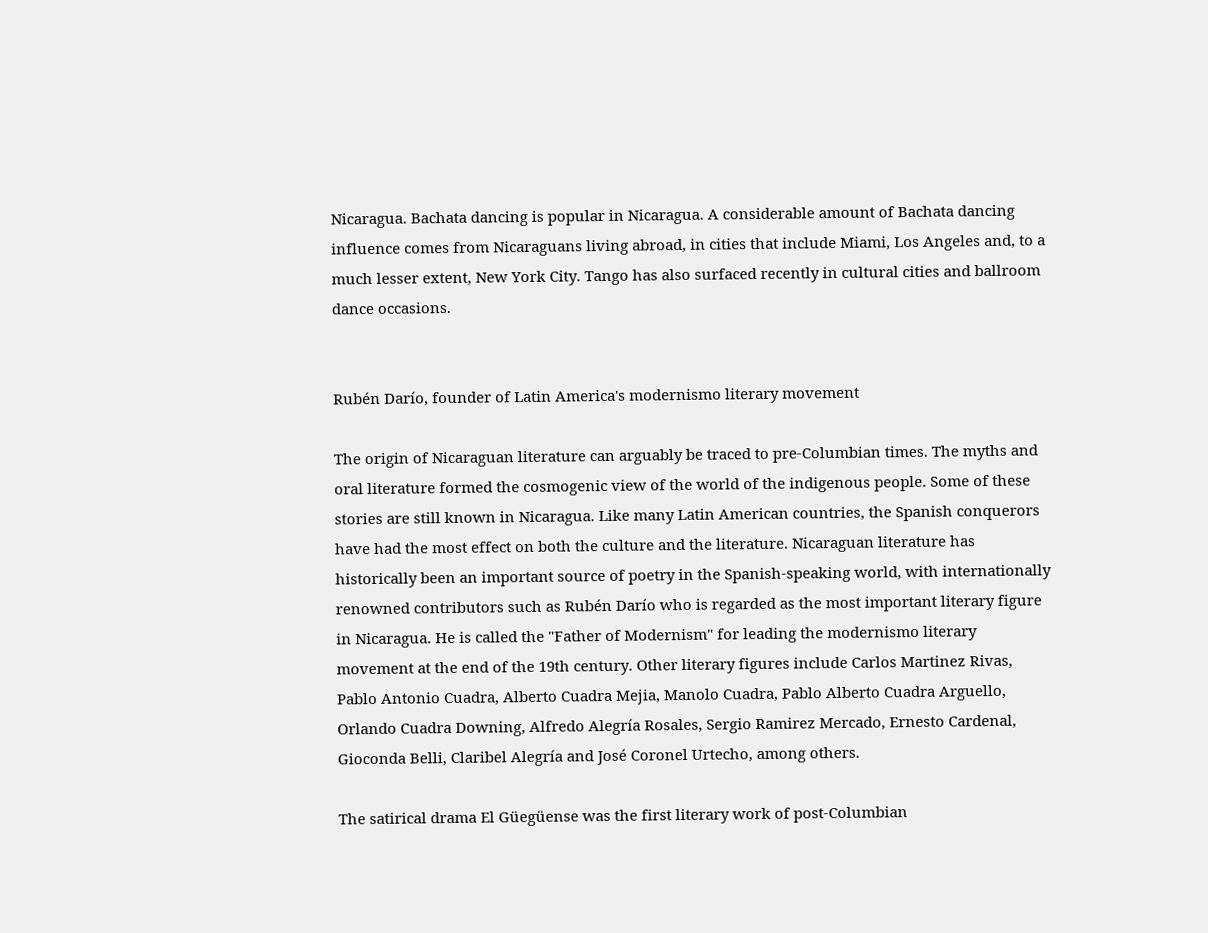Nicaragua. Bachata dancing is popular in Nicaragua. A considerable amount of Bachata dancing influence comes from Nicaraguans living abroad, in cities that include Miami, Los Angeles and, to a much lesser extent, New York City. Tango has also surfaced recently in cultural cities and ballroom dance occasions.


Rubén Darío, founder of Latin America's modernismo literary movement

The origin of Nicaraguan literature can arguably be traced to pre-Columbian times. The myths and oral literature formed the cosmogenic view of the world of the indigenous people. Some of these stories are still known in Nicaragua. Like many Latin American countries, the Spanish conquerors have had the most effect on both the culture and the literature. Nicaraguan literature has historically been an important source of poetry in the Spanish-speaking world, with internationally renowned contributors such as Rubén Darío who is regarded as the most important literary figure in Nicaragua. He is called the "Father of Modernism" for leading the modernismo literary movement at the end of the 19th century. Other literary figures include Carlos Martinez Rivas, Pablo Antonio Cuadra, Alberto Cuadra Mejia, Manolo Cuadra, Pablo Alberto Cuadra Arguello, Orlando Cuadra Downing, Alfredo Alegría Rosales, Sergio Ramirez Mercado, Ernesto Cardenal, Gioconda Belli, Claribel Alegría and José Coronel Urtecho, among others.

The satirical drama El Güegüense was the first literary work of post-Columbian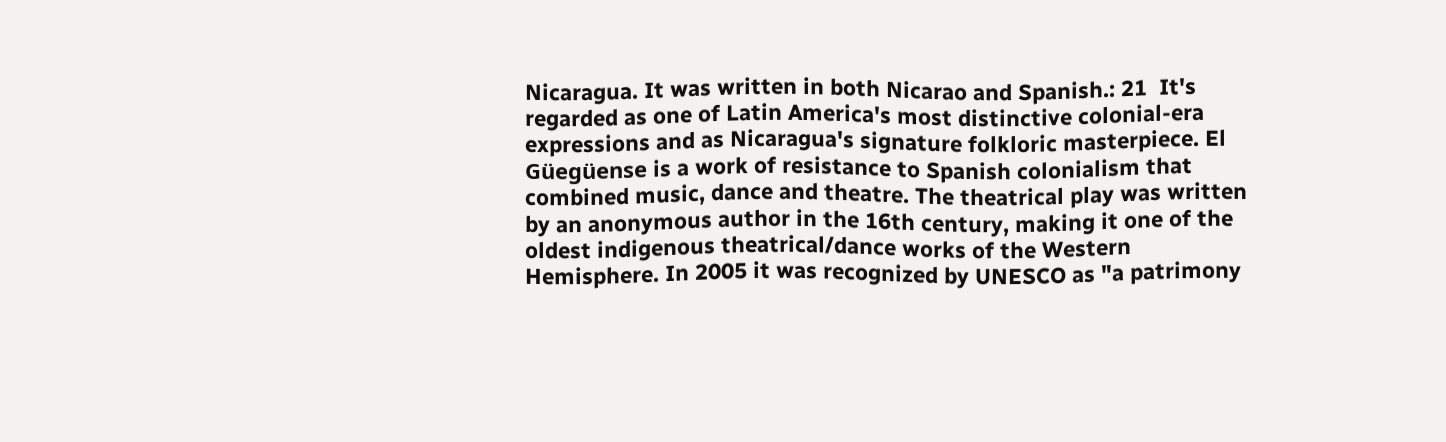Nicaragua. It was written in both Nicarao and Spanish.: 21  It's regarded as one of Latin America's most distinctive colonial-era expressions and as Nicaragua's signature folkloric masterpiece. El Güegüense is a work of resistance to Spanish colonialism that combined music, dance and theatre. The theatrical play was written by an anonymous author in the 16th century, making it one of the oldest indigenous theatrical/dance works of the Western Hemisphere. In 2005 it was recognized by UNESCO as "a patrimony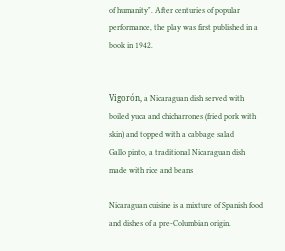of humanity". After centuries of popular performance, the play was first published in a book in 1942.


Vigorón, a Nicaraguan dish served with boiled yuca and chicharrones (fried pork with skin) and topped with a cabbage salad
Gallo pinto, a traditional Nicaraguan dish made with rice and beans

Nicaraguan cuisine is a mixture of Spanish food and dishes of a pre-Columbian origin.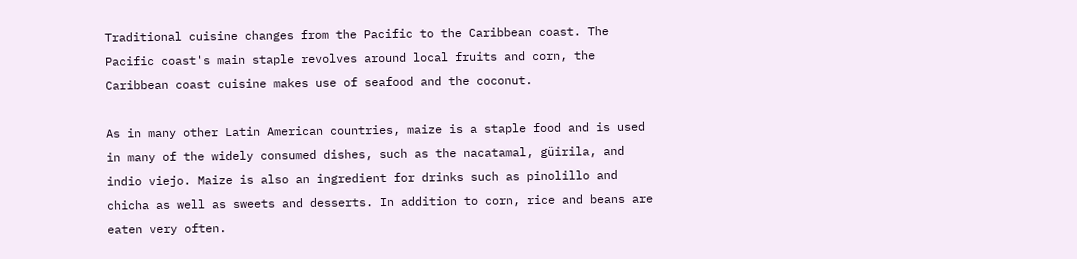Traditional cuisine changes from the Pacific to the Caribbean coast. The Pacific coast's main staple revolves around local fruits and corn, the Caribbean coast cuisine makes use of seafood and the coconut.

As in many other Latin American countries, maize is a staple food and is used in many of the widely consumed dishes, such as the nacatamal, güirila, and indio viejo. Maize is also an ingredient for drinks such as pinolillo and chicha as well as sweets and desserts. In addition to corn, rice and beans are eaten very often.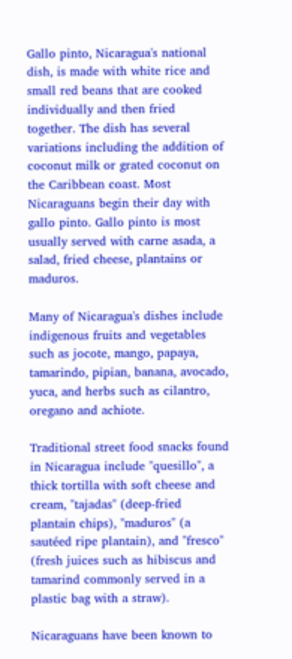Gallo pinto, Nicaragua's national dish, is made with white rice and small red beans that are cooked individually and then fried together. The dish has several variations including the addition of coconut milk or grated coconut on the Caribbean coast. Most Nicaraguans begin their day with gallo pinto. Gallo pinto is most usually served with carne asada, a salad, fried cheese, plantains or maduros.

Many of Nicaragua's dishes include indigenous fruits and vegetables such as jocote, mango, papaya, tamarindo, pipian, banana, avocado, yuca, and herbs such as cilantro, oregano and achiote.

Traditional street food snacks found in Nicaragua include "quesillo", a thick tortilla with soft cheese and cream, "tajadas" (deep-fried plantain chips), "maduros" (a sautéed ripe plantain), and "fresco" (fresh juices such as hibiscus and tamarind commonly served in a plastic bag with a straw).

Nicaraguans have been known to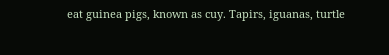eat guinea pigs, known as cuy. Tapirs, iguanas, turtle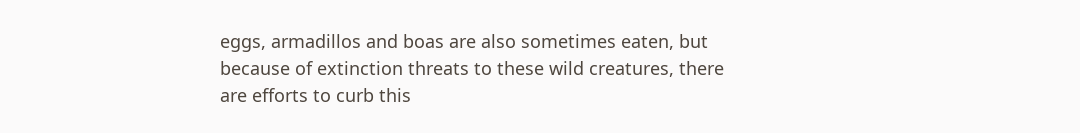eggs, armadillos and boas are also sometimes eaten, but because of extinction threats to these wild creatures, there are efforts to curb this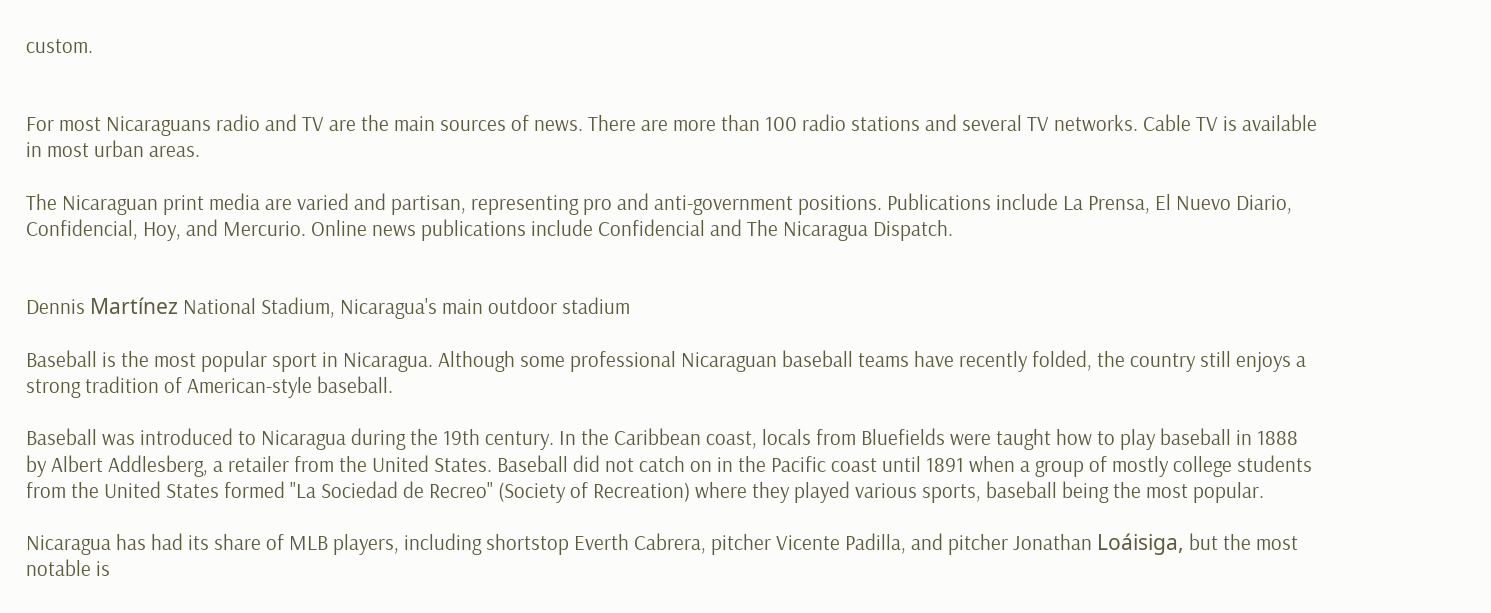custom.


For most Nicaraguans radio and TV are the main sources of news. There are more than 100 radio stations and several TV networks. Cable TV is available in most urban areas.

The Nicaraguan print media are varied and partisan, representing pro and anti-government positions. Publications include La Prensa, El Nuevo Diario, Confidencial, Hoy, and Mercurio. Online news publications include Confidencial and The Nicaragua Dispatch.


Dennis Martínez National Stadium, Nicaragua's main outdoor stadium

Baseball is the most popular sport in Nicaragua. Although some professional Nicaraguan baseball teams have recently folded, the country still enjoys a strong tradition of American-style baseball.

Baseball was introduced to Nicaragua during the 19th century. In the Caribbean coast, locals from Bluefields were taught how to play baseball in 1888 by Albert Addlesberg, a retailer from the United States. Baseball did not catch on in the Pacific coast until 1891 when a group of mostly college students from the United States formed "La Sociedad de Recreo" (Society of Recreation) where they played various sports, baseball being the most popular.

Nicaragua has had its share of MLB players, including shortstop Everth Cabrera, pitcher Vicente Padilla, and pitcher Jonathan Loáisiga, but the most notable is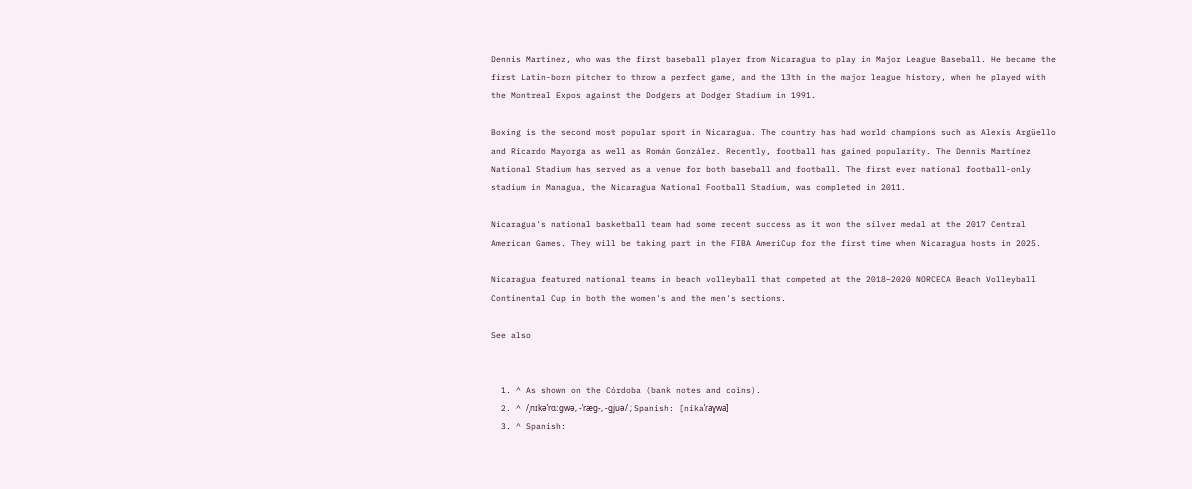Dennis Martínez, who was the first baseball player from Nicaragua to play in Major League Baseball. He became the first Latin-born pitcher to throw a perfect game, and the 13th in the major league history, when he played with the Montreal Expos against the Dodgers at Dodger Stadium in 1991.

Boxing is the second most popular sport in Nicaragua. The country has had world champions such as Alexis Argüello and Ricardo Mayorga as well as Román González. Recently, football has gained popularity. The Dennis Martínez National Stadium has served as a venue for both baseball and football. The first ever national football-only stadium in Managua, the Nicaragua National Football Stadium, was completed in 2011.

Nicaragua's national basketball team had some recent success as it won the silver medal at the 2017 Central American Games. They will be taking part in the FIBA AmeriCup for the first time when Nicaragua hosts in 2025.

Nicaragua featured national teams in beach volleyball that competed at the 2018–2020 NORCECA Beach Volleyball Continental Cup in both the women's and the men's sections.

See also


  1. ^ As shown on the Córdoba (bank notes and coins).
  2. ^ /ˌnɪkəˈrɑːɡwə, -ˈræɡ-, -ɡjuə/ ; Spanish: [nikaˈɾaɣwa]
  3. ^ Spanish: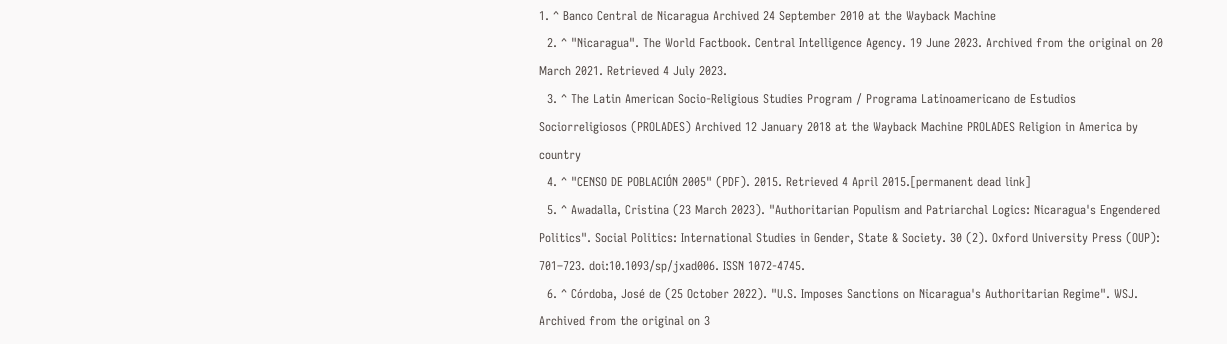1. ^ Banco Central de Nicaragua Archived 24 September 2010 at the Wayback Machine
  2. ^ "Nicaragua". The World Factbook. Central Intelligence Agency. 19 June 2023. Archived from the original on 20 March 2021. Retrieved 4 July 2023.
  3. ^ The Latin American Socio-Religious Studies Program / Programa Latinoamericano de Estudios Sociorreligiosos (PROLADES) Archived 12 January 2018 at the Wayback Machine PROLADES Religion in America by country
  4. ^ "CENSO DE POBLACIÓN 2005" (PDF). 2015. Retrieved 4 April 2015.[permanent dead link]
  5. ^ Awadalla, Cristina (23 March 2023). "Authoritarian Populism and Patriarchal Logics: Nicaragua's Engendered Politics". Social Politics: International Studies in Gender, State & Society. 30 (2). Oxford University Press (OUP): 701–723. doi:10.1093/sp/jxad006. ISSN 1072-4745.
  6. ^ Córdoba, José de (25 October 2022). "U.S. Imposes Sanctions on Nicaragua's Authoritarian Regime". WSJ. Archived from the original on 3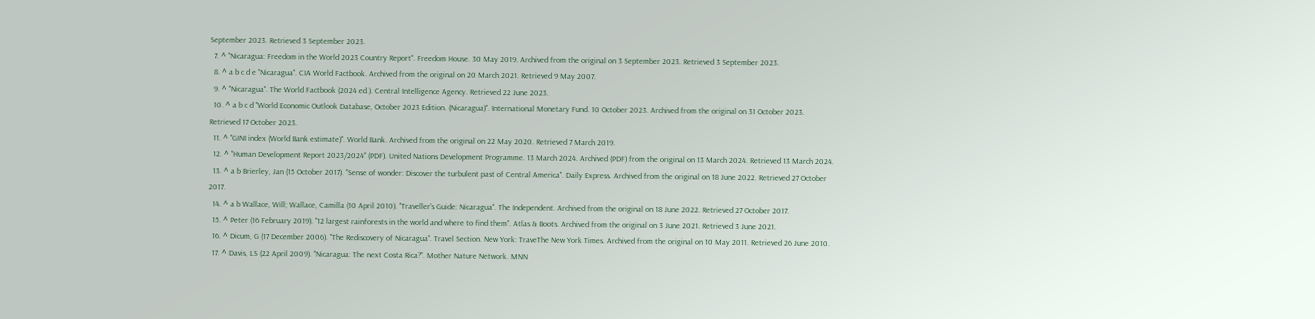September 2023. Retrieved 3 September 2023.
  7. ^ "Nicaragua: Freedom in the World 2023 Country Report". Freedom House. 30 May 2019. Archived from the original on 3 September 2023. Retrieved 3 September 2023.
  8. ^ a b c d e "Nicaragua". CIA World Factbook. Archived from the original on 20 March 2021. Retrieved 9 May 2007.
  9. ^ "Nicaragua". The World Factbook (2024 ed.). Central Intelligence Agency. Retrieved 22 June 2023.
  10. ^ a b c d "World Economic Outlook Database, October 2023 Edition. (Nicaragua)". International Monetary Fund. 10 October 2023. Archived from the original on 31 October 2023. Retrieved 17 October 2023.
  11. ^ "GINI index (World Bank estimate)". World Bank. Archived from the original on 22 May 2020. Retrieved 7 March 2019.
  12. ^ "Human Development Report 2023/2024" (PDF). United Nations Development Programme. 13 March 2024. Archived (PDF) from the original on 13 March 2024. Retrieved 13 March 2024.
  13. ^ a b Brierley, Jan (15 October 2017). "Sense of wonder: Discover the turbulent past of Central America". Daily Express. Archived from the original on 18 June 2022. Retrieved 27 October 2017.
  14. ^ a b Wallace, Will; Wallace, Camilla (10 April 2010). "Traveller's Guide: Nicaragua". The Independent. Archived from the original on 18 June 2022. Retrieved 27 October 2017.
  15. ^ Peter (16 February 2019). "12 largest rainforests in the world and where to find them". Atlas & Boots. Archived from the original on 3 June 2021. Retrieved 3 June 2021.
  16. ^ Dicum, G (17 December 2006). "The Rediscovery of Nicaragua". Travel Section. New York: TraveThe New York Times. Archived from the original on 10 May 2011. Retrieved 26 June 2010.
  17. ^ Davis, LS (22 April 2009). "Nicaragua: The next Costa Rica?". Mother Nature Network. MNN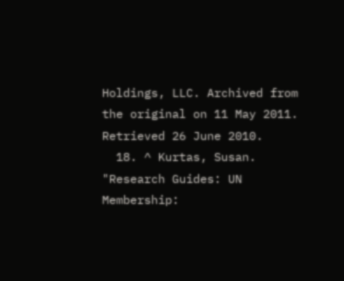Holdings, LLC. Archived from the original on 11 May 2011. Retrieved 26 June 2010.
  18. ^ Kurtas, Susan. "Research Guides: UN Membership: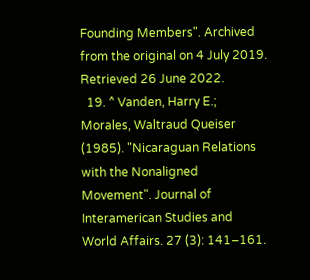Founding Members". Archived from the original on 4 July 2019. Retrieved 26 June 2022.
  19. ^ Vanden, Harry E.; Morales, Waltraud Queiser (1985). "Nicaraguan Relations with the Nonaligned Movement". Journal of Interamerican Studies and World Affairs. 27 (3): 141–161.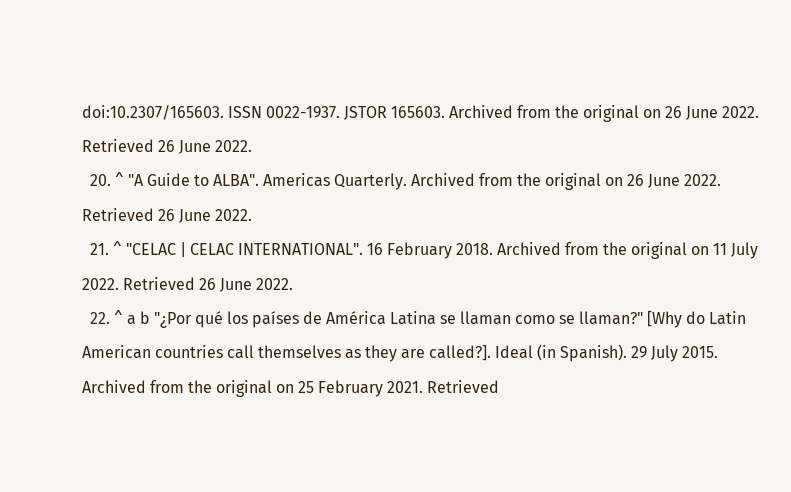doi:10.2307/165603. ISSN 0022-1937. JSTOR 165603. Archived from the original on 26 June 2022. Retrieved 26 June 2022.
  20. ^ "A Guide to ALBA". Americas Quarterly. Archived from the original on 26 June 2022. Retrieved 26 June 2022.
  21. ^ "CELAC | CELAC INTERNATIONAL". 16 February 2018. Archived from the original on 11 July 2022. Retrieved 26 June 2022.
  22. ^ a b "¿Por qué los países de América Latina se llaman como se llaman?" [Why do Latin American countries call themselves as they are called?]. Ideal (in Spanish). 29 July 2015. Archived from the original on 25 February 2021. Retrieved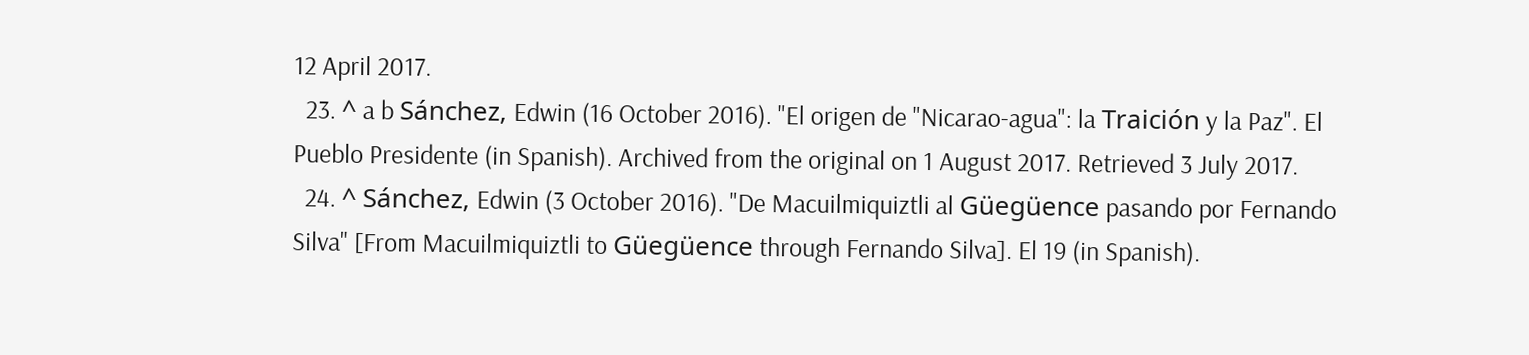12 April 2017.
  23. ^ a b Sánchez, Edwin (16 October 2016). "El origen de "Nicarao-agua": la Traición y la Paz". El Pueblo Presidente (in Spanish). Archived from the original on 1 August 2017. Retrieved 3 July 2017.
  24. ^ Sánchez, Edwin (3 October 2016). "De Macuilmiquiztli al Güegüence pasando por Fernando Silva" [From Macuilmiquiztli to Güegüence through Fernando Silva]. El 19 (in Spanish).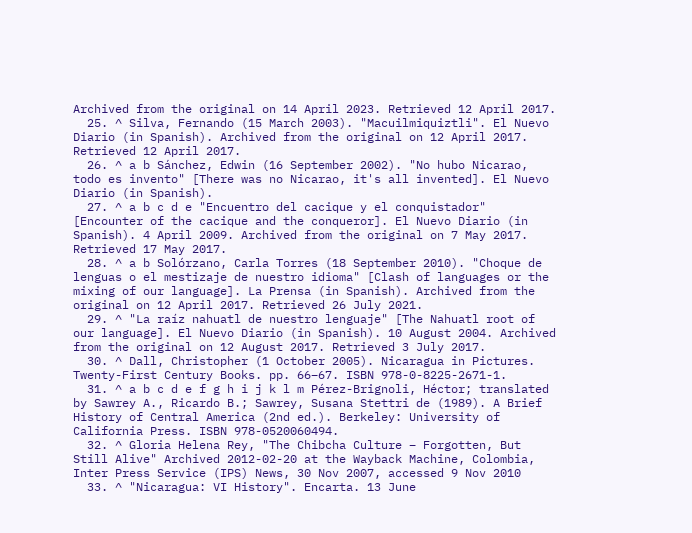Archived from the original on 14 April 2023. Retrieved 12 April 2017.
  25. ^ Silva, Fernando (15 March 2003). "Macuilmiquiztli". El Nuevo Diario (in Spanish). Archived from the original on 12 April 2017. Retrieved 12 April 2017.
  26. ^ a b Sánchez, Edwin (16 September 2002). "No hubo Nicarao, todo es invento" [There was no Nicarao, it's all invented]. El Nuevo Diario (in Spanish).
  27. ^ a b c d e "Encuentro del cacique y el conquistador" [Encounter of the cacique and the conqueror]. El Nuevo Diario (in Spanish). 4 April 2009. Archived from the original on 7 May 2017. Retrieved 17 May 2017.
  28. ^ a b Solórzano, Carla Torres (18 September 2010). "Choque de lenguas o el mestizaje de nuestro idioma" [Clash of languages or the mixing of our language]. La Prensa (in Spanish). Archived from the original on 12 April 2017. Retrieved 26 July 2021.
  29. ^ "La raíz nahuatl de nuestro lenguaje" [The Nahuatl root of our language]. El Nuevo Diario (in Spanish). 10 August 2004. Archived from the original on 12 August 2017. Retrieved 3 July 2017.
  30. ^ Dall, Christopher (1 October 2005). Nicaragua in Pictures. Twenty-First Century Books. pp. 66–67. ISBN 978-0-8225-2671-1.
  31. ^ a b c d e f g h i j k l m Pérez-Brignoli, Héctor; translated by Sawrey A., Ricardo B.; Sawrey, Susana Stettri de (1989). A Brief History of Central America (2nd ed.). Berkeley: University of California Press. ISBN 978-0520060494.
  32. ^ Gloria Helena Rey, "The Chibcha Culture – Forgotten, But Still Alive" Archived 2012-02-20 at the Wayback Machine, Colombia, Inter Press Service (IPS) News, 30 Nov 2007, accessed 9 Nov 2010
  33. ^ "Nicaragua: VI History". Encarta. 13 June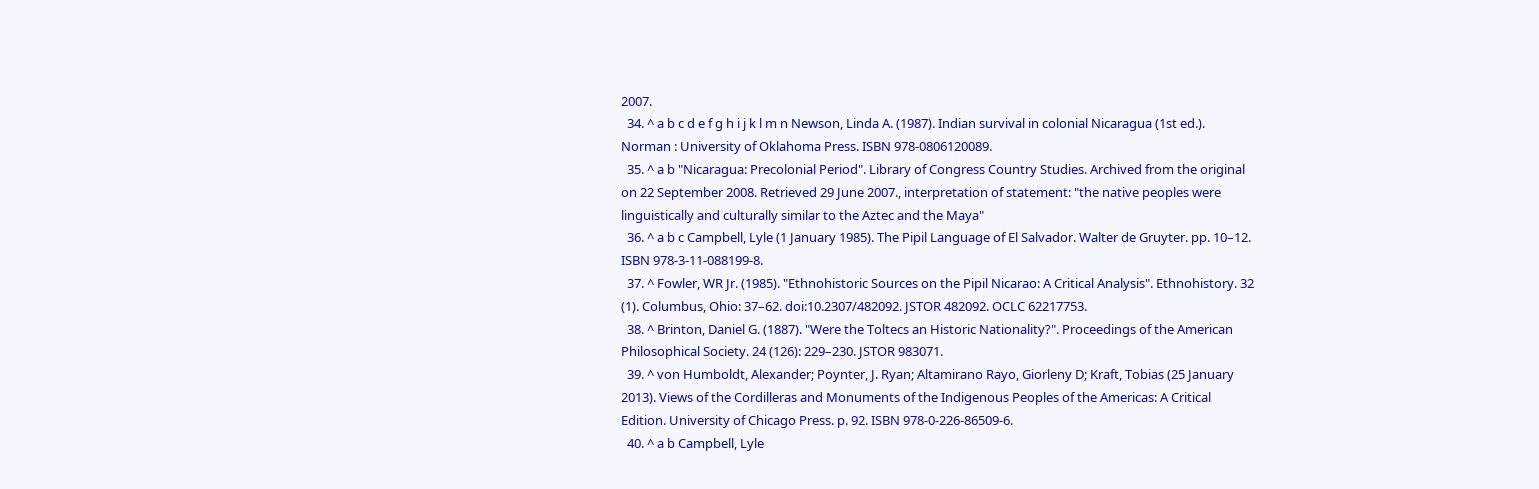2007.
  34. ^ a b c d e f g h i j k l m n Newson, Linda A. (1987). Indian survival in colonial Nicaragua (1st ed.). Norman : University of Oklahoma Press. ISBN 978-0806120089.
  35. ^ a b "Nicaragua: Precolonial Period". Library of Congress Country Studies. Archived from the original on 22 September 2008. Retrieved 29 June 2007., interpretation of statement: "the native peoples were linguistically and culturally similar to the Aztec and the Maya"
  36. ^ a b c Campbell, Lyle (1 January 1985). The Pipil Language of El Salvador. Walter de Gruyter. pp. 10–12. ISBN 978-3-11-088199-8.
  37. ^ Fowler, WR Jr. (1985). "Ethnohistoric Sources on the Pipil Nicarao: A Critical Analysis". Ethnohistory. 32 (1). Columbus, Ohio: 37–62. doi:10.2307/482092. JSTOR 482092. OCLC 62217753.
  38. ^ Brinton, Daniel G. (1887). "Were the Toltecs an Historic Nationality?". Proceedings of the American Philosophical Society. 24 (126): 229–230. JSTOR 983071.
  39. ^ von Humboldt, Alexander; Poynter, J. Ryan; Altamirano Rayo, Giorleny D; Kraft, Tobias (25 January 2013). Views of the Cordilleras and Monuments of the Indigenous Peoples of the Americas: A Critical Edition. University of Chicago Press. p. 92. ISBN 978-0-226-86509-6.
  40. ^ a b Campbell, Lyle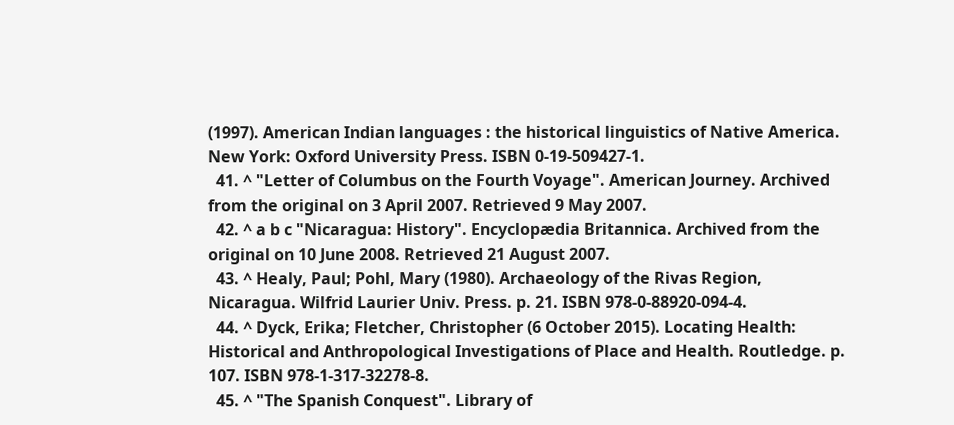(1997). American Indian languages : the historical linguistics of Native America. New York: Oxford University Press. ISBN 0-19-509427-1.
  41. ^ "Letter of Columbus on the Fourth Voyage". American Journey. Archived from the original on 3 April 2007. Retrieved 9 May 2007.
  42. ^ a b c "Nicaragua: History". Encyclopædia Britannica. Archived from the original on 10 June 2008. Retrieved 21 August 2007.
  43. ^ Healy, Paul; Pohl, Mary (1980). Archaeology of the Rivas Region, Nicaragua. Wilfrid Laurier Univ. Press. p. 21. ISBN 978-0-88920-094-4.
  44. ^ Dyck, Erika; Fletcher, Christopher (6 October 2015). Locating Health: Historical and Anthropological Investigations of Place and Health. Routledge. p. 107. ISBN 978-1-317-32278-8.
  45. ^ "The Spanish Conquest". Library of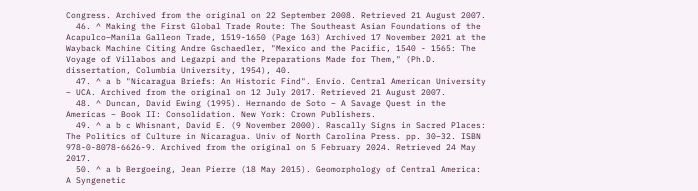Congress. Archived from the original on 22 September 2008. Retrieved 21 August 2007.
  46. ^ Making the First Global Trade Route: The Southeast Asian Foundations of the Acapulco–Manila Galleon Trade, 1519-1650 (Page 163) Archived 17 November 2021 at the Wayback Machine Citing Andre Gschaedler, "Mexico and the Pacific, 1540 - 1565: The Voyage of Villabos and Legazpi and the Preparations Made for Them," (Ph.D. dissertation, Columbia University, 1954), 40.
  47. ^ a b "Nicaragua Briefs: An Historic Find". Envío. Central American University – UCA. Archived from the original on 12 July 2017. Retrieved 21 August 2007.
  48. ^ Duncan, David Ewing (1995). Hernando de Soto – A Savage Quest in the Americas – Book II: Consolidation. New York: Crown Publishers.
  49. ^ a b c Whisnant, David E. (9 November 2000). Rascally Signs in Sacred Places: The Politics of Culture in Nicaragua. Univ of North Carolina Press. pp. 30–32. ISBN 978-0-8078-6626-9. Archived from the original on 5 February 2024. Retrieved 24 May 2017.
  50. ^ a b Bergoeing, Jean Pierre (18 May 2015). Geomorphology of Central America: A Syngenetic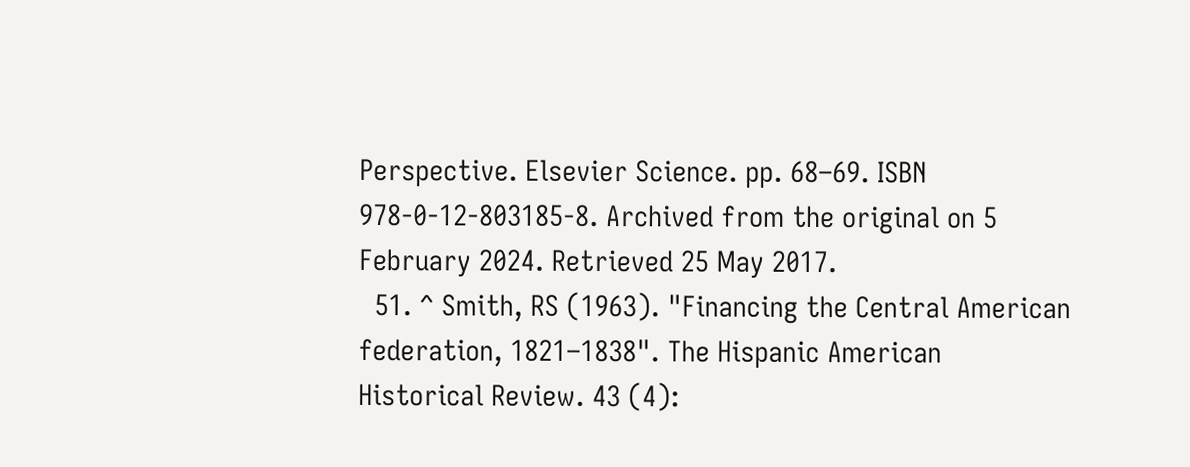Perspective. Elsevier Science. pp. 68–69. ISBN 978-0-12-803185-8. Archived from the original on 5 February 2024. Retrieved 25 May 2017.
  51. ^ Smith, RS (1963). "Financing the Central American federation, 1821–1838". The Hispanic American Historical Review. 43 (4):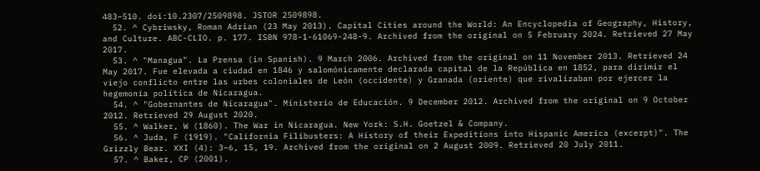483–510. doi:10.2307/2509898. JSTOR 2509898.
  52. ^ Cybriwsky, Roman Adrian (23 May 2013). Capital Cities around the World: An Encyclopedia of Geography, History, and Culture. ABC-CLIO. p. 177. ISBN 978-1-61069-248-9. Archived from the original on 5 February 2024. Retrieved 27 May 2017.
  53. ^ "Managua". La Prensa (in Spanish). 9 March 2006. Archived from the original on 11 November 2013. Retrieved 24 May 2017. Fue elevada a ciudad en 1846 y salomónicamente declarada capital de la República en 1852, para dirimir el viejo conflicto entre las urbes coloniales de León (occidente) y Granada (oriente) que rivalizaban por ejercer la hegemonía política de Nicaragua.
  54. ^ "Gobernantes de Nicaragua". Ministerio de Educación. 9 December 2012. Archived from the original on 9 October 2012. Retrieved 29 August 2020.
  55. ^ Walker, W (1860). The War in Nicaragua. New York: S.H. Goetzel & Company.
  56. ^ Juda, F (1919). "California Filibusters: A History of their Expeditions into Hispanic America (excerpt)". The Grizzly Bear. XXI (4): 3–6, 15, 19. Archived from the original on 2 August 2009. Retrieved 20 July 2011.
  57. ^ Baker, CP (2001).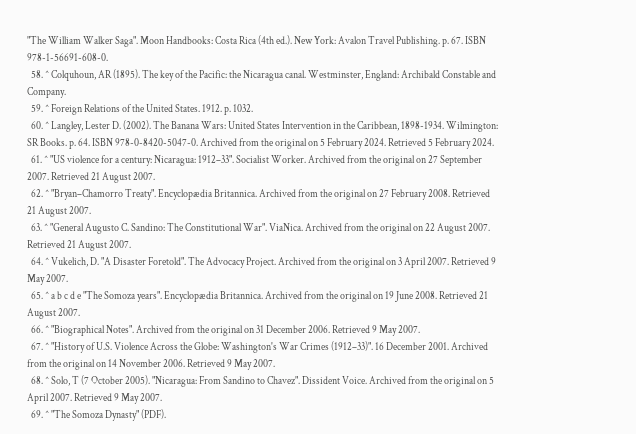"The William Walker Saga". Moon Handbooks: Costa Rica (4th ed.). New York: Avalon Travel Publishing. p. 67. ISBN 978-1-56691-608-0.
  58. ^ Colquhoun, AR (1895). The key of the Pacific: the Nicaragua canal. Westminster, England: Archibald Constable and Company.
  59. ^ Foreign Relations of the United States. 1912. p. 1032.
  60. ^ Langley, Lester D. (2002). The Banana Wars: United States Intervention in the Caribbean, 1898-1934. Wilmington: SR Books. p. 64. ISBN 978-0-8420-5047-0. Archived from the original on 5 February 2024. Retrieved 5 February 2024.
  61. ^ "US violence for a century: Nicaragua: 1912–33". Socialist Worker. Archived from the original on 27 September 2007. Retrieved 21 August 2007.
  62. ^ "Bryan–Chamorro Treaty". Encyclopædia Britannica. Archived from the original on 27 February 2008. Retrieved 21 August 2007.
  63. ^ "General Augusto C. Sandino: The Constitutional War". ViaNica. Archived from the original on 22 August 2007. Retrieved 21 August 2007.
  64. ^ Vukelich, D. "A Disaster Foretold". The Advocacy Project. Archived from the original on 3 April 2007. Retrieved 9 May 2007.
  65. ^ a b c d e "The Somoza years". Encyclopædia Britannica. Archived from the original on 19 June 2008. Retrieved 21 August 2007.
  66. ^ "Biographical Notes". Archived from the original on 31 December 2006. Retrieved 9 May 2007.
  67. ^ "History of U.S. Violence Across the Globe: Washington's War Crimes (1912–33)". 16 December 2001. Archived from the original on 14 November 2006. Retrieved 9 May 2007.
  68. ^ Solo, T (7 October 2005). "Nicaragua: From Sandino to Chavez". Dissident Voice. Archived from the original on 5 April 2007. Retrieved 9 May 2007.
  69. ^ "The Somoza Dynasty" (PDF).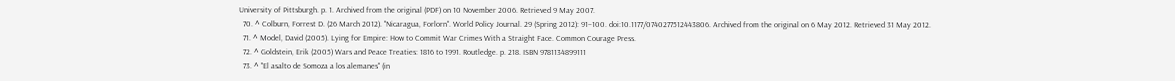University of Pittsburgh. p. 1. Archived from the original (PDF) on 10 November 2006. Retrieved 9 May 2007.
  70. ^ Colburn, Forrest D. (26 March 2012). "Nicaragua, Forlorn". World Policy Journal. 29 (Spring 2012): 91–100. doi:10.1177/0740277512443806. Archived from the original on 6 May 2012. Retrieved 31 May 2012.
  71. ^ Model, David (2005). Lying for Empire: How to Commit War Crimes With a Straight Face. Common Courage Press.
  72. ^ Goldstein, Erik (2005) Wars and Peace Treaties: 1816 to 1991. Routledge. p. 218. ISBN 9781134899111
  73. ^ "El asalto de Somoza a los alemanes" (in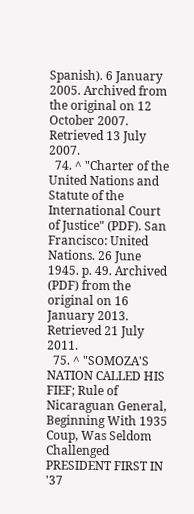Spanish). 6 January 2005. Archived from the original on 12 October 2007. Retrieved 13 July 2007.
  74. ^ "Charter of the United Nations and Statute of the International Court of Justice" (PDF). San Francisco: United Nations. 26 June 1945. p. 49. Archived (PDF) from the original on 16 January 2013. Retrieved 21 July 2011.
  75. ^ "SOMOZA'S NATION CALLED HIS FIEF; Rule of Nicaraguan General, Beginning With 1935 Coup, Was Seldom Challenged PRESIDENT FIRST IN '37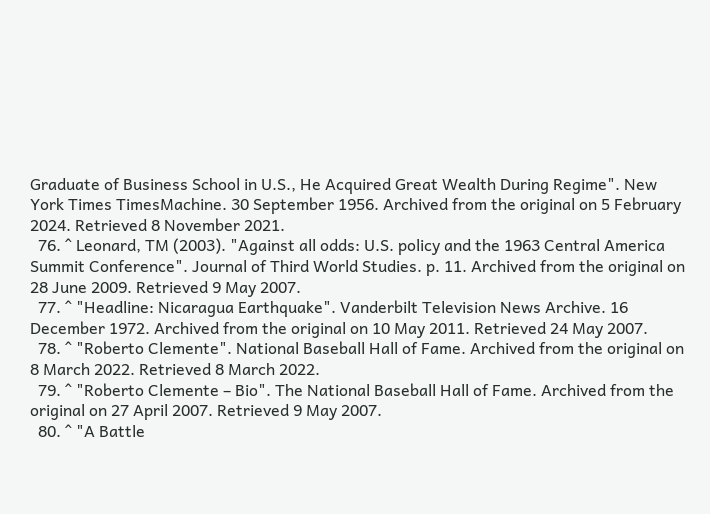Graduate of Business School in U.S., He Acquired Great Wealth During Regime". New York Times TimesMachine. 30 September 1956. Archived from the original on 5 February 2024. Retrieved 8 November 2021.
  76. ^ Leonard, TM (2003). "Against all odds: U.S. policy and the 1963 Central America Summit Conference". Journal of Third World Studies. p. 11. Archived from the original on 28 June 2009. Retrieved 9 May 2007.
  77. ^ "Headline: Nicaragua Earthquake". Vanderbilt Television News Archive. 16 December 1972. Archived from the original on 10 May 2011. Retrieved 24 May 2007.
  78. ^ "Roberto Clemente". National Baseball Hall of Fame. Archived from the original on 8 March 2022. Retrieved 8 March 2022.
  79. ^ "Roberto Clemente – Bio". The National Baseball Hall of Fame. Archived from the original on 27 April 2007. Retrieved 9 May 2007.
  80. ^ "A Battle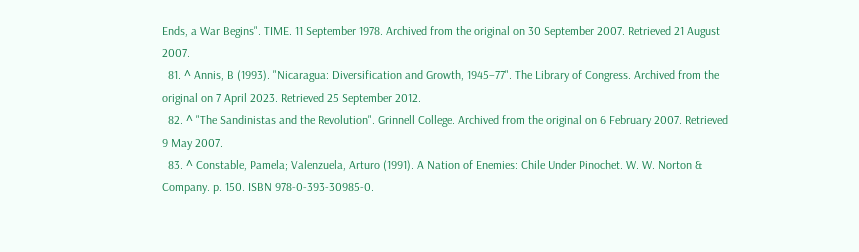Ends, a War Begins". TIME. 11 September 1978. Archived from the original on 30 September 2007. Retrieved 21 August 2007.
  81. ^ Annis, B (1993). "Nicaragua: Diversification and Growth, 1945–77". The Library of Congress. Archived from the original on 7 April 2023. Retrieved 25 September 2012.
  82. ^ "The Sandinistas and the Revolution". Grinnell College. Archived from the original on 6 February 2007. Retrieved 9 May 2007.
  83. ^ Constable, Pamela; Valenzuela, Arturo (1991). A Nation of Enemies: Chile Under Pinochet. W. W. Norton & Company. p. 150. ISBN 978-0-393-30985-0.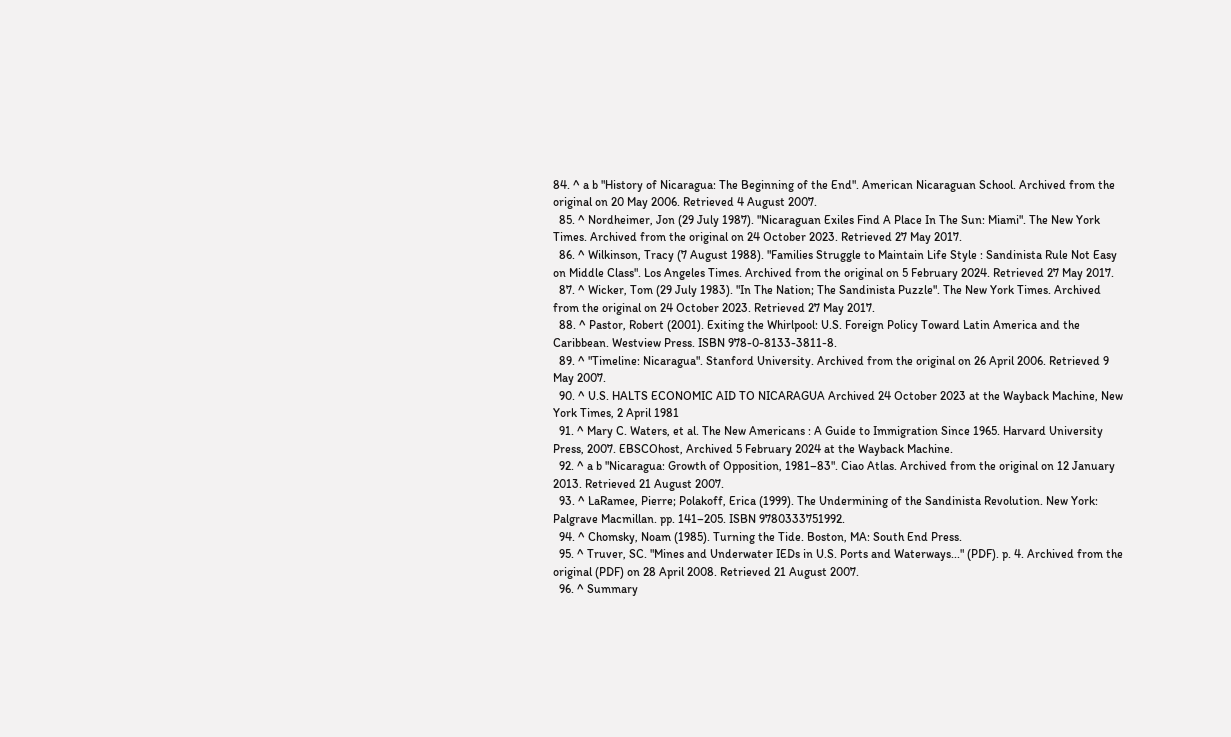84. ^ a b "History of Nicaragua: The Beginning of the End". American Nicaraguan School. Archived from the original on 20 May 2006. Retrieved 4 August 2007.
  85. ^ Nordheimer, Jon (29 July 1987). "Nicaraguan Exiles Find A Place In The Sun: Miami". The New York Times. Archived from the original on 24 October 2023. Retrieved 27 May 2017.
  86. ^ Wilkinson, Tracy (7 August 1988). "Families Struggle to Maintain Life Style : Sandinista Rule Not Easy on Middle Class". Los Angeles Times. Archived from the original on 5 February 2024. Retrieved 27 May 2017.
  87. ^ Wicker, Tom (29 July 1983). "In The Nation; The Sandinista Puzzle". The New York Times. Archived from the original on 24 October 2023. Retrieved 27 May 2017.
  88. ^ Pastor, Robert (2001). Exiting the Whirlpool: U.S. Foreign Policy Toward Latin America and the Caribbean. Westview Press. ISBN 978-0-8133-3811-8.
  89. ^ "Timeline: Nicaragua". Stanford University. Archived from the original on 26 April 2006. Retrieved 9 May 2007.
  90. ^ U.S. HALTS ECONOMIC AID TO NICARAGUA Archived 24 October 2023 at the Wayback Machine, New York Times, 2 April 1981
  91. ^ Mary C. Waters, et al. The New Americans : A Guide to Immigration Since 1965. Harvard University Press, 2007. EBSCOhost, Archived 5 February 2024 at the Wayback Machine.
  92. ^ a b "Nicaragua: Growth of Opposition, 1981–83". Ciao Atlas. Archived from the original on 12 January 2013. Retrieved 21 August 2007.
  93. ^ LaRamee, Pierre; Polakoff, Erica (1999). The Undermining of the Sandinista Revolution. New York: Palgrave Macmillan. pp. 141–205. ISBN 9780333751992.
  94. ^ Chomsky, Noam (1985). Turning the Tide. Boston, MA: South End Press.
  95. ^ Truver, SC. "Mines and Underwater IEDs in U.S. Ports and Waterways..." (PDF). p. 4. Archived from the original (PDF) on 28 April 2008. Retrieved 21 August 2007.
  96. ^ Summary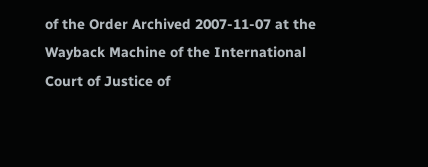of the Order Archived 2007-11-07 at the Wayback Machine of the International Court of Justice of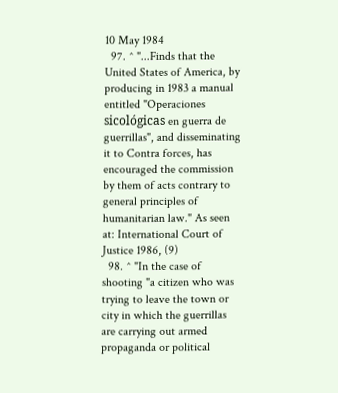10 May 1984
  97. ^ "...Finds that the United States of America, by producing in 1983 a manual entitled "Operaciones sicológicas en guerra de guerrillas", and disseminating it to Contra forces, has encouraged the commission by them of acts contrary to general principles of humanitarian law." As seen at: International Court of Justice 1986, (9)
  98. ^ "In the case of shooting "a citizen who was trying to leave the town or city in which the guerrillas are carrying out armed propaganda or political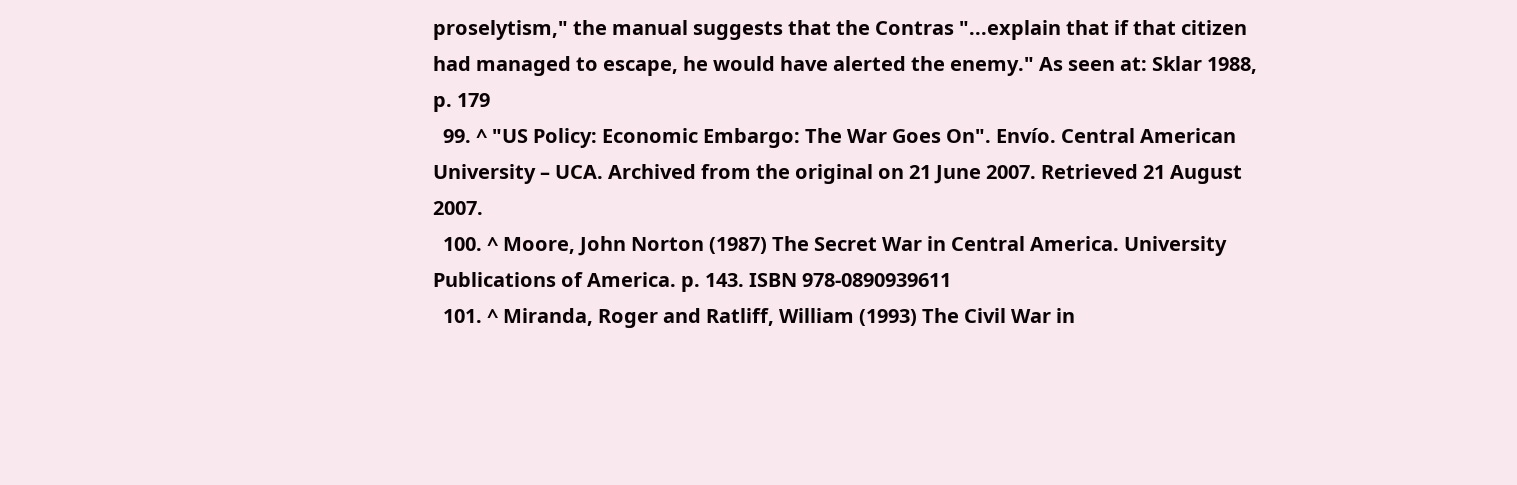proselytism," the manual suggests that the Contras "...explain that if that citizen had managed to escape, he would have alerted the enemy." As seen at: Sklar 1988, p. 179
  99. ^ "US Policy: Economic Embargo: The War Goes On". Envío. Central American University – UCA. Archived from the original on 21 June 2007. Retrieved 21 August 2007.
  100. ^ Moore, John Norton (1987) The Secret War in Central America. University Publications of America. p. 143. ISBN 978-0890939611
  101. ^ Miranda, Roger and Ratliff, William (1993) The Civil War in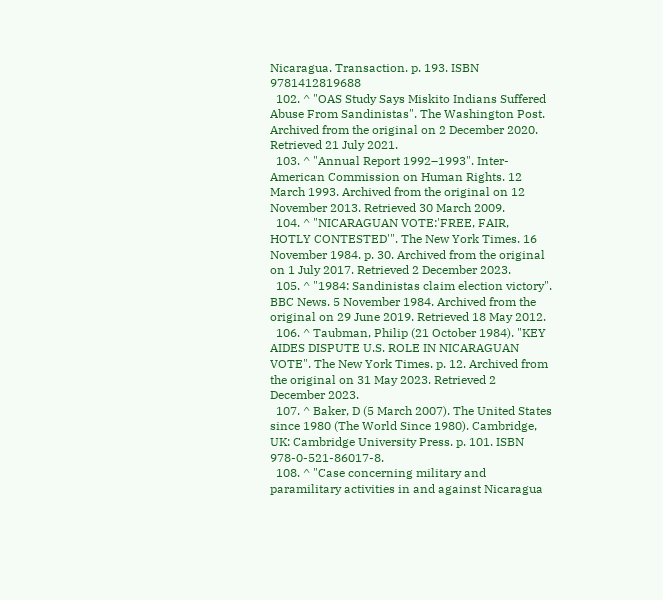Nicaragua. Transaction. p. 193. ISBN 9781412819688
  102. ^ "OAS Study Says Miskito Indians Suffered Abuse From Sandinistas". The Washington Post. Archived from the original on 2 December 2020. Retrieved 21 July 2021.
  103. ^ "Annual Report 1992–1993". Inter-American Commission on Human Rights. 12 March 1993. Archived from the original on 12 November 2013. Retrieved 30 March 2009.
  104. ^ "NICARAGUAN VOTE:'FREE, FAIR, HOTLY CONTESTED'". The New York Times. 16 November 1984. p. 30. Archived from the original on 1 July 2017. Retrieved 2 December 2023.
  105. ^ "1984: Sandinistas claim election victory". BBC News. 5 November 1984. Archived from the original on 29 June 2019. Retrieved 18 May 2012.
  106. ^ Taubman, Philip (21 October 1984). "KEY AIDES DISPUTE U.S. ROLE IN NICARAGUAN VOTE". The New York Times. p. 12. Archived from the original on 31 May 2023. Retrieved 2 December 2023.
  107. ^ Baker, D (5 March 2007). The United States since 1980 (The World Since 1980). Cambridge, UK: Cambridge University Press. p. 101. ISBN 978-0-521-86017-8.
  108. ^ "Case concerning military and paramilitary activities in and against Nicaragua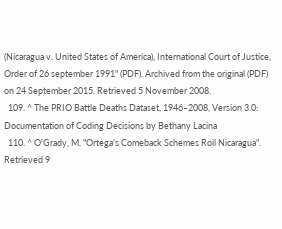(Nicaragua v. United States of America), International Court of Justice, Order of 26 september 1991" (PDF). Archived from the original (PDF) on 24 September 2015. Retrieved 5 November 2008.
  109. ^ The PRIO Battle Deaths Dataset, 1946–2008, Version 3.0: Documentation of Coding Decisions by Bethany Lacina
  110. ^ O'Grady, M. "Ortega's Comeback Schemes Roil Nicaragua". Retrieved 9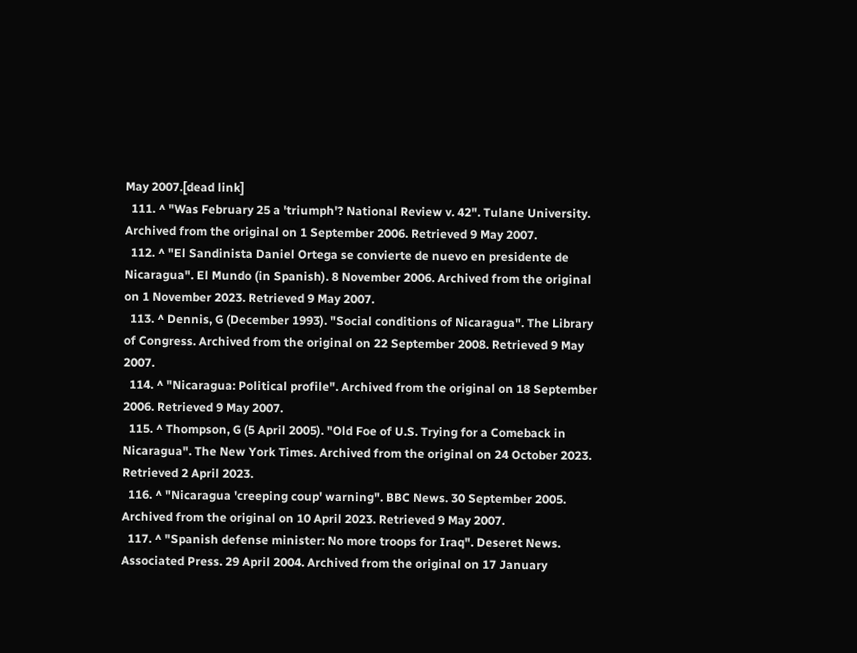May 2007.[dead link]
  111. ^ "Was February 25 a 'triumph'? National Review v. 42". Tulane University. Archived from the original on 1 September 2006. Retrieved 9 May 2007.
  112. ^ "El Sandinista Daniel Ortega se convierte de nuevo en presidente de Nicaragua". El Mundo (in Spanish). 8 November 2006. Archived from the original on 1 November 2023. Retrieved 9 May 2007.
  113. ^ Dennis, G (December 1993). "Social conditions of Nicaragua". The Library of Congress. Archived from the original on 22 September 2008. Retrieved 9 May 2007.
  114. ^ "Nicaragua: Political profile". Archived from the original on 18 September 2006. Retrieved 9 May 2007.
  115. ^ Thompson, G (5 April 2005). "Old Foe of U.S. Trying for a Comeback in Nicaragua". The New York Times. Archived from the original on 24 October 2023. Retrieved 2 April 2023.
  116. ^ "Nicaragua 'creeping coup' warning". BBC News. 30 September 2005. Archived from the original on 10 April 2023. Retrieved 9 May 2007.
  117. ^ "Spanish defense minister: No more troops for Iraq". Deseret News. Associated Press. 29 April 2004. Archived from the original on 17 January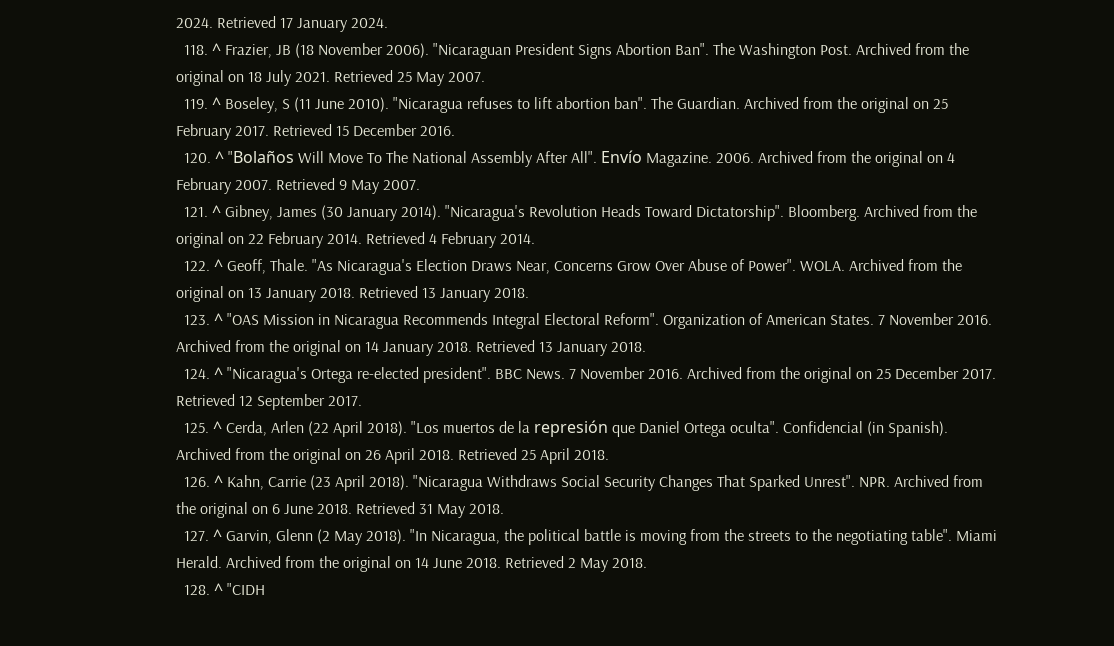2024. Retrieved 17 January 2024.
  118. ^ Frazier, JB (18 November 2006). "Nicaraguan President Signs Abortion Ban". The Washington Post. Archived from the original on 18 July 2021. Retrieved 25 May 2007.
  119. ^ Boseley, S (11 June 2010). "Nicaragua refuses to lift abortion ban". The Guardian. Archived from the original on 25 February 2017. Retrieved 15 December 2016.
  120. ^ "Bolaños Will Move To The National Assembly After All". Envío Magazine. 2006. Archived from the original on 4 February 2007. Retrieved 9 May 2007.
  121. ^ Gibney, James (30 January 2014). "Nicaragua's Revolution Heads Toward Dictatorship". Bloomberg. Archived from the original on 22 February 2014. Retrieved 4 February 2014.
  122. ^ Geoff, Thale. "As Nicaragua's Election Draws Near, Concerns Grow Over Abuse of Power". WOLA. Archived from the original on 13 January 2018. Retrieved 13 January 2018.
  123. ^ "OAS Mission in Nicaragua Recommends Integral Electoral Reform". Organization of American States. 7 November 2016. Archived from the original on 14 January 2018. Retrieved 13 January 2018.
  124. ^ "Nicaragua's Ortega re-elected president". BBC News. 7 November 2016. Archived from the original on 25 December 2017. Retrieved 12 September 2017.
  125. ^ Cerda, Arlen (22 April 2018). "Los muertos de la represión que Daniel Ortega oculta". Confidencial (in Spanish). Archived from the original on 26 April 2018. Retrieved 25 April 2018.
  126. ^ Kahn, Carrie (23 April 2018). "Nicaragua Withdraws Social Security Changes That Sparked Unrest". NPR. Archived from the original on 6 June 2018. Retrieved 31 May 2018.
  127. ^ Garvin, Glenn (2 May 2018). "In Nicaragua, the political battle is moving from the streets to the negotiating table". Miami Herald. Archived from the original on 14 June 2018. Retrieved 2 May 2018.
  128. ^ "CIDH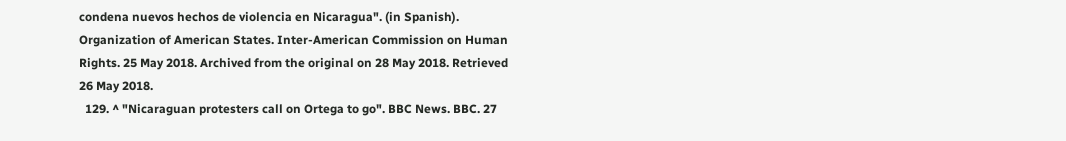condena nuevos hechos de violencia en Nicaragua". (in Spanish). Organization of American States. Inter-American Commission on Human Rights. 25 May 2018. Archived from the original on 28 May 2018. Retrieved 26 May 2018.
  129. ^ "Nicaraguan protesters call on Ortega to go". BBC News. BBC. 27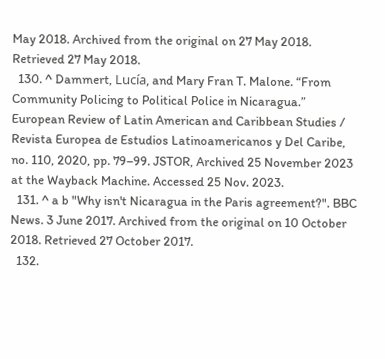May 2018. Archived from the original on 27 May 2018. Retrieved 27 May 2018.
  130. ^ Dammert, Lucía, and Mary Fran T. Malone. “From Community Policing to Political Police in Nicaragua.” European Review of Latin American and Caribbean Studies / Revista Europea de Estudios Latinoamericanos y Del Caribe, no. 110, 2020, pp. 79–99. JSTOR, Archived 25 November 2023 at the Wayback Machine. Accessed 25 Nov. 2023.
  131. ^ a b "Why isn't Nicaragua in the Paris agreement?". BBC News. 3 June 2017. Archived from the original on 10 October 2018. Retrieved 27 October 2017.
  132.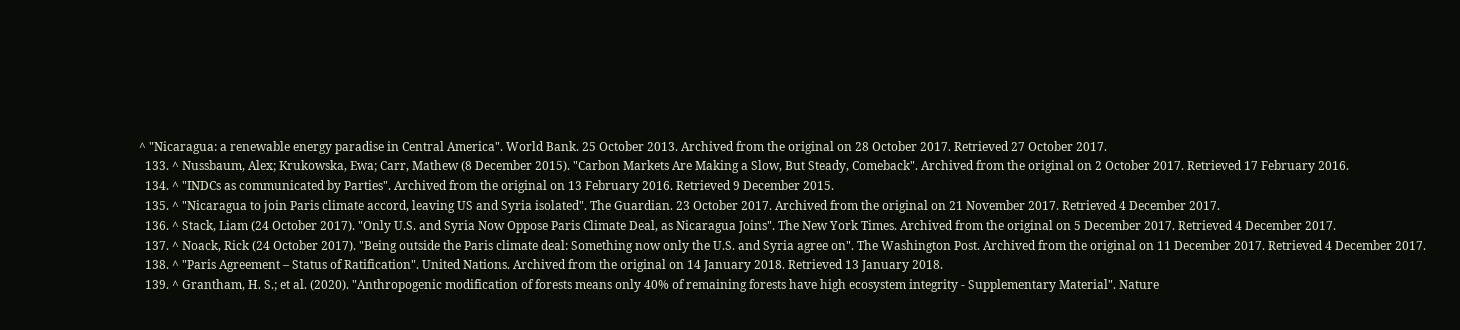^ "Nicaragua: a renewable energy paradise in Central America". World Bank. 25 October 2013. Archived from the original on 28 October 2017. Retrieved 27 October 2017.
  133. ^ Nussbaum, Alex; Krukowska, Ewa; Carr, Mathew (8 December 2015). "Carbon Markets Are Making a Slow, But Steady, Comeback". Archived from the original on 2 October 2017. Retrieved 17 February 2016.
  134. ^ "INDCs as communicated by Parties". Archived from the original on 13 February 2016. Retrieved 9 December 2015.
  135. ^ "Nicaragua to join Paris climate accord, leaving US and Syria isolated". The Guardian. 23 October 2017. Archived from the original on 21 November 2017. Retrieved 4 December 2017.
  136. ^ Stack, Liam (24 October 2017). "Only U.S. and Syria Now Oppose Paris Climate Deal, as Nicaragua Joins". The New York Times. Archived from the original on 5 December 2017. Retrieved 4 December 2017.
  137. ^ Noack, Rick (24 October 2017). "Being outside the Paris climate deal: Something now only the U.S. and Syria agree on". The Washington Post. Archived from the original on 11 December 2017. Retrieved 4 December 2017.
  138. ^ "Paris Agreement – Status of Ratification". United Nations. Archived from the original on 14 January 2018. Retrieved 13 January 2018.
  139. ^ Grantham, H. S.; et al. (2020). "Anthropogenic modification of forests means only 40% of remaining forests have high ecosystem integrity - Supplementary Material". Nature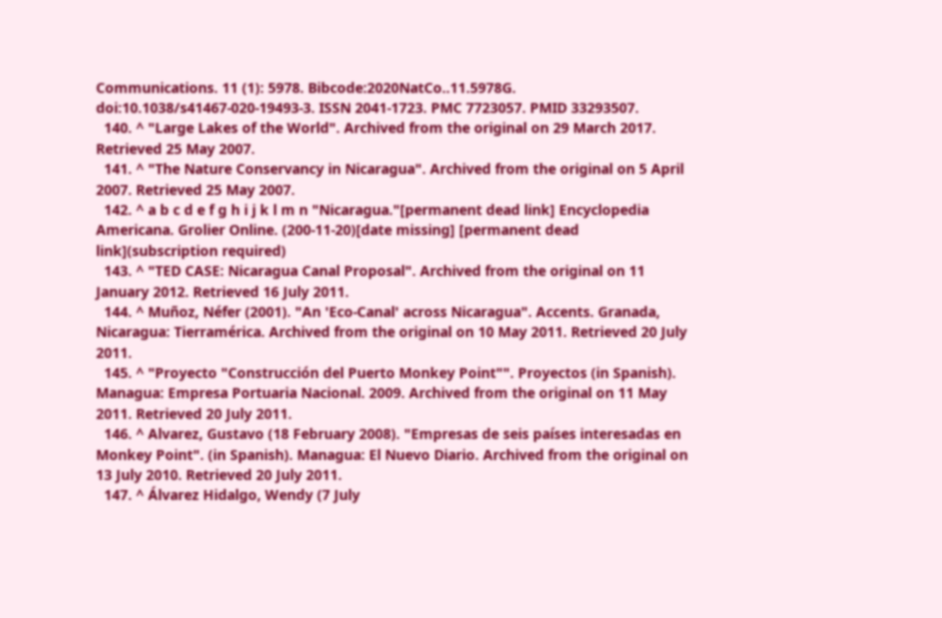Communications. 11 (1): 5978. Bibcode:2020NatCo..11.5978G. doi:10.1038/s41467-020-19493-3. ISSN 2041-1723. PMC 7723057. PMID 33293507.
  140. ^ "Large Lakes of the World". Archived from the original on 29 March 2017. Retrieved 25 May 2007.
  141. ^ "The Nature Conservancy in Nicaragua". Archived from the original on 5 April 2007. Retrieved 25 May 2007.
  142. ^ a b c d e f g h i j k l m n "Nicaragua."[permanent dead link] Encyclopedia Americana. Grolier Online. (200-11-20)[date missing] [permanent dead link](subscription required)
  143. ^ "TED CASE: Nicaragua Canal Proposal". Archived from the original on 11 January 2012. Retrieved 16 July 2011.
  144. ^ Muñoz, Néfer (2001). "An 'Eco-Canal' across Nicaragua". Accents. Granada, Nicaragua: Tierramérica. Archived from the original on 10 May 2011. Retrieved 20 July 2011.
  145. ^ "Proyecto "Construcción del Puerto Monkey Point"". Proyectos (in Spanish). Managua: Empresa Portuaria Nacional. 2009. Archived from the original on 11 May 2011. Retrieved 20 July 2011.
  146. ^ Alvarez, Gustavo (18 February 2008). "Empresas de seis países interesadas en Monkey Point". (in Spanish). Managua: El Nuevo Diario. Archived from the original on 13 July 2010. Retrieved 20 July 2011.
  147. ^ Álvarez Hidalgo, Wendy (7 July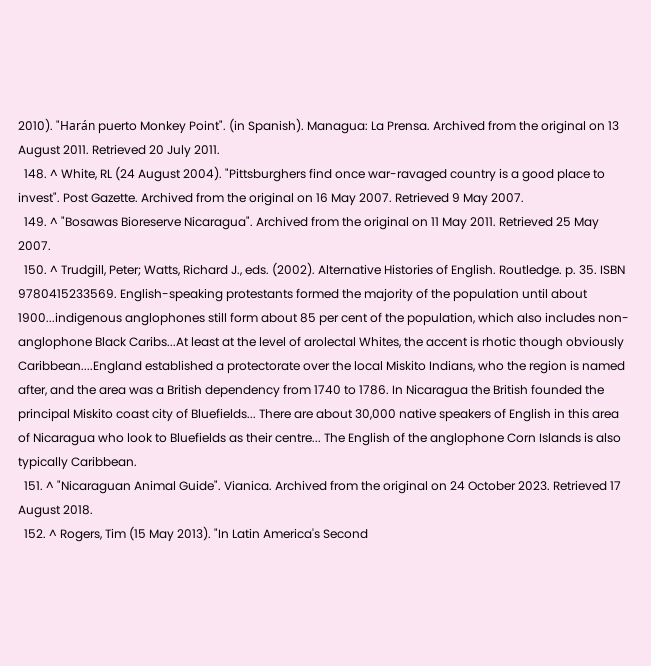2010). "Harán puerto Monkey Point". (in Spanish). Managua: La Prensa. Archived from the original on 13 August 2011. Retrieved 20 July 2011.
  148. ^ White, RL (24 August 2004). "Pittsburghers find once war-ravaged country is a good place to invest". Post Gazette. Archived from the original on 16 May 2007. Retrieved 9 May 2007.
  149. ^ "Bosawas Bioreserve Nicaragua". Archived from the original on 11 May 2011. Retrieved 25 May 2007.
  150. ^ Trudgill, Peter; Watts, Richard J., eds. (2002). Alternative Histories of English. Routledge. p. 35. ISBN 9780415233569. English-speaking protestants formed the majority of the population until about 1900...indigenous anglophones still form about 85 per cent of the population, which also includes non-anglophone Black Caribs...At least at the level of arolectal Whites, the accent is rhotic though obviously Caribbean....England established a protectorate over the local Miskito Indians, who the region is named after, and the area was a British dependency from 1740 to 1786. In Nicaragua the British founded the principal Miskito coast city of Bluefields... There are about 30,000 native speakers of English in this area of Nicaragua who look to Bluefields as their centre... The English of the anglophone Corn Islands is also typically Caribbean.
  151. ^ "Nicaraguan Animal Guide". Vianica. Archived from the original on 24 October 2023. Retrieved 17 August 2018.
  152. ^ Rogers, Tim (15 May 2013). "In Latin America's Second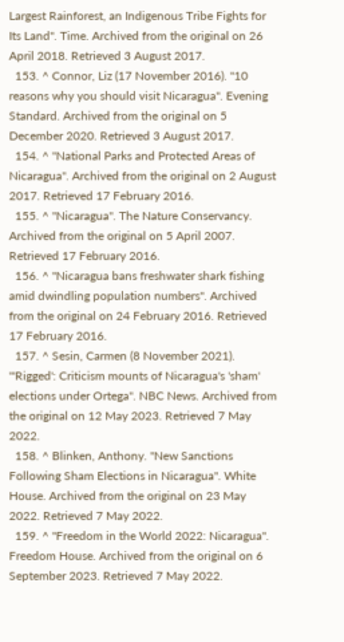Largest Rainforest, an Indigenous Tribe Fights for Its Land". Time. Archived from the original on 26 April 2018. Retrieved 3 August 2017.
  153. ^ Connor, Liz (17 November 2016). "10 reasons why you should visit Nicaragua". Evening Standard. Archived from the original on 5 December 2020. Retrieved 3 August 2017.
  154. ^ "National Parks and Protected Areas of Nicaragua". Archived from the original on 2 August 2017. Retrieved 17 February 2016.
  155. ^ "Nicaragua". The Nature Conservancy. Archived from the original on 5 April 2007. Retrieved 17 February 2016.
  156. ^ "Nicaragua bans freshwater shark fishing amid dwindling population numbers". Archived from the original on 24 February 2016. Retrieved 17 February 2016.
  157. ^ Sesin, Carmen (8 November 2021). "'Rigged': Criticism mounts of Nicaragua's 'sham' elections under Ortega". NBC News. Archived from the original on 12 May 2023. Retrieved 7 May 2022.
  158. ^ Blinken, Anthony. "New Sanctions Following Sham Elections in Nicaragua". White House. Archived from the original on 23 May 2022. Retrieved 7 May 2022.
  159. ^ "Freedom in the World 2022: Nicaragua". Freedom House. Archived from the original on 6 September 2023. Retrieved 7 May 2022.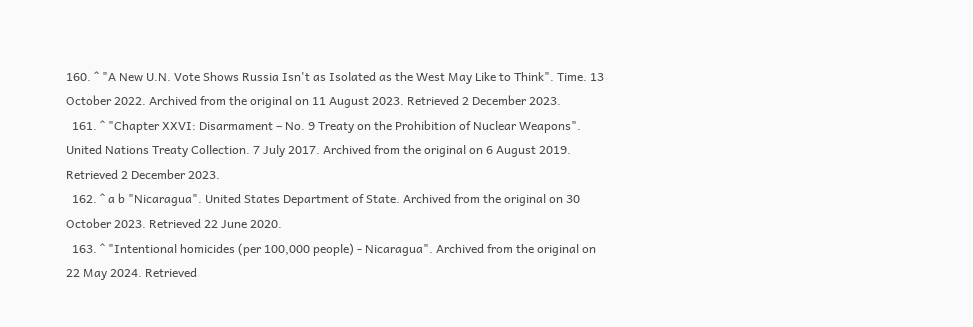160. ^ "A New U.N. Vote Shows Russia Isn't as Isolated as the West May Like to Think". Time. 13 October 2022. Archived from the original on 11 August 2023. Retrieved 2 December 2023.
  161. ^ "Chapter XXVI: Disarmament – No. 9 Treaty on the Prohibition of Nuclear Weapons". United Nations Treaty Collection. 7 July 2017. Archived from the original on 6 August 2019. Retrieved 2 December 2023.
  162. ^ a b "Nicaragua". United States Department of State. Archived from the original on 30 October 2023. Retrieved 22 June 2020.
  163. ^ "Intentional homicides (per 100,000 people) - Nicaragua". Archived from the original on 22 May 2024. Retrieved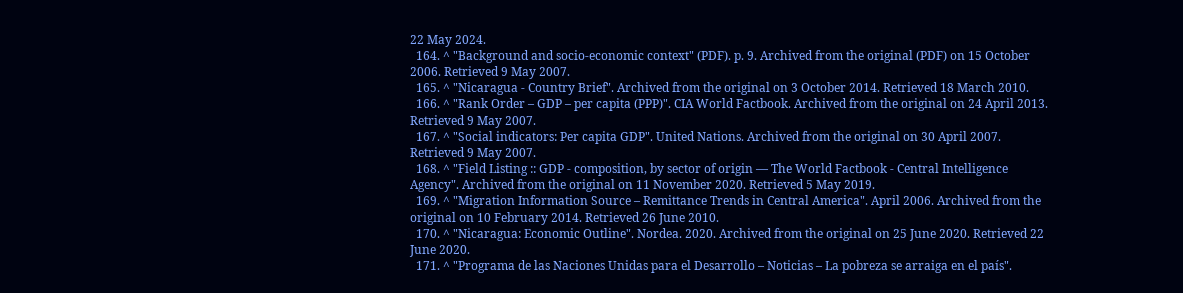22 May 2024.
  164. ^ "Background and socio-economic context" (PDF). p. 9. Archived from the original (PDF) on 15 October 2006. Retrieved 9 May 2007.
  165. ^ "Nicaragua - Country Brief". Archived from the original on 3 October 2014. Retrieved 18 March 2010.
  166. ^ "Rank Order – GDP – per capita (PPP)". CIA World Factbook. Archived from the original on 24 April 2013. Retrieved 9 May 2007.
  167. ^ "Social indicators: Per capita GDP". United Nations. Archived from the original on 30 April 2007. Retrieved 9 May 2007.
  168. ^ "Field Listing :: GDP - composition, by sector of origin — The World Factbook - Central Intelligence Agency". Archived from the original on 11 November 2020. Retrieved 5 May 2019.
  169. ^ "Migration Information Source – Remittance Trends in Central America". April 2006. Archived from the original on 10 February 2014. Retrieved 26 June 2010.
  170. ^ "Nicaragua: Economic Outline". Nordea. 2020. Archived from the original on 25 June 2020. Retrieved 22 June 2020.
  171. ^ "Programa de las Naciones Unidas para el Desarrollo – Noticias – La pobreza se arraiga en el país".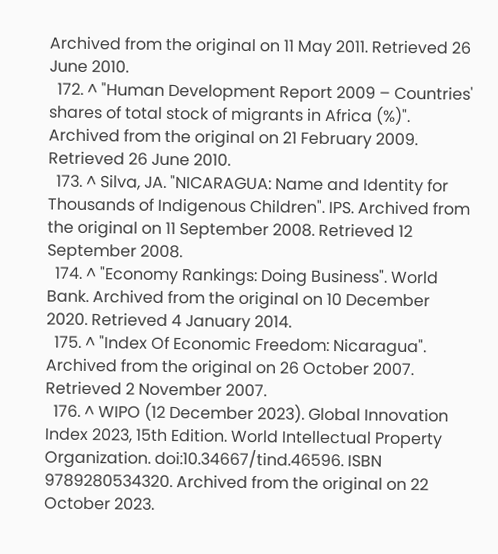Archived from the original on 11 May 2011. Retrieved 26 June 2010.
  172. ^ "Human Development Report 2009 – Countries' shares of total stock of migrants in Africa (%)". Archived from the original on 21 February 2009. Retrieved 26 June 2010.
  173. ^ Silva, JA. "NICARAGUA: Name and Identity for Thousands of Indigenous Children". IPS. Archived from the original on 11 September 2008. Retrieved 12 September 2008.
  174. ^ "Economy Rankings: Doing Business". World Bank. Archived from the original on 10 December 2020. Retrieved 4 January 2014.
  175. ^ "Index Of Economic Freedom: Nicaragua". Archived from the original on 26 October 2007. Retrieved 2 November 2007.
  176. ^ WIPO (12 December 2023). Global Innovation Index 2023, 15th Edition. World Intellectual Property Organization. doi:10.34667/tind.46596. ISBN 9789280534320. Archived from the original on 22 October 2023.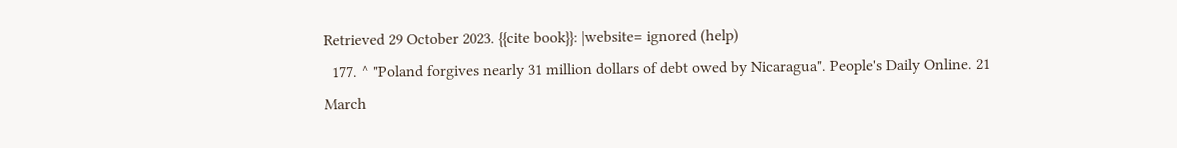Retrieved 29 October 2023. {{cite book}}: |website= ignored (help)
  177. ^ "Poland forgives nearly 31 million dollars of debt owed by Nicaragua". People's Daily Online. 21 March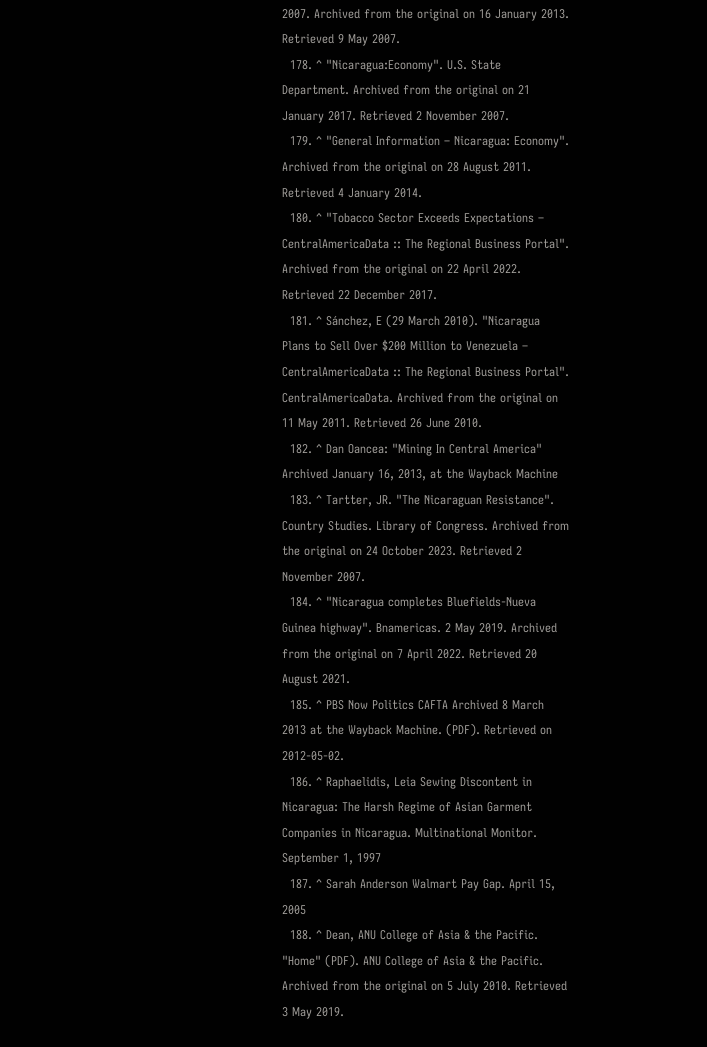2007. Archived from the original on 16 January 2013. Retrieved 9 May 2007.
  178. ^ "Nicaragua:Economy". U.S. State Department. Archived from the original on 21 January 2017. Retrieved 2 November 2007.
  179. ^ "General Information – Nicaragua: Economy". Archived from the original on 28 August 2011. Retrieved 4 January 2014.
  180. ^ "Tobacco Sector Exceeds Expectations – CentralAmericaData :: The Regional Business Portal". Archived from the original on 22 April 2022. Retrieved 22 December 2017.
  181. ^ Sánchez, E (29 March 2010). "Nicaragua Plans to Sell Over $200 Million to Venezuela – CentralAmericaData :: The Regional Business Portal". CentralAmericaData. Archived from the original on 11 May 2011. Retrieved 26 June 2010.
  182. ^ Dan Oancea: "Mining In Central America" Archived January 16, 2013, at the Wayback Machine
  183. ^ Tartter, JR. "The Nicaraguan Resistance". Country Studies. Library of Congress. Archived from the original on 24 October 2023. Retrieved 2 November 2007.
  184. ^ "Nicaragua completes Bluefields-Nueva Guinea highway". Bnamericas. 2 May 2019. Archived from the original on 7 April 2022. Retrieved 20 August 2021.
  185. ^ PBS Now Politics CAFTA Archived 8 March 2013 at the Wayback Machine. (PDF). Retrieved on 2012-05-02.
  186. ^ Raphaelidis, Leia Sewing Discontent in Nicaragua: The Harsh Regime of Asian Garment Companies in Nicaragua. Multinational Monitor. September 1, 1997
  187. ^ Sarah Anderson Walmart Pay Gap. April 15, 2005
  188. ^ Dean, ANU College of Asia & the Pacific. "Home" (PDF). ANU College of Asia & the Pacific. Archived from the original on 5 July 2010. Retrieved 3 May 2019.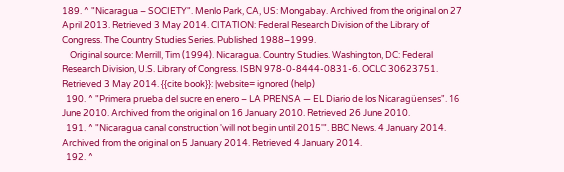189. ^ "Nicaragua – SOCIETY". Menlo Park, CA, US: Mongabay. Archived from the original on 27 April 2013. Retrieved 3 May 2014. CITATION: Federal Research Division of the Library of Congress. The Country Studies Series. Published 1988–1999.
    Original source: Merrill, Tim (1994). Nicaragua. Country Studies. Washington, DC: Federal Research Division, U.S. Library of Congress. ISBN 978-0-8444-0831-6. OCLC 30623751. Retrieved 3 May 2014. {{cite book}}: |website= ignored (help)
  190. ^ "Primera prueba del sucre en enero – LA PRENSA — EL Diario de los Nicaragüenses". 16 June 2010. Archived from the original on 16 January 2010. Retrieved 26 June 2010.
  191. ^ "Nicaragua canal construction 'will not begin until 2015'". BBC News. 4 January 2014. Archived from the original on 5 January 2014. Retrieved 4 January 2014.
  192. ^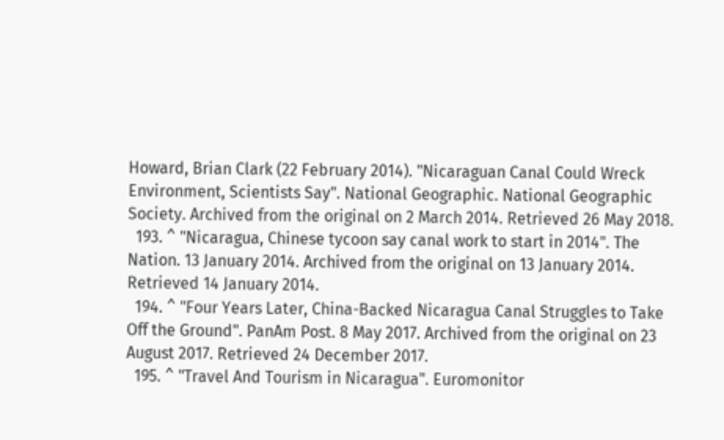Howard, Brian Clark (22 February 2014). "Nicaraguan Canal Could Wreck Environment, Scientists Say". National Geographic. National Geographic Society. Archived from the original on 2 March 2014. Retrieved 26 May 2018.
  193. ^ "Nicaragua, Chinese tycoon say canal work to start in 2014". The Nation. 13 January 2014. Archived from the original on 13 January 2014. Retrieved 14 January 2014.
  194. ^ "Four Years Later, China-Backed Nicaragua Canal Struggles to Take Off the Ground". PanAm Post. 8 May 2017. Archived from the original on 23 August 2017. Retrieved 24 December 2017.
  195. ^ "Travel And Tourism in Nicaragua". Euromonitor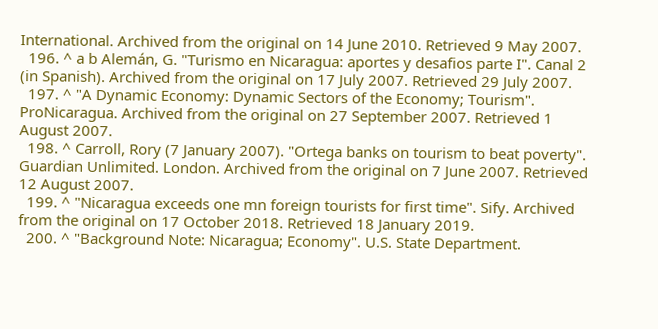International. Archived from the original on 14 June 2010. Retrieved 9 May 2007.
  196. ^ a b Alemán, G. "Turismo en Nicaragua: aportes y desafios parte I". Canal 2 (in Spanish). Archived from the original on 17 July 2007. Retrieved 29 July 2007.
  197. ^ "A Dynamic Economy: Dynamic Sectors of the Economy; Tourism". ProNicaragua. Archived from the original on 27 September 2007. Retrieved 1 August 2007.
  198. ^ Carroll, Rory (7 January 2007). "Ortega banks on tourism to beat poverty". Guardian Unlimited. London. Archived from the original on 7 June 2007. Retrieved 12 August 2007.
  199. ^ "Nicaragua exceeds one mn foreign tourists for first time". Sify. Archived from the original on 17 October 2018. Retrieved 18 January 2019.
  200. ^ "Background Note: Nicaragua; Economy". U.S. State Department.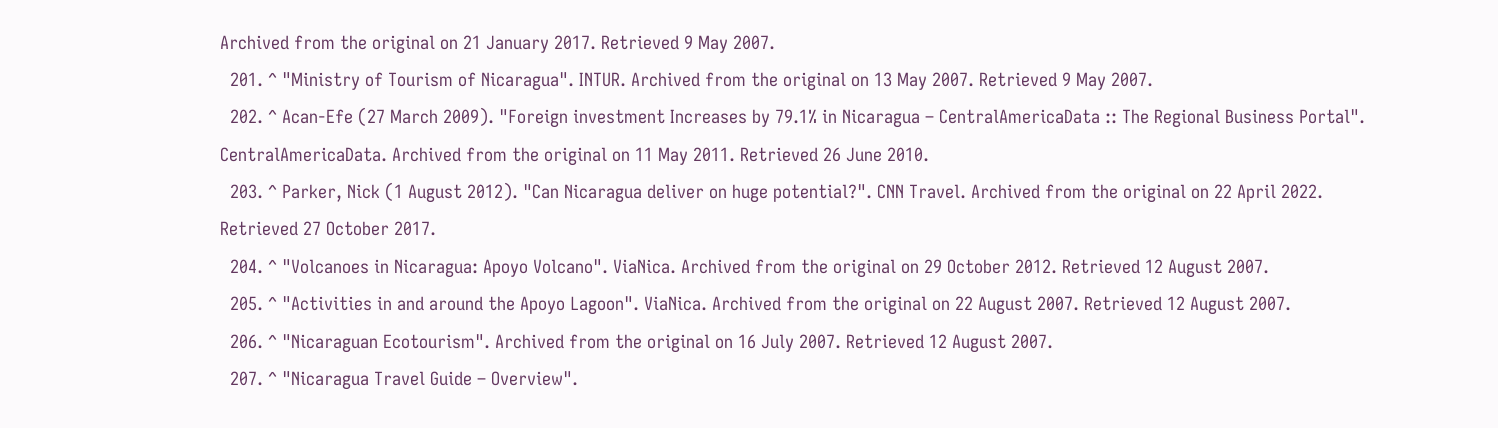Archived from the original on 21 January 2017. Retrieved 9 May 2007.
  201. ^ "Ministry of Tourism of Nicaragua". INTUR. Archived from the original on 13 May 2007. Retrieved 9 May 2007.
  202. ^ Acan-Efe (27 March 2009). "Foreign investment Increases by 79.1% in Nicaragua – CentralAmericaData :: The Regional Business Portal". CentralAmericaData. Archived from the original on 11 May 2011. Retrieved 26 June 2010.
  203. ^ Parker, Nick (1 August 2012). "Can Nicaragua deliver on huge potential?". CNN Travel. Archived from the original on 22 April 2022. Retrieved 27 October 2017.
  204. ^ "Volcanoes in Nicaragua: Apoyo Volcano". ViaNica. Archived from the original on 29 October 2012. Retrieved 12 August 2007.
  205. ^ "Activities in and around the Apoyo Lagoon". ViaNica. Archived from the original on 22 August 2007. Retrieved 12 August 2007.
  206. ^ "Nicaraguan Ecotourism". Archived from the original on 16 July 2007. Retrieved 12 August 2007.
  207. ^ "Nicaragua Travel Guide – Overview".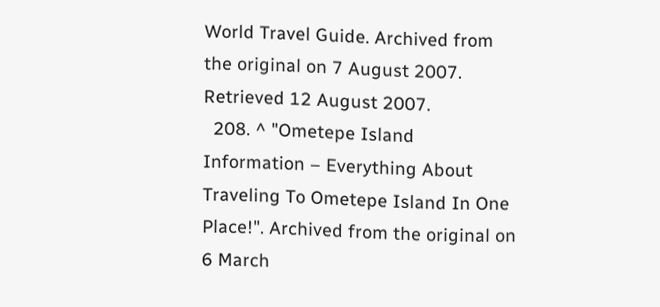World Travel Guide. Archived from the original on 7 August 2007. Retrieved 12 August 2007.
  208. ^ "Ometepe Island Information – Everything About Traveling To Ometepe Island In One Place!". Archived from the original on 6 March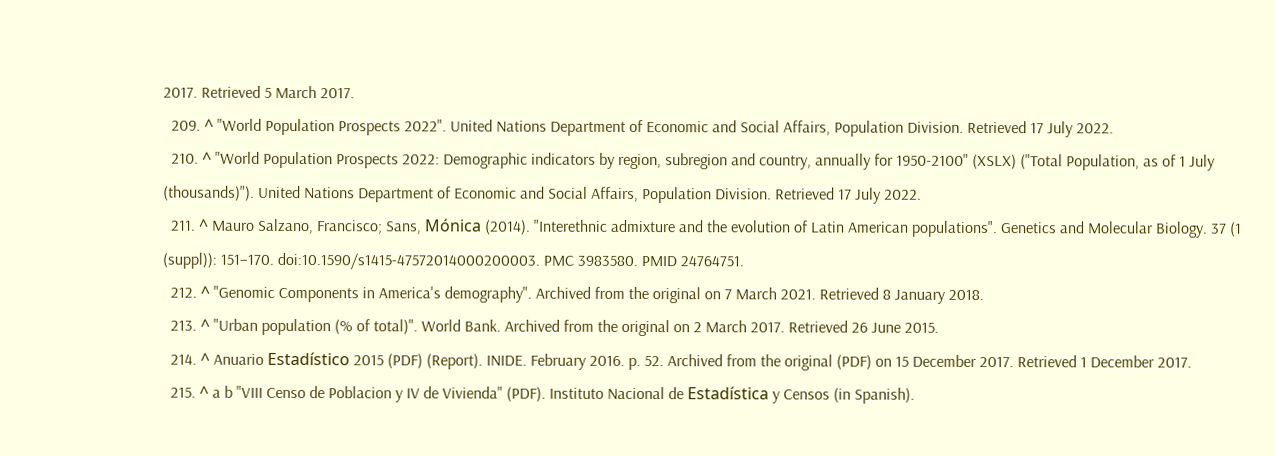2017. Retrieved 5 March 2017.
  209. ^ "World Population Prospects 2022". United Nations Department of Economic and Social Affairs, Population Division. Retrieved 17 July 2022.
  210. ^ "World Population Prospects 2022: Demographic indicators by region, subregion and country, annually for 1950-2100" (XSLX) ("Total Population, as of 1 July (thousands)"). United Nations Department of Economic and Social Affairs, Population Division. Retrieved 17 July 2022.
  211. ^ Mauro Salzano, Francisco; Sans, Mónica (2014). "Interethnic admixture and the evolution of Latin American populations". Genetics and Molecular Biology. 37 (1 (suppl)): 151–170. doi:10.1590/s1415-47572014000200003. PMC 3983580. PMID 24764751.
  212. ^ "Genomic Components in America's demography". Archived from the original on 7 March 2021. Retrieved 8 January 2018.
  213. ^ "Urban population (% of total)". World Bank. Archived from the original on 2 March 2017. Retrieved 26 June 2015.
  214. ^ Anuario Estadístico 2015 (PDF) (Report). INIDE. February 2016. p. 52. Archived from the original (PDF) on 15 December 2017. Retrieved 1 December 2017.
  215. ^ a b "VIII Censo de Poblacion y IV de Vivienda" (PDF). Instituto Nacional de Estadística y Censos (in Spanish).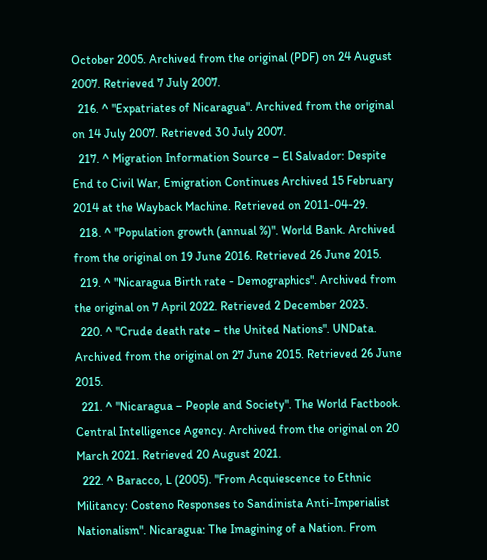October 2005. Archived from the original (PDF) on 24 August 2007. Retrieved 7 July 2007.
  216. ^ "Expatriates of Nicaragua". Archived from the original on 14 July 2007. Retrieved 30 July 2007.
  217. ^ Migration Information Source – El Salvador: Despite End to Civil War, Emigration Continues Archived 15 February 2014 at the Wayback Machine. Retrieved on 2011-04-29.
  218. ^ "Population growth (annual %)". World Bank. Archived from the original on 19 June 2016. Retrieved 26 June 2015.
  219. ^ "Nicaragua Birth rate - Demographics". Archived from the original on 7 April 2022. Retrieved 2 December 2023.
  220. ^ "Crude death rate – the United Nations". UNData. Archived from the original on 27 June 2015. Retrieved 26 June 2015.
  221. ^ "Nicaragua – People and Society". The World Factbook. Central Intelligence Agency. Archived from the original on 20 March 2021. Retrieved 20 August 2021.
  222. ^ Baracco, L (2005). "From Acquiescence to Ethnic Militancy: Costeno Responses to Sandinista Anti-Imperialist Nationalism". Nicaragua: The Imagining of a Nation. From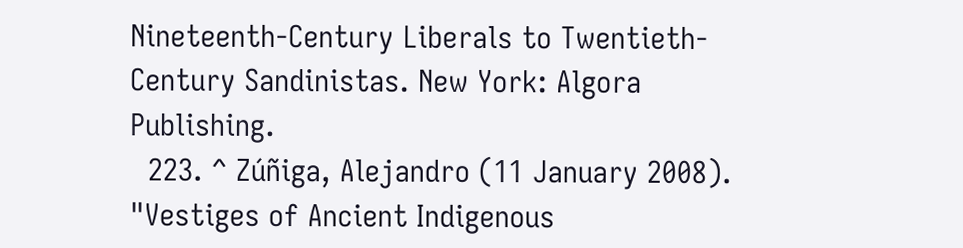Nineteenth-Century Liberals to Twentieth-Century Sandinistas. New York: Algora Publishing.
  223. ^ Zúñiga, Alejandro (11 January 2008). "Vestiges of Ancient Indigenous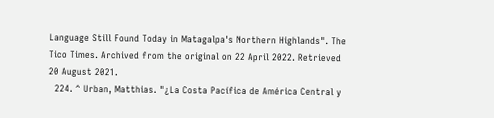Language Still Found Today in Matagalpa's Northern Highlands". The Tico Times. Archived from the original on 22 April 2022. Retrieved 20 August 2021.
  224. ^ Urban, Matthias. "¿La Costa Pacífica de América Central y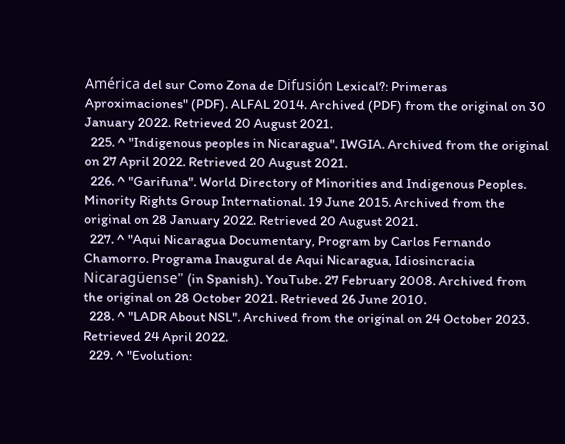América del sur Como Zona de Difusión Lexical?: Primeras Aproximaciones" (PDF). ALFAL 2014. Archived (PDF) from the original on 30 January 2022. Retrieved 20 August 2021.
  225. ^ "Indigenous peoples in Nicaragua". IWGIA. Archived from the original on 27 April 2022. Retrieved 20 August 2021.
  226. ^ "Garifuna". World Directory of Minorities and Indigenous Peoples. Minority Rights Group International. 19 June 2015. Archived from the original on 28 January 2022. Retrieved 20 August 2021.
  227. ^ "Aqui Nicaragua Documentary, Program by Carlos Fernando Chamorro. Programa Inaugural de Aqui Nicaragua, Idiosincracia Nicaragüense" (in Spanish). YouTube. 27 February 2008. Archived from the original on 28 October 2021. Retrieved 26 June 2010.
  228. ^ "LADR About NSL". Archived from the original on 24 October 2023. Retrieved 24 April 2022.
  229. ^ "Evolution: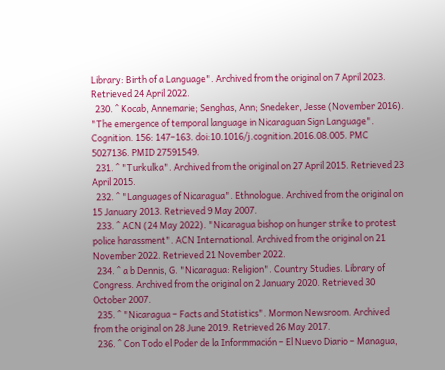Library: Birth of a Language". Archived from the original on 7 April 2023. Retrieved 24 April 2022.
  230. ^ Kocab, Annemarie; Senghas, Ann; Snedeker, Jesse (November 2016). "The emergence of temporal language in Nicaraguan Sign Language". Cognition. 156: 147–163. doi:10.1016/j.cognition.2016.08.005. PMC 5027136. PMID 27591549.
  231. ^ "Turkulka". Archived from the original on 27 April 2015. Retrieved 23 April 2015.
  232. ^ "Languages of Nicaragua". Ethnologue. Archived from the original on 15 January 2013. Retrieved 9 May 2007.
  233. ^ ACN (24 May 2022). "Nicaragua bishop on hunger strike to protest police harassment". ACN International. Archived from the original on 21 November 2022. Retrieved 21 November 2022.
  234. ^ a b Dennis, G. "Nicaragua: Religion". Country Studies. Library of Congress. Archived from the original on 2 January 2020. Retrieved 30 October 2007.
  235. ^ "Nicaragua – Facts and Statistics". Mormon Newsroom. Archived from the original on 28 June 2019. Retrieved 26 May 2017.
  236. ^ Con Todo el Poder de la Informmación – El Nuevo Diario – Managua,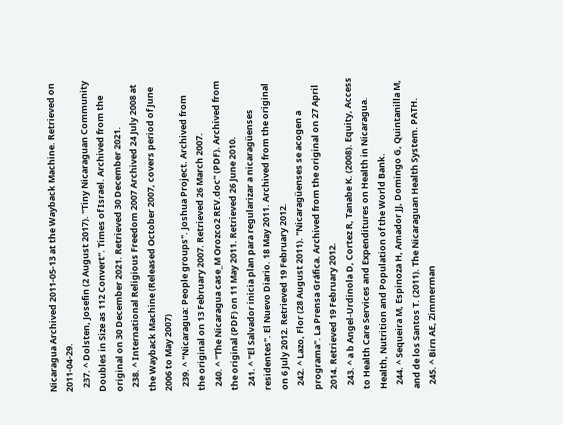Nicaragua Archived 2011-05-13 at the Wayback Machine. Retrieved on 2011-04-29.
  237. ^ Dolsten, Josefin (2 August 2017). "Tiny Nicaraguan Community Doubles in Size as 112 Convert". Times of Israel. Archived from the original on 30 December 2021. Retrieved 30 December 2021.
  238. ^ International Religious Freedom 2007 Archived 24 July 2008 at the Wayback Machine (Released October 2007, covers period of June 2006 to May 2007)
  239. ^ "Nicaragua: People groups". Joshua Project. Archived from the original on 13 February 2007. Retrieved 26 March 2007.
  240. ^ "The Nicaragua case_M Orozco2 REV.doc" (PDF). Archived from the original (PDF) on 11 May 2011. Retrieved 26 June 2010.
  241. ^ "El Salvador inicia plan para regularizar a nicaragüenses residentes". El Nuevo Diario. 18 May 2011. Archived from the original on 6 July 2012. Retrieved 19 February 2012.
  242. ^ Lazo, Flor (28 August 2011). "Nicaragüenses se acogen a programa". La Prensa Gráfica. Archived from the original on 27 April 2014. Retrieved 19 February 2012.
  243. ^ a b Angel-Urdinola D, Cortez R, Tanabe K. (2008). Equity, Access to Health Care Services and Expenditures on Health in Nicaragua. Health, Nutrition and Population of the World Bank.
  244. ^ Sequeira M, Espinoza H, Amador JJ, Domingo G, Quintanilla M, and de los Santos T. (2011). The Nicaraguan Health System. PATH.
  245. ^ Birn AE, Zimmerman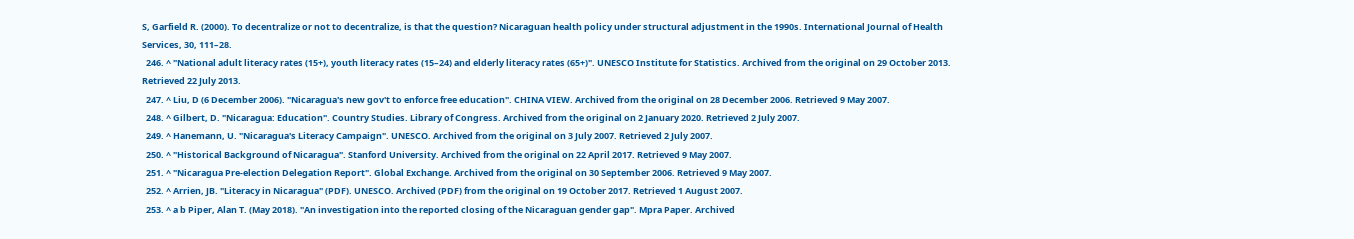S, Garfield R. (2000). To decentralize or not to decentralize, is that the question? Nicaraguan health policy under structural adjustment in the 1990s. International Journal of Health Services, 30, 111–28.
  246. ^ "National adult literacy rates (15+), youth literacy rates (15–24) and elderly literacy rates (65+)". UNESCO Institute for Statistics. Archived from the original on 29 October 2013. Retrieved 22 July 2013.
  247. ^ Liu, D (6 December 2006). "Nicaragua's new gov't to enforce free education". CHINA VIEW. Archived from the original on 28 December 2006. Retrieved 9 May 2007.
  248. ^ Gilbert, D. "Nicaragua: Education". Country Studies. Library of Congress. Archived from the original on 2 January 2020. Retrieved 2 July 2007.
  249. ^ Hanemann, U. "Nicaragua's Literacy Campaign". UNESCO. Archived from the original on 3 July 2007. Retrieved 2 July 2007.
  250. ^ "Historical Background of Nicaragua". Stanford University. Archived from the original on 22 April 2017. Retrieved 9 May 2007.
  251. ^ "Nicaragua Pre-election Delegation Report". Global Exchange. Archived from the original on 30 September 2006. Retrieved 9 May 2007.
  252. ^ Arrien, JB. "Literacy in Nicaragua" (PDF). UNESCO. Archived (PDF) from the original on 19 October 2017. Retrieved 1 August 2007.
  253. ^ a b Piper, Alan T. (May 2018). "An investigation into the reported closing of the Nicaraguan gender gap". Mpra Paper. Archived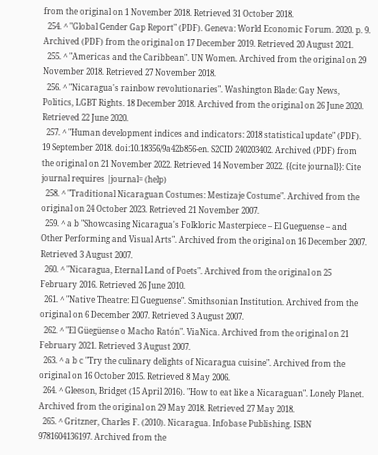from the original on 1 November 2018. Retrieved 31 October 2018.
  254. ^ "Global Gender Gap Report" (PDF). Geneva: World Economic Forum. 2020. p. 9. Archived (PDF) from the original on 17 December 2019. Retrieved 20 August 2021.
  255. ^ "Americas and the Caribbean". UN Women. Archived from the original on 29 November 2018. Retrieved 27 November 2018.
  256. ^ "Nicaragua's rainbow revolutionaries". Washington Blade: Gay News, Politics, LGBT Rights. 18 December 2018. Archived from the original on 26 June 2020. Retrieved 22 June 2020.
  257. ^ "Human development indices and indicators: 2018 statistical update" (PDF). 19 September 2018. doi:10.18356/9a42b856-en. S2CID 240203402. Archived (PDF) from the original on 21 November 2022. Retrieved 14 November 2022. {{cite journal}}: Cite journal requires |journal= (help)
  258. ^ "Traditional Nicaraguan Costumes: Mestizaje Costume". Archived from the original on 24 October 2023. Retrieved 21 November 2007.
  259. ^ a b "Showcasing Nicaragua's Folkloric Masterpiece – El Gueguense – and Other Performing and Visual Arts". Archived from the original on 16 December 2007. Retrieved 3 August 2007.
  260. ^ "Nicaragua, Eternal Land of Poets". Archived from the original on 25 February 2016. Retrieved 26 June 2010.
  261. ^ "Native Theatre: El Gueguense". Smithsonian Institution. Archived from the original on 6 December 2007. Retrieved 3 August 2007.
  262. ^ "El Güegüense o Macho Ratón". ViaNica. Archived from the original on 21 February 2021. Retrieved 3 August 2007.
  263. ^ a b c "Try the culinary delights of Nicaragua cuisine". Archived from the original on 16 October 2015. Retrieved 8 May 2006.
  264. ^ Gleeson, Bridget (15 April 2016). "How to eat like a Nicaraguan". Lonely Planet. Archived from the original on 29 May 2018. Retrieved 27 May 2018.
  265. ^ Gritzner, Charles F. (2010). Nicaragua. Infobase Publishing. ISBN 9781604136197. Archived from the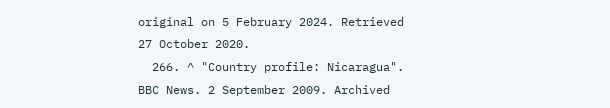original on 5 February 2024. Retrieved 27 October 2020.
  266. ^ "Country profile: Nicaragua". BBC News. 2 September 2009. Archived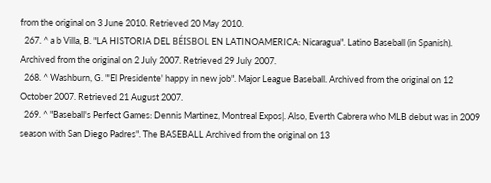from the original on 3 June 2010. Retrieved 20 May 2010.
  267. ^ a b Villa, B. "LA HISTORIA DEL BÉISBOL EN LATINOAMERICA: Nicaragua". Latino Baseball (in Spanish). Archived from the original on 2 July 2007. Retrieved 29 July 2007.
  268. ^ Washburn, G. "'El Presidente' happy in new job". Major League Baseball. Archived from the original on 12 October 2007. Retrieved 21 August 2007.
  269. ^ "Baseball's Perfect Games: Dennis Martinez, Montreal Expos|. Also, Everth Cabrera who MLB debut was in 2009 season with San Diego Padres". The BASEBALL Archived from the original on 13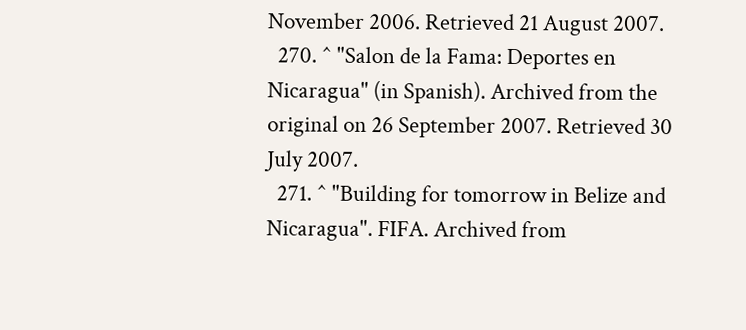November 2006. Retrieved 21 August 2007.
  270. ^ "Salon de la Fama: Deportes en Nicaragua" (in Spanish). Archived from the original on 26 September 2007. Retrieved 30 July 2007.
  271. ^ "Building for tomorrow in Belize and Nicaragua". FIFA. Archived from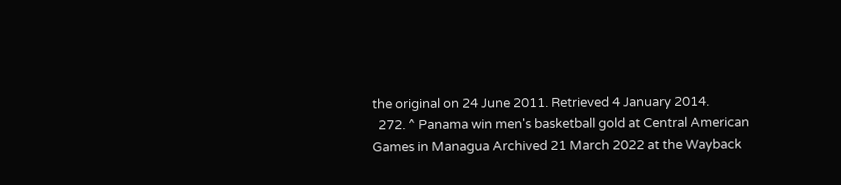the original on 24 June 2011. Retrieved 4 January 2014.
  272. ^ Panama win men's basketball gold at Central American Games in Managua Archived 21 March 2022 at the Wayback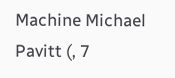Machine Michael Pavitt (, 7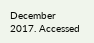December 2017. Accessed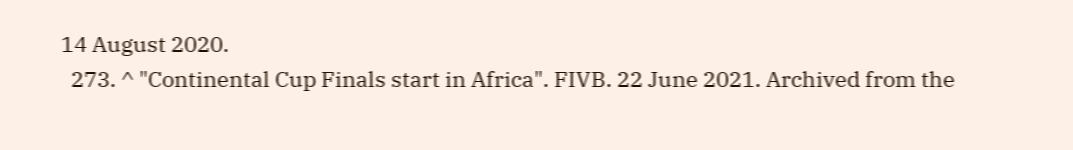14 August 2020.
  273. ^ "Continental Cup Finals start in Africa". FIVB. 22 June 2021. Archived from the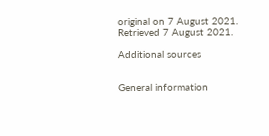original on 7 August 2021. Retrieved 7 August 2021.

Additional sources


General information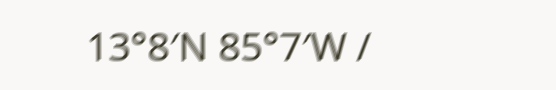13°8′N 85°7′W /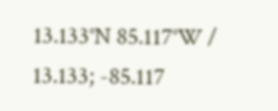13.133°N 85.117°W / 13.133; -85.117